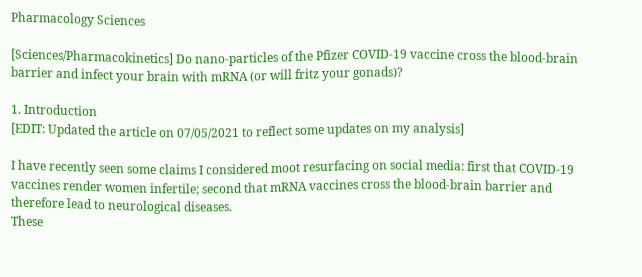Pharmacology Sciences

[Sciences/Pharmacokinetics] Do nano-particles of the Pfizer COVID-19 vaccine cross the blood-brain barrier and infect your brain with mRNA (or will fritz your gonads)?

1. Introduction
[EDIT: Updated the article on 07/05/2021 to reflect some updates on my analysis]

I have recently seen some claims I considered moot resurfacing on social media: first that COVID-19 vaccines render women infertile; second that mRNA vaccines cross the blood-brain barrier and therefore lead to neurological diseases.
These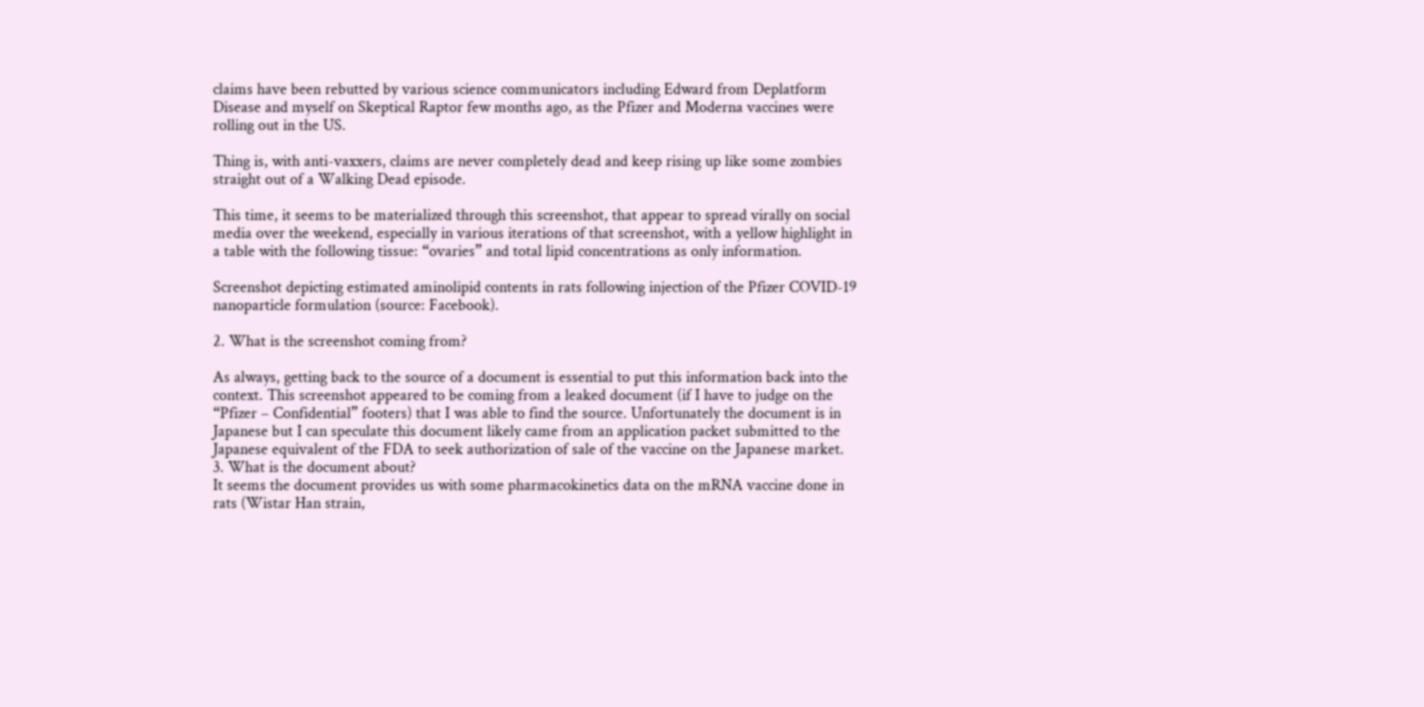claims have been rebutted by various science communicators including Edward from Deplatform Disease and myself on Skeptical Raptor few months ago, as the Pfizer and Moderna vaccines were rolling out in the US.

Thing is, with anti-vaxxers, claims are never completely dead and keep rising up like some zombies straight out of a Walking Dead episode.

This time, it seems to be materialized through this screenshot, that appear to spread virally on social media over the weekend, especially in various iterations of that screenshot, with a yellow highlight in a table with the following tissue: “ovaries” and total lipid concentrations as only information.

Screenshot depicting estimated aminolipid contents in rats following injection of the Pfizer COVID-19 nanoparticle formulation (source: Facebook).

2. What is the screenshot coming from?

As always, getting back to the source of a document is essential to put this information back into the context. This screenshot appeared to be coming from a leaked document (if I have to judge on the “Pfizer – Confidential” footers) that I was able to find the source. Unfortunately the document is in Japanese but I can speculate this document likely came from an application packet submitted to the Japanese equivalent of the FDA to seek authorization of sale of the vaccine on the Japanese market. 3. What is the document about?
It seems the document provides us with some pharmacokinetics data on the mRNA vaccine done in rats (Wistar Han strain,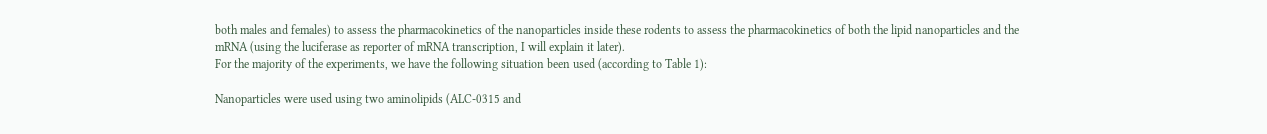both males and females) to assess the pharmacokinetics of the nanoparticles inside these rodents to assess the pharmacokinetics of both the lipid nanoparticles and the mRNA (using the luciferase as reporter of mRNA transcription, I will explain it later).
For the majority of the experiments, we have the following situation been used (according to Table 1):

Nanoparticles were used using two aminolipids (ALC-0315 and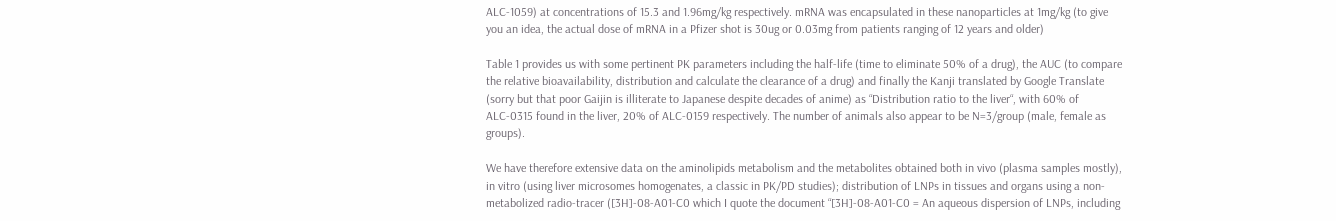ALC-1059) at concentrations of 15.3 and 1.96mg/kg respectively. mRNA was encapsulated in these nanoparticles at 1mg/kg (to give you an idea, the actual dose of mRNA in a Pfizer shot is 30ug or 0.03mg from patients ranging of 12 years and older)

Table 1 provides us with some pertinent PK parameters including the half-life (time to eliminate 50% of a drug), the AUC (to compare the relative bioavailability, distribution and calculate the clearance of a drug) and finally the Kanji translated by Google Translate (sorry but that poor Gaijin is illiterate to Japanese despite decades of anime) as “Distribution ratio to the liver“, with 60% of ALC-0315 found in the liver, 20% of ALC-0159 respectively. The number of animals also appear to be N=3/group (male, female as groups).

We have therefore extensive data on the aminolipids metabolism and the metabolites obtained both in vivo (plasma samples mostly), in vitro (using liver microsomes homogenates, a classic in PK/PD studies); distribution of LNPs in tissues and organs using a non-metabolized radio-tracer ([3H]-08-A01-C0 which I quote the document “[3H]-08-A01-C0 = An aqueous dispersion of LNPs, including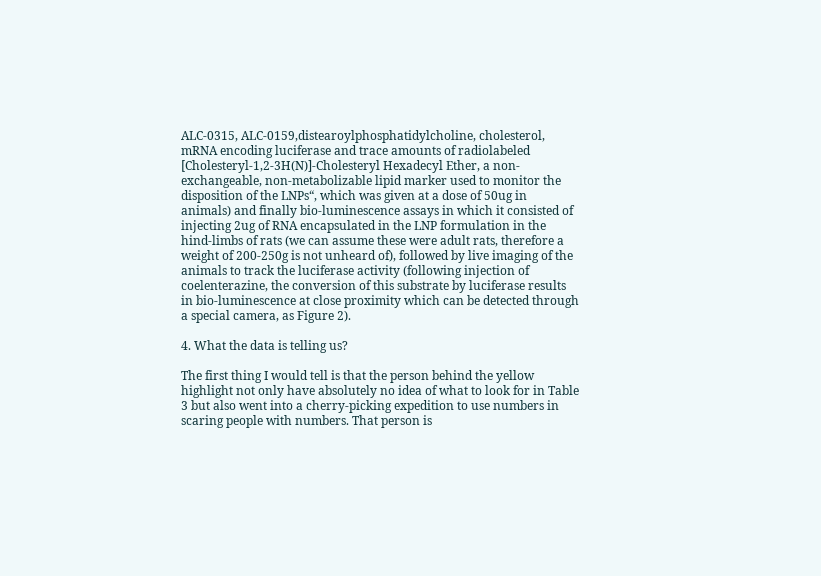ALC-0315, ALC-0159,distearoylphosphatidylcholine, cholesterol, mRNA encoding luciferase and trace amounts of radiolabeled [Cholesteryl-1,2-3H(N)]-Cholesteryl Hexadecyl Ether, a non-exchangeable, non-metabolizable lipid marker used to monitor the disposition of the LNPs“, which was given at a dose of 50ug in animals) and finally bio-luminescence assays in which it consisted of injecting 2ug of RNA encapsulated in the LNP formulation in the hind-limbs of rats (we can assume these were adult rats, therefore a weight of 200-250g is not unheard of), followed by live imaging of the animals to track the luciferase activity (following injection of coelenterazine, the conversion of this substrate by luciferase results in bio-luminescence at close proximity which can be detected through a special camera, as Figure 2).

4. What the data is telling us?

The first thing I would tell is that the person behind the yellow highlight not only have absolutely no idea of what to look for in Table 3 but also went into a cherry-picking expedition to use numbers in scaring people with numbers. That person is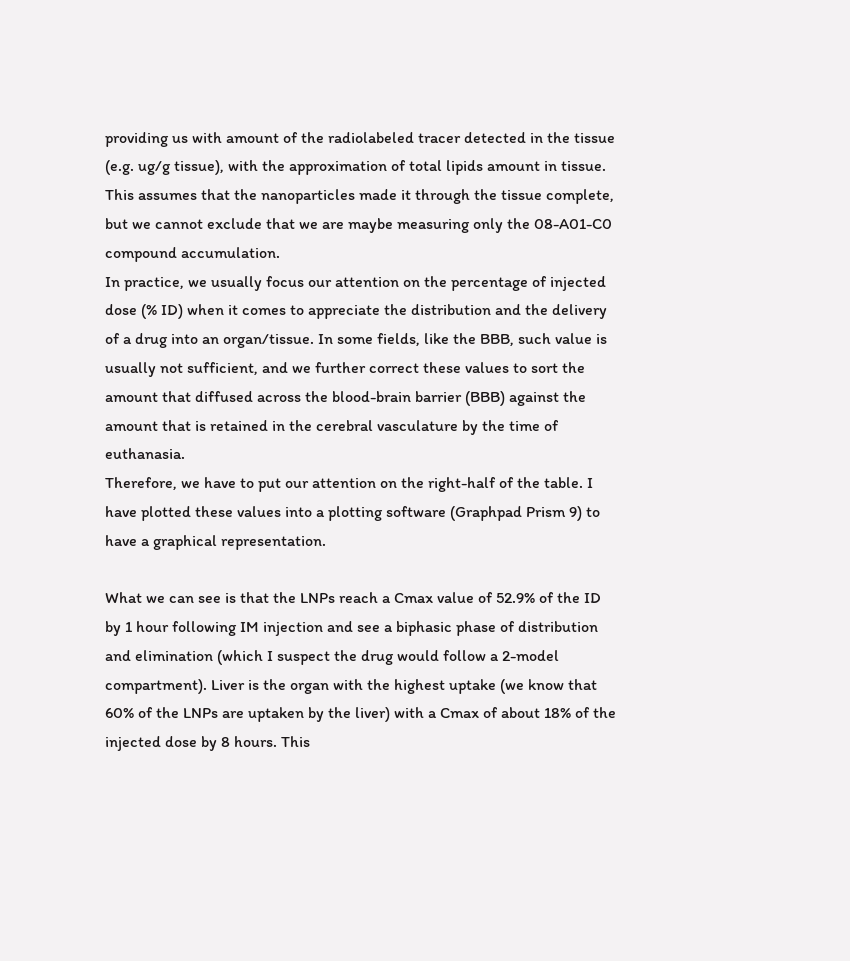providing us with amount of the radiolabeled tracer detected in the tissue (e.g. ug/g tissue), with the approximation of total lipids amount in tissue. This assumes that the nanoparticles made it through the tissue complete, but we cannot exclude that we are maybe measuring only the 08-A01-C0 compound accumulation.
In practice, we usually focus our attention on the percentage of injected dose (% ID) when it comes to appreciate the distribution and the delivery of a drug into an organ/tissue. In some fields, like the BBB, such value is usually not sufficient, and we further correct these values to sort the amount that diffused across the blood-brain barrier (BBB) against the amount that is retained in the cerebral vasculature by the time of euthanasia.
Therefore, we have to put our attention on the right-half of the table. I have plotted these values into a plotting software (Graphpad Prism 9) to have a graphical representation.

What we can see is that the LNPs reach a Cmax value of 52.9% of the ID by 1 hour following IM injection and see a biphasic phase of distribution and elimination (which I suspect the drug would follow a 2-model compartment). Liver is the organ with the highest uptake (we know that 60% of the LNPs are uptaken by the liver) with a Cmax of about 18% of the injected dose by 8 hours. This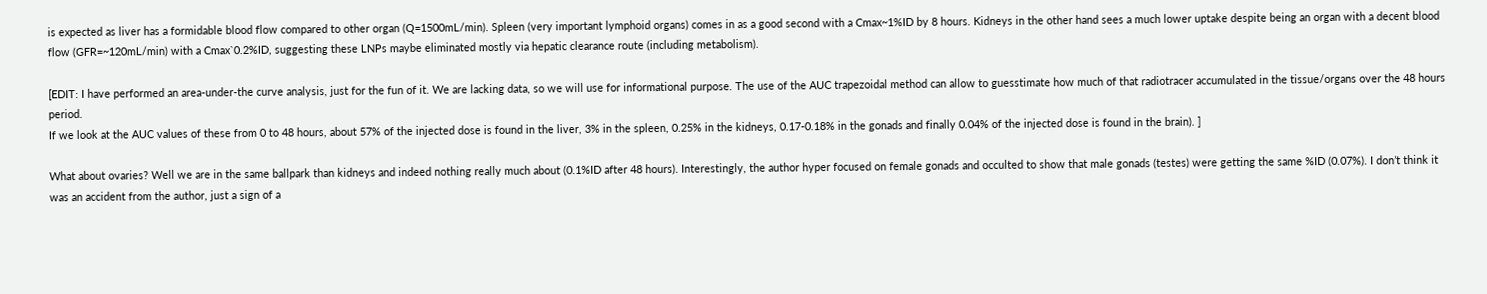is expected as liver has a formidable blood flow compared to other organ (Q=1500mL/min). Spleen (very important lymphoid organs) comes in as a good second with a Cmax~1%ID by 8 hours. Kidneys in the other hand sees a much lower uptake despite being an organ with a decent blood flow (GFR=~120mL/min) with a Cmax`0.2%ID, suggesting these LNPs maybe eliminated mostly via hepatic clearance route (including metabolism).

[EDIT: I have performed an area-under-the curve analysis, just for the fun of it. We are lacking data, so we will use for informational purpose. The use of the AUC trapezoidal method can allow to guesstimate how much of that radiotracer accumulated in the tissue/organs over the 48 hours period.
If we look at the AUC values of these from 0 to 48 hours, about 57% of the injected dose is found in the liver, 3% in the spleen, 0.25% in the kidneys, 0.17-0.18% in the gonads and finally 0.04% of the injected dose is found in the brain). ]

What about ovaries? Well we are in the same ballpark than kidneys and indeed nothing really much about (0.1%ID after 48 hours). Interestingly, the author hyper focused on female gonads and occulted to show that male gonads (testes) were getting the same %ID (0.07%). I don’t think it was an accident from the author, just a sign of a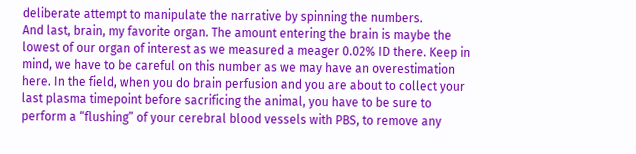deliberate attempt to manipulate the narrative by spinning the numbers.
And last, brain, my favorite organ. The amount entering the brain is maybe the lowest of our organ of interest as we measured a meager 0.02% ID there. Keep in mind, we have to be careful on this number as we may have an overestimation here. In the field, when you do brain perfusion and you are about to collect your last plasma timepoint before sacrificing the animal, you have to be sure to perform a “flushing” of your cerebral blood vessels with PBS, to remove any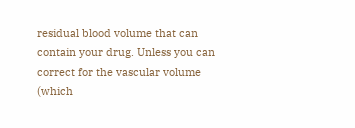residual blood volume that can contain your drug. Unless you can correct for the vascular volume (which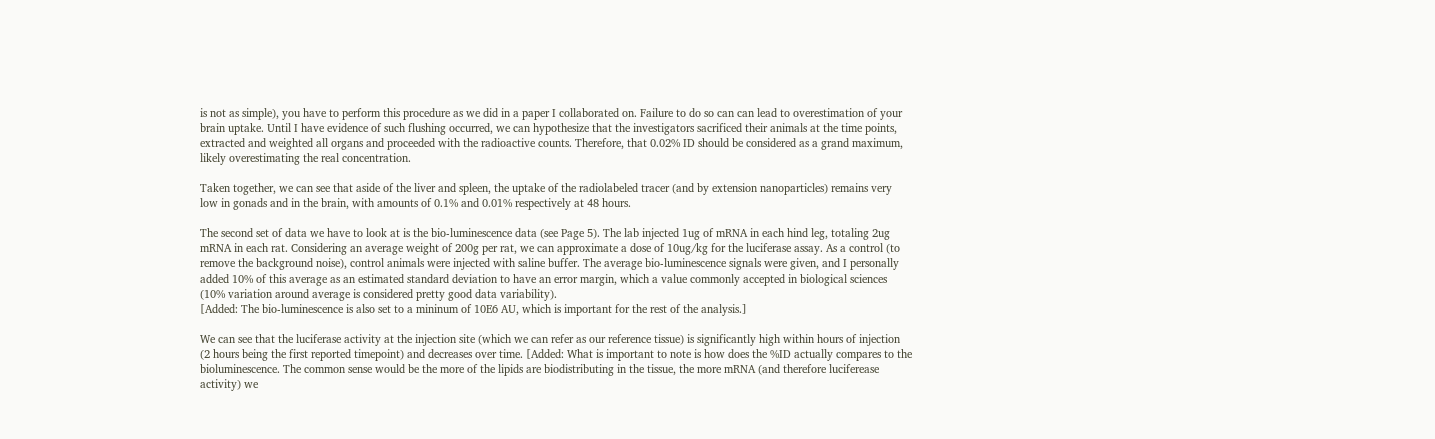is not as simple), you have to perform this procedure as we did in a paper I collaborated on. Failure to do so can can lead to overestimation of your brain uptake. Until I have evidence of such flushing occurred, we can hypothesize that the investigators sacrificed their animals at the time points, extracted and weighted all organs and proceeded with the radioactive counts. Therefore, that 0.02% ID should be considered as a grand maximum, likely overestimating the real concentration.

Taken together, we can see that aside of the liver and spleen, the uptake of the radiolabeled tracer (and by extension nanoparticles) remains very low in gonads and in the brain, with amounts of 0.1% and 0.01% respectively at 48 hours.

The second set of data we have to look at is the bio-luminescence data (see Page 5). The lab injected 1ug of mRNA in each hind leg, totaling 2ug mRNA in each rat. Considering an average weight of 200g per rat, we can approximate a dose of 10ug/kg for the luciferase assay. As a control (to remove the background noise), control animals were injected with saline buffer. The average bio-luminescence signals were given, and I personally added 10% of this average as an estimated standard deviation to have an error margin, which a value commonly accepted in biological sciences (10% variation around average is considered pretty good data variability).
[Added: The bio-luminescence is also set to a mininum of 10E6 AU, which is important for the rest of the analysis.]

We can see that the luciferase activity at the injection site (which we can refer as our reference tissue) is significantly high within hours of injection (2 hours being the first reported timepoint) and decreases over time. [Added: What is important to note is how does the %ID actually compares to the bioluminescence. The common sense would be the more of the lipids are biodistributing in the tissue, the more mRNA (and therefore luciferease activity) we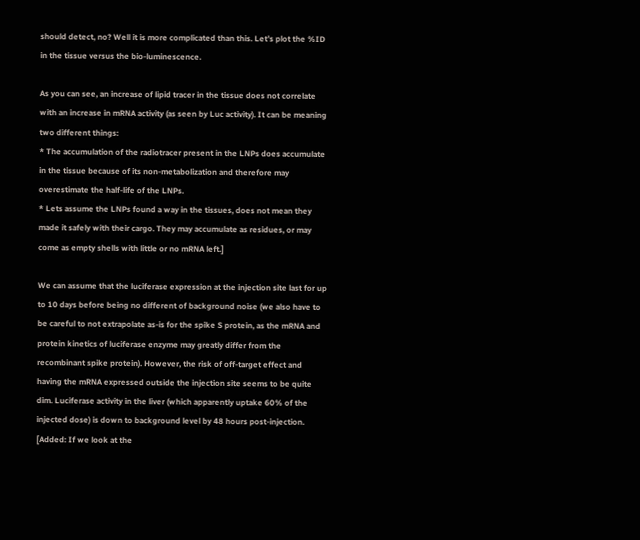should detect, no? Well it is more complicated than this. Let’s plot the %ID in the tissue versus the bio-luminescence.

As you can see, an increase of lipid tracer in the tissue does not correlate with an increase in mRNA activity (as seen by Luc activity). It can be meaning two different things:
* The accumulation of the radiotracer present in the LNPs does accumulate in the tissue because of its non-metabolization and therefore may overestimate the half-life of the LNPs.
* Lets assume the LNPs found a way in the tissues, does not mean they made it safely with their cargo. They may accumulate as residues, or may come as empty shells with little or no mRNA left.]

We can assume that the luciferase expression at the injection site last for up to 10 days before being no different of background noise (we also have to be careful to not extrapolate as-is for the spike S protein, as the mRNA and protein kinetics of luciferase enzyme may greatly differ from the recombinant spike protein). However, the risk of off-target effect and having the mRNA expressed outside the injection site seems to be quite dim. Luciferase activity in the liver (which apparently uptake 60% of the injected dose) is down to background level by 48 hours post-injection. [Added: If we look at the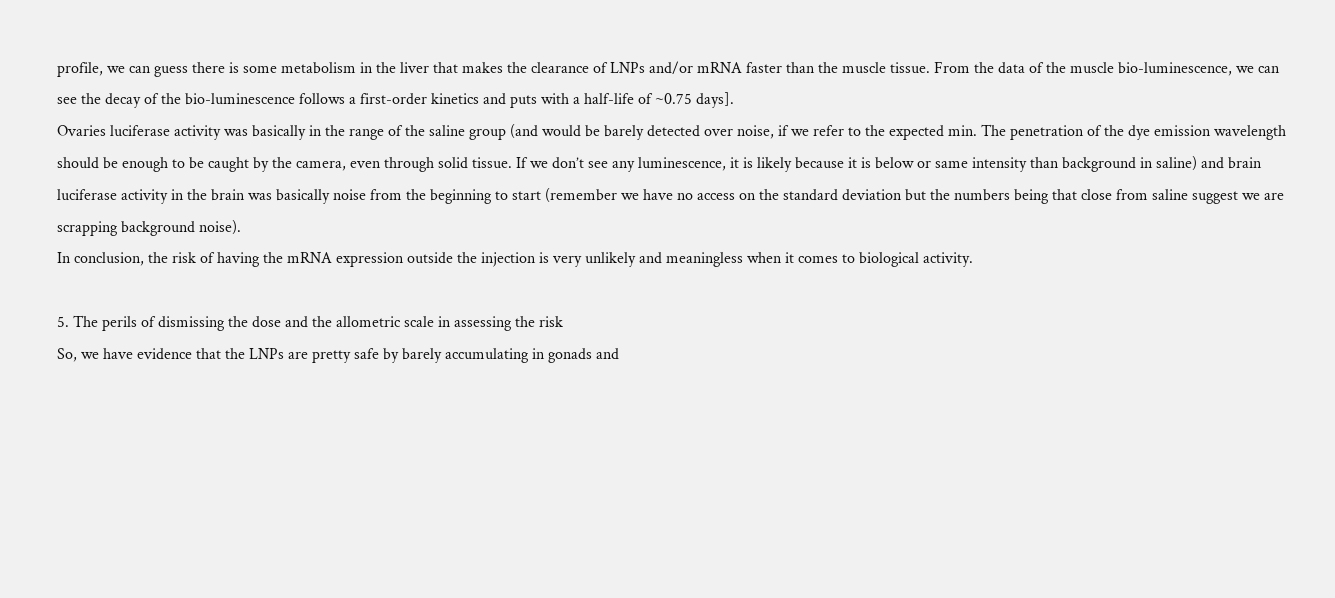profile, we can guess there is some metabolism in the liver that makes the clearance of LNPs and/or mRNA faster than the muscle tissue. From the data of the muscle bio-luminescence, we can see the decay of the bio-luminescence follows a first-order kinetics and puts with a half-life of ~0.75 days].
Ovaries luciferase activity was basically in the range of the saline group (and would be barely detected over noise, if we refer to the expected min. The penetration of the dye emission wavelength should be enough to be caught by the camera, even through solid tissue. If we don’t see any luminescence, it is likely because it is below or same intensity than background in saline) and brain luciferase activity in the brain was basically noise from the beginning to start (remember we have no access on the standard deviation but the numbers being that close from saline suggest we are scrapping background noise).
In conclusion, the risk of having the mRNA expression outside the injection is very unlikely and meaningless when it comes to biological activity.

5. The perils of dismissing the dose and the allometric scale in assessing the risk
So, we have evidence that the LNPs are pretty safe by barely accumulating in gonads and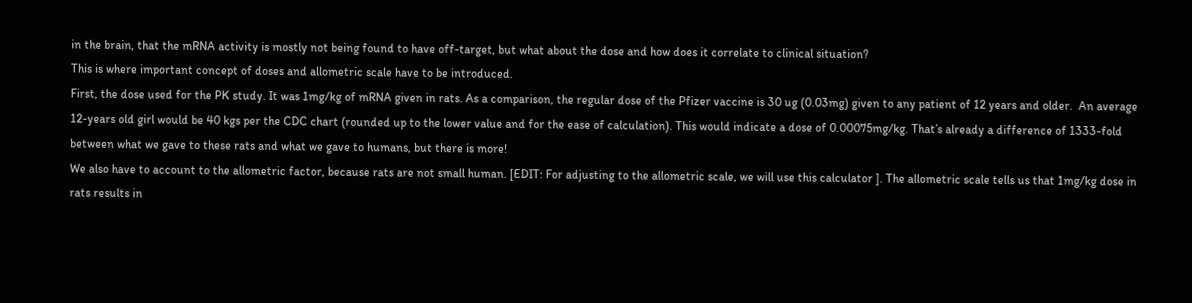in the brain, that the mRNA activity is mostly not being found to have off-target, but what about the dose and how does it correlate to clinical situation?
This is where important concept of doses and allometric scale have to be introduced.
First, the dose used for the PK study. It was 1mg/kg of mRNA given in rats. As a comparison, the regular dose of the Pfizer vaccine is 30 ug (0.03mg) given to any patient of 12 years and older.  An average 12-years old girl would be 40 kgs per the CDC chart (rounded up to the lower value and for the ease of calculation). This would indicate a dose of 0.00075mg/kg. That’s already a difference of 1333-fold between what we gave to these rats and what we gave to humans, but there is more!
We also have to account to the allometric factor, because rats are not small human. [EDIT: For adjusting to the allometric scale, we will use this calculator ]. The allometric scale tells us that 1mg/kg dose in rats results in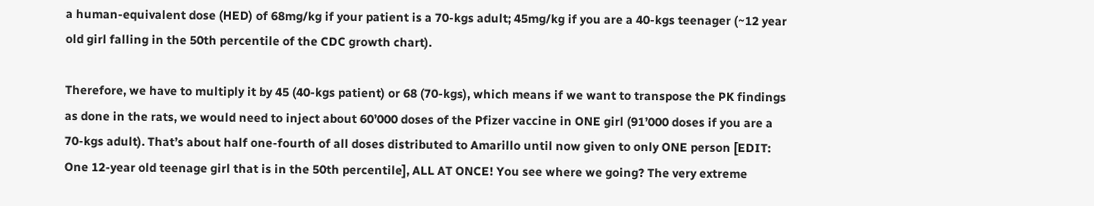a human-equivalent dose (HED) of 68mg/kg if your patient is a 70-kgs adult; 45mg/kg if you are a 40-kgs teenager (~12 year old girl falling in the 50th percentile of the CDC growth chart).

Therefore, we have to multiply it by 45 (40-kgs patient) or 68 (70-kgs), which means if we want to transpose the PK findings as done in the rats, we would need to inject about 60’000 doses of the Pfizer vaccine in ONE girl (91’000 doses if you are a 70-kgs adult). That’s about half one-fourth of all doses distributed to Amarillo until now given to only ONE person [EDIT: One 12-year old teenage girl that is in the 50th percentile], ALL AT ONCE! You see where we going? The very extreme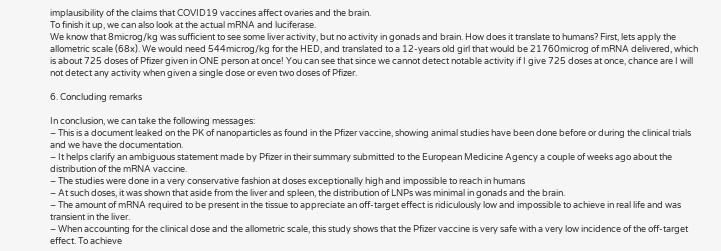implausibility of the claims that COVID19 vaccines affect ovaries and the brain.
To finish it up, we can also look at the actual mRNA and luciferase.
We know that 8microg/kg was sufficient to see some liver activity, but no activity in gonads and brain. How does it translate to humans? First, lets apply the allometric scale (68x). We would need 544microg/kg for the HED, and translated to a 12-years old girl that would be 21760microg of mRNA delivered, which is about 725 doses of Pfizer given in ONE person at once! You can see that since we cannot detect notable activity if I give 725 doses at once, chance are I will not detect any activity when given a single dose or even two doses of Pfizer.

6. Concluding remarks

In conclusion, we can take the following messages:
– This is a document leaked on the PK of nanoparticles as found in the Pfizer vaccine, showing animal studies have been done before or during the clinical trials and we have the documentation.
– It helps clarify an ambiguous statement made by Pfizer in their summary submitted to the European Medicine Agency a couple of weeks ago about the distribution of the mRNA vaccine.
– The studies were done in a very conservative fashion at doses exceptionally high and impossible to reach in humans
– At such doses, it was shown that aside from the liver and spleen, the distribution of LNPs was minimal in gonads and the brain.
– The amount of mRNA required to be present in the tissue to appreciate an off-target effect is ridiculously low and impossible to achieve in real life and was transient in the liver.
– When accounting for the clinical dose and the allometric scale, this study shows that the Pfizer vaccine is very safe with a very low incidence of the off-target effect. To achieve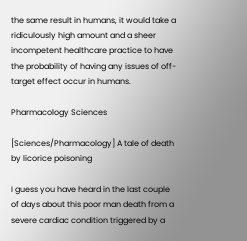the same result in humans, it would take a ridiculously high amount and a sheer incompetent healthcare practice to have the probability of having any issues of off-target effect occur in humans.

Pharmacology Sciences

[Sciences/Pharmacology] A tale of death by licorice poisoning

I guess you have heard in the last couple of days about this poor man death from a severe cardiac condition triggered by a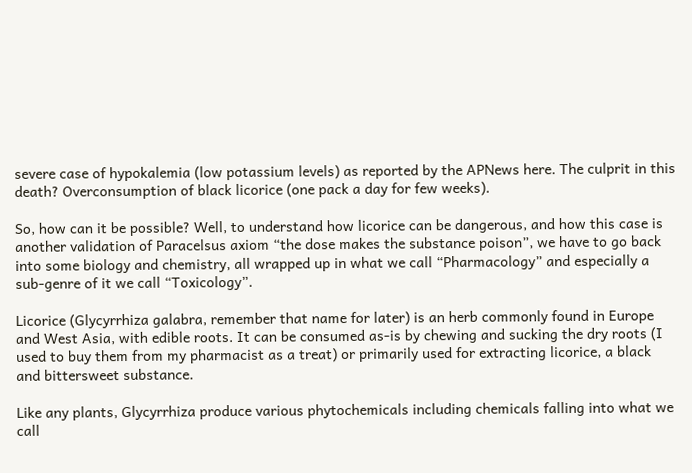severe case of hypokalemia (low potassium levels) as reported by the APNews here. The culprit in this death? Overconsumption of black licorice (one pack a day for few weeks).

So, how can it be possible? Well, to understand how licorice can be dangerous, and how this case is another validation of Paracelsus axiom “the dose makes the substance poison”, we have to go back into some biology and chemistry, all wrapped up in what we call “Pharmacology” and especially a sub-genre of it we call “Toxicology”.

Licorice (Glycyrrhiza galabra, remember that name for later) is an herb commonly found in Europe and West Asia, with edible roots. It can be consumed as-is by chewing and sucking the dry roots (I used to buy them from my pharmacist as a treat) or primarily used for extracting licorice, a black and bittersweet substance.

Like any plants, Glycyrrhiza produce various phytochemicals including chemicals falling into what we call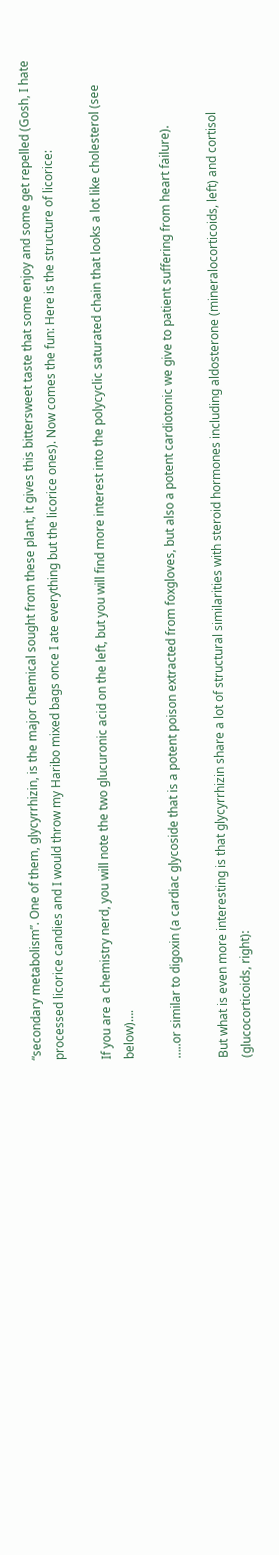“secondary metabolism”. One of them, glycyrrhizin, is the major chemical sought from these plant, it gives this bittersweet taste that some enjoy and some get repelled (Gosh, I hate processed licorice candies and I would throw my Haribo mixed bags once I ate everything but the licorice ones). Now comes the fun: Here is the structure of licorice:

If you are a chemistry nerd, you will note the two glucuronic acid on the left, but you will find more interest into the polycyclic saturated chain that looks a lot like cholesterol (see below)….

…..or similar to digoxin (a cardiac glycoside that is a potent poison extracted from foxgloves, but also a potent cardiotonic we give to patient suffering from heart failure).

But what is even more interesting is that glycyrrhizin share a lot of structural similarities with steroid hormones including aldosterone (mineralocorticoids, left) and cortisol (glucocorticoids, right):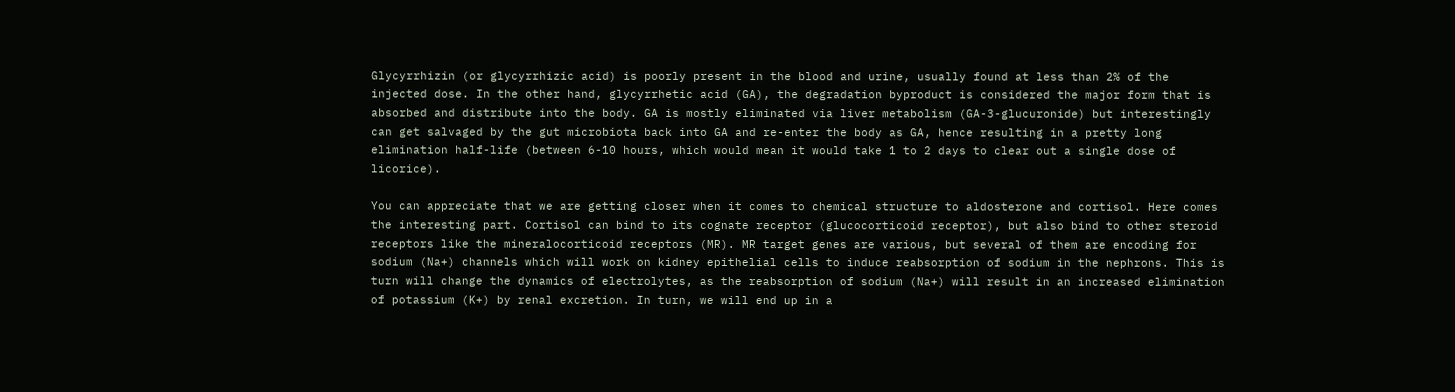Glycyrrhizin (or glycyrrhizic acid) is poorly present in the blood and urine, usually found at less than 2% of the injected dose. In the other hand, glycyrrhetic acid (GA), the degradation byproduct is considered the major form that is absorbed and distribute into the body. GA is mostly eliminated via liver metabolism (GA-3-glucuronide) but interestingly can get salvaged by the gut microbiota back into GA and re-enter the body as GA, hence resulting in a pretty long elimination half-life (between 6-10 hours, which would mean it would take 1 to 2 days to clear out a single dose of licorice).

You can appreciate that we are getting closer when it comes to chemical structure to aldosterone and cortisol. Here comes the interesting part. Cortisol can bind to its cognate receptor (glucocorticoid receptor), but also bind to other steroid receptors like the mineralocorticoid receptors (MR). MR target genes are various, but several of them are encoding for sodium (Na+) channels which will work on kidney epithelial cells to induce reabsorption of sodium in the nephrons. This is turn will change the dynamics of electrolytes, as the reabsorption of sodium (Na+) will result in an increased elimination of potassium (K+) by renal excretion. In turn, we will end up in a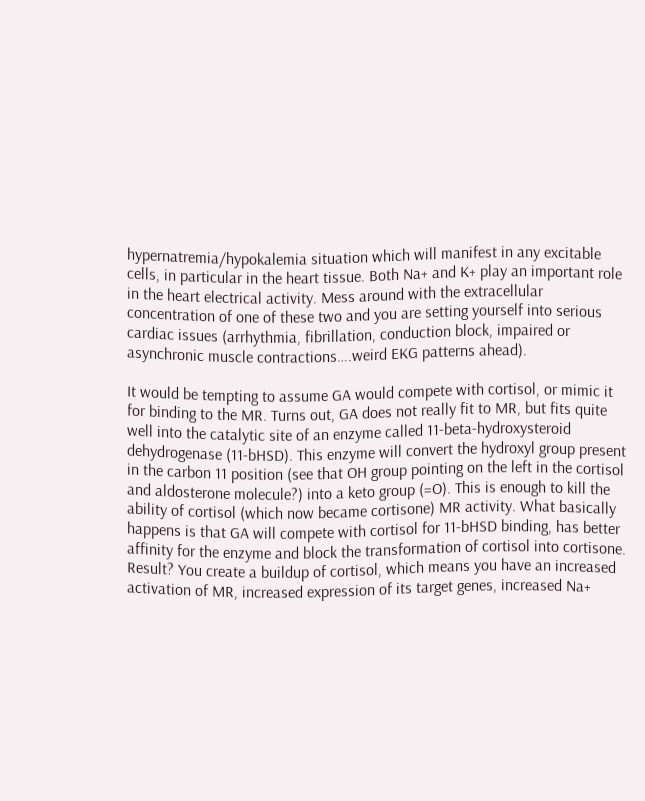hypernatremia/hypokalemia situation which will manifest in any excitable cells, in particular in the heart tissue. Both Na+ and K+ play an important role in the heart electrical activity. Mess around with the extracellular concentration of one of these two and you are setting yourself into serious cardiac issues (arrhythmia, fibrillation, conduction block, impaired or asynchronic muscle contractions….weird EKG patterns ahead).

It would be tempting to assume GA would compete with cortisol, or mimic it for binding to the MR. Turns out, GA does not really fit to MR, but fits quite well into the catalytic site of an enzyme called 11-beta-hydroxysteroid dehydrogenase (11-bHSD). This enzyme will convert the hydroxyl group present in the carbon 11 position (see that OH group pointing on the left in the cortisol and aldosterone molecule?) into a keto group (=O). This is enough to kill the ability of cortisol (which now became cortisone) MR activity. What basically happens is that GA will compete with cortisol for 11-bHSD binding, has better affinity for the enzyme and block the transformation of cortisol into cortisone. Result? You create a buildup of cortisol, which means you have an increased activation of MR, increased expression of its target genes, increased Na+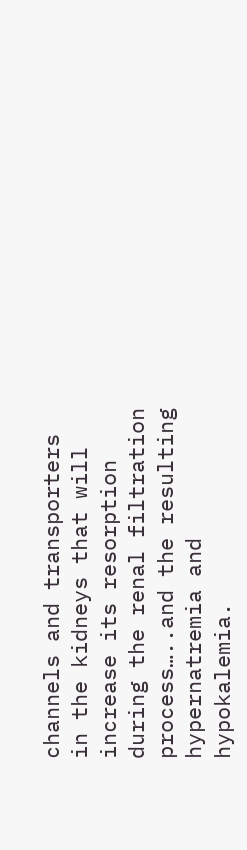channels and transporters in the kidneys that will increase its resorption during the renal filtration process…..and the resulting hypernatremia and hypokalemia.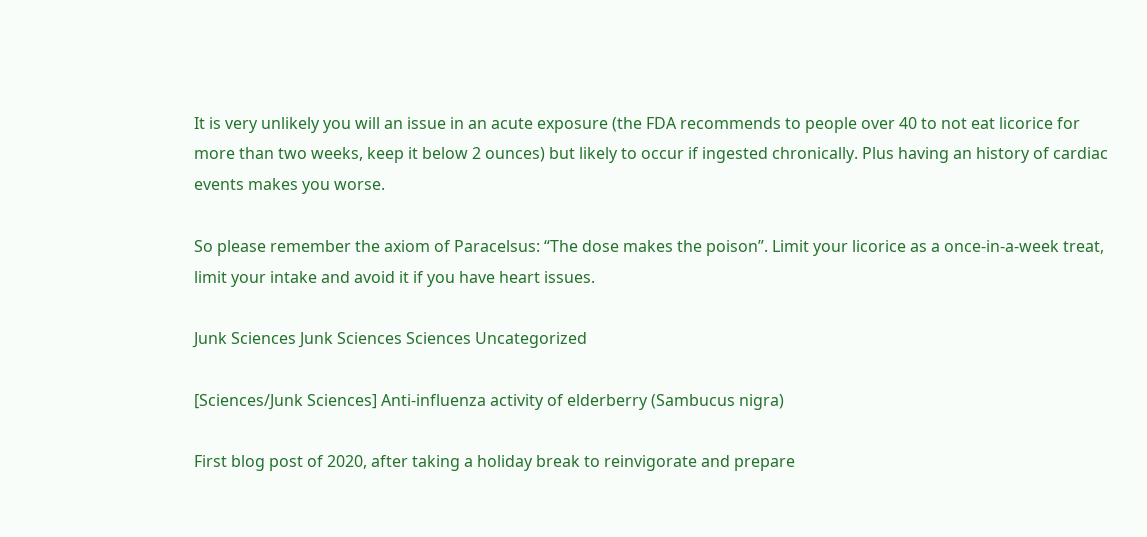It is very unlikely you will an issue in an acute exposure (the FDA recommends to people over 40 to not eat licorice for more than two weeks, keep it below 2 ounces) but likely to occur if ingested chronically. Plus having an history of cardiac events makes you worse.

So please remember the axiom of Paracelsus: “The dose makes the poison”. Limit your licorice as a once-in-a-week treat, limit your intake and avoid it if you have heart issues.

Junk Sciences Junk Sciences Sciences Uncategorized

[Sciences/Junk Sciences] Anti-influenza activity of elderberry (Sambucus nigra)

First blog post of 2020, after taking a holiday break to reinvigorate and prepare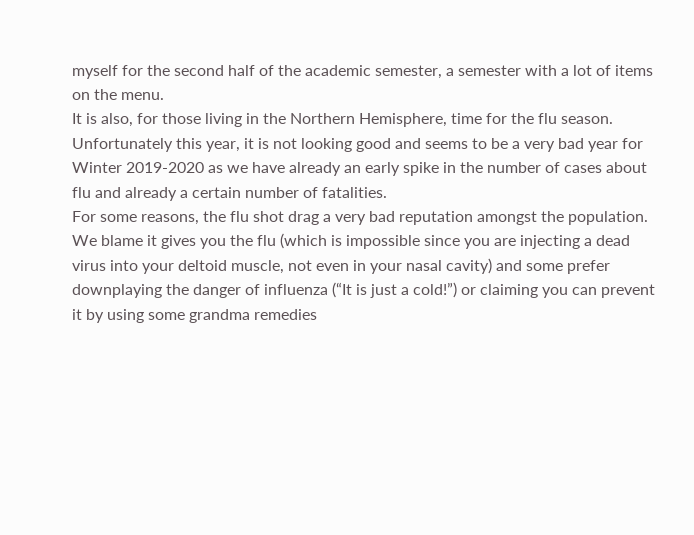myself for the second half of the academic semester, a semester with a lot of items on the menu.
It is also, for those living in the Northern Hemisphere, time for the flu season. Unfortunately this year, it is not looking good and seems to be a very bad year for Winter 2019-2020 as we have already an early spike in the number of cases about flu and already a certain number of fatalities.
For some reasons, the flu shot drag a very bad reputation amongst the population. We blame it gives you the flu (which is impossible since you are injecting a dead virus into your deltoid muscle, not even in your nasal cavity) and some prefer downplaying the danger of influenza (“It is just a cold!”) or claiming you can prevent it by using some grandma remedies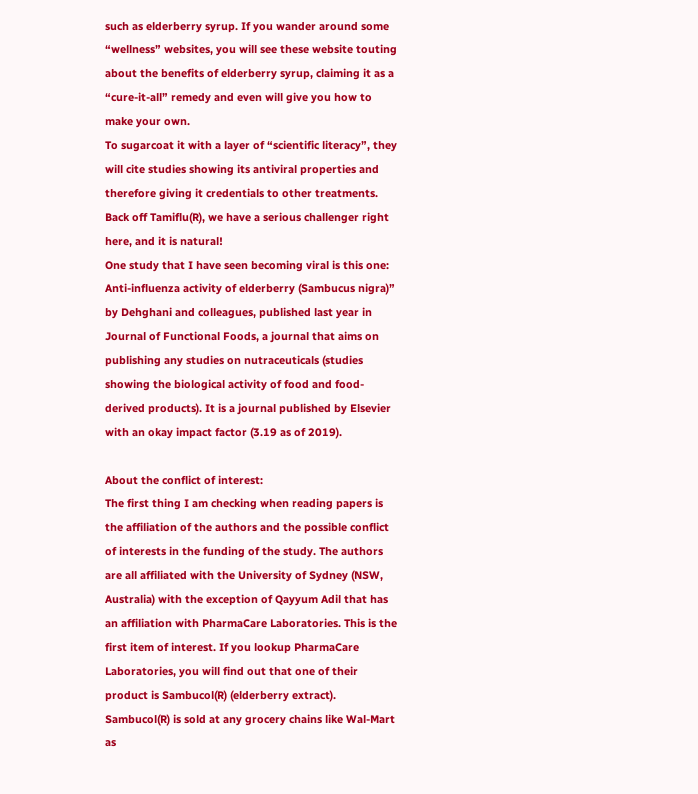such as elderberry syrup. If you wander around some “wellness” websites, you will see these website touting about the benefits of elderberry syrup, claiming it as a “cure-it-all” remedy and even will give you how to make your own.
To sugarcoat it with a layer of “scientific literacy”, they will cite studies showing its antiviral properties and therefore giving it credentials to other treatments. Back off Tamiflu(R), we have a serious challenger right here, and it is natural!
One study that I have seen becoming viral is this one:
Anti-influenza activity of elderberry (Sambucus nigra)” by Dehghani and colleagues, published last year in Journal of Functional Foods, a journal that aims on publishing any studies on nutraceuticals (studies showing the biological activity of food and food-derived products). It is a journal published by Elsevier with an okay impact factor (3.19 as of 2019).

About the conflict of interest:
The first thing I am checking when reading papers is the affiliation of the authors and the possible conflict of interests in the funding of the study. The authors are all affiliated with the University of Sydney (NSW, Australia) with the exception of Qayyum Adil that has an affiliation with PharmaCare Laboratories. This is the first item of interest. If you lookup PharmaCare Laboratories, you will find out that one of their product is Sambucol(R) (elderberry extract). Sambucol(R) is sold at any grocery chains like Wal-Mart as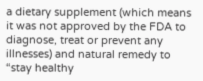a dietary supplement (which means it was not approved by the FDA to diagnose, treat or prevent any illnesses) and natural remedy to “stay healthy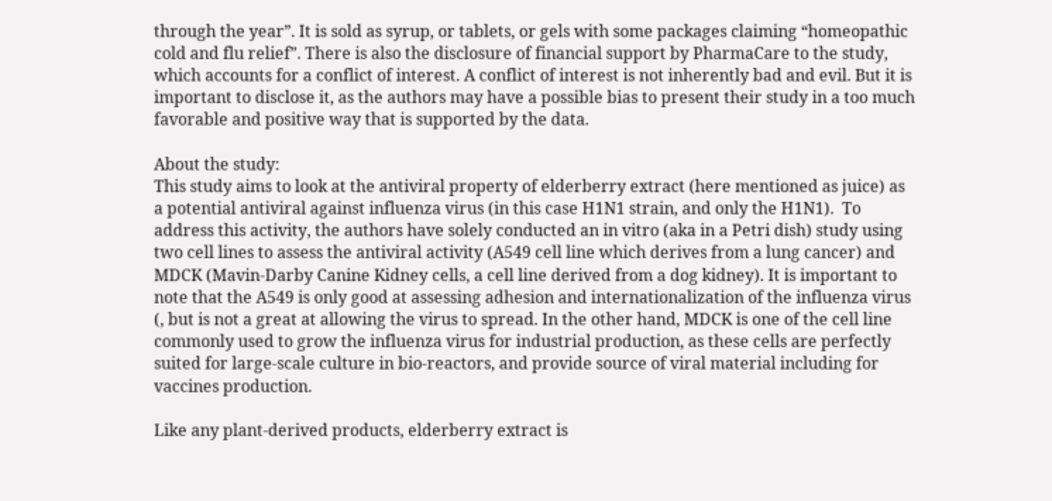through the year”. It is sold as syrup, or tablets, or gels with some packages claiming “homeopathic cold and flu relief”. There is also the disclosure of financial support by PharmaCare to the study, which accounts for a conflict of interest. A conflict of interest is not inherently bad and evil. But it is important to disclose it, as the authors may have a possible bias to present their study in a too much favorable and positive way that is supported by the data.

About the study:
This study aims to look at the antiviral property of elderberry extract (here mentioned as juice) as a potential antiviral against influenza virus (in this case H1N1 strain, and only the H1N1).  To address this activity, the authors have solely conducted an in vitro (aka in a Petri dish) study using two cell lines to assess the antiviral activity (A549 cell line which derives from a lung cancer) and MDCK (Mavin-Darby Canine Kidney cells, a cell line derived from a dog kidney). It is important to note that the A549 is only good at assessing adhesion and internationalization of the influenza virus (, but is not a great at allowing the virus to spread. In the other hand, MDCK is one of the cell line commonly used to grow the influenza virus for industrial production, as these cells are perfectly suited for large-scale culture in bio-reactors, and provide source of viral material including for vaccines production.

Like any plant-derived products, elderberry extract is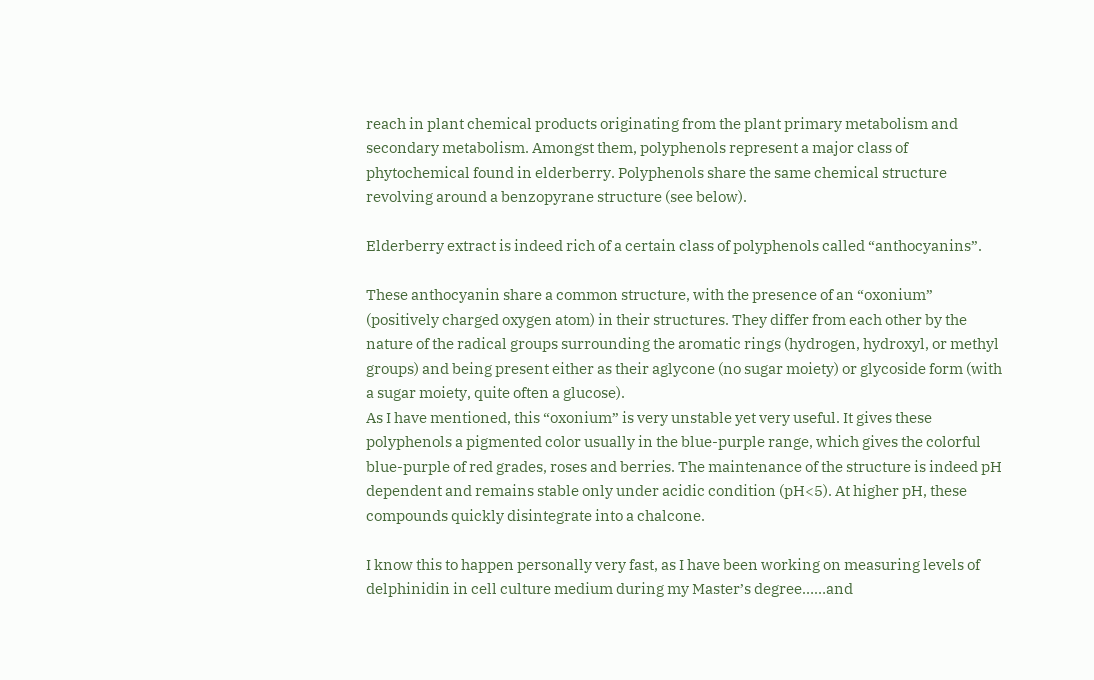reach in plant chemical products originating from the plant primary metabolism and secondary metabolism. Amongst them, polyphenols represent a major class of phytochemical found in elderberry. Polyphenols share the same chemical structure revolving around a benzopyrane structure (see below).

Elderberry extract is indeed rich of a certain class of polyphenols called “anthocyanins”.

These anthocyanin share a common structure, with the presence of an “oxonium” (positively charged oxygen atom) in their structures. They differ from each other by the nature of the radical groups surrounding the aromatic rings (hydrogen, hydroxyl, or methyl groups) and being present either as their aglycone (no sugar moiety) or glycoside form (with a sugar moiety, quite often a glucose).
As I have mentioned, this “oxonium” is very unstable yet very useful. It gives these polyphenols a pigmented color usually in the blue-purple range, which gives the colorful blue-purple of red grades, roses and berries. The maintenance of the structure is indeed pH dependent and remains stable only under acidic condition (pH<5). At higher pH, these compounds quickly disintegrate into a chalcone.

I know this to happen personally very fast, as I have been working on measuring levels of delphinidin in cell culture medium during my Master’s degree……and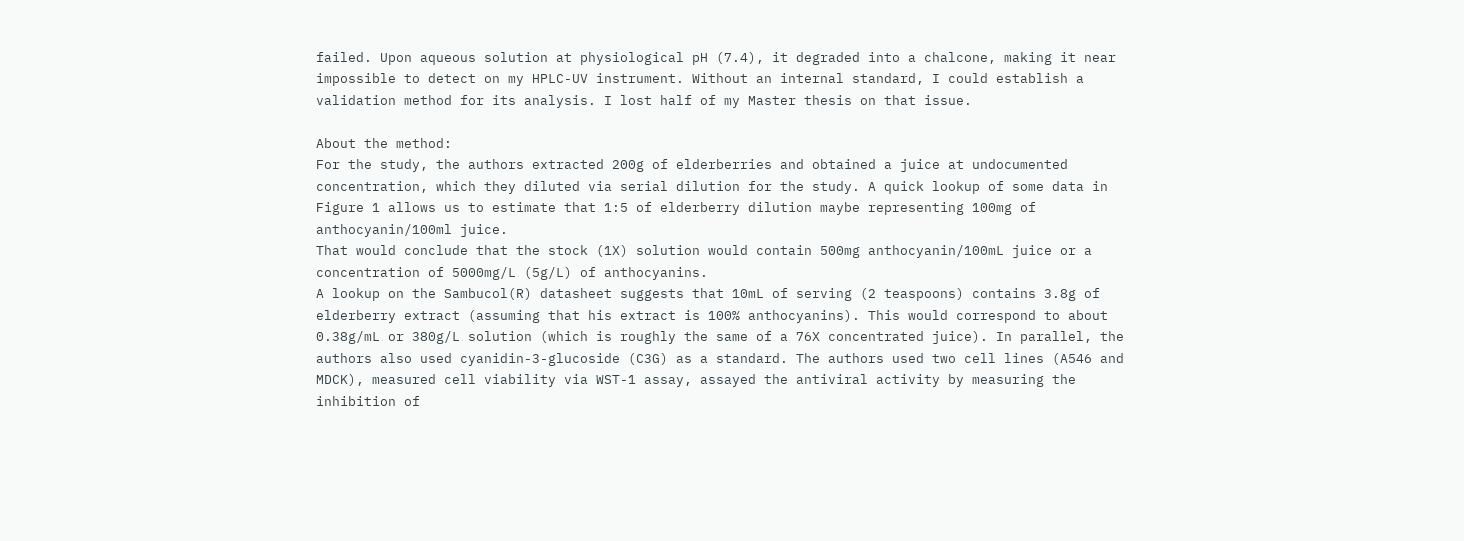failed. Upon aqueous solution at physiological pH (7.4), it degraded into a chalcone, making it near impossible to detect on my HPLC-UV instrument. Without an internal standard, I could establish a validation method for its analysis. I lost half of my Master thesis on that issue.

About the method:
For the study, the authors extracted 200g of elderberries and obtained a juice at undocumented concentration, which they diluted via serial dilution for the study. A quick lookup of some data in Figure 1 allows us to estimate that 1:5 of elderberry dilution maybe representing 100mg of anthocyanin/100ml juice.
That would conclude that the stock (1X) solution would contain 500mg anthocyanin/100mL juice or a concentration of 5000mg/L (5g/L) of anthocyanins.
A lookup on the Sambucol(R) datasheet suggests that 10mL of serving (2 teaspoons) contains 3.8g of elderberry extract (assuming that his extract is 100% anthocyanins). This would correspond to about 0.38g/mL or 380g/L solution (which is roughly the same of a 76X concentrated juice). In parallel, the authors also used cyanidin-3-glucoside (C3G) as a standard. The authors used two cell lines (A546 and MDCK), measured cell viability via WST-1 assay, assayed the antiviral activity by measuring the inhibition of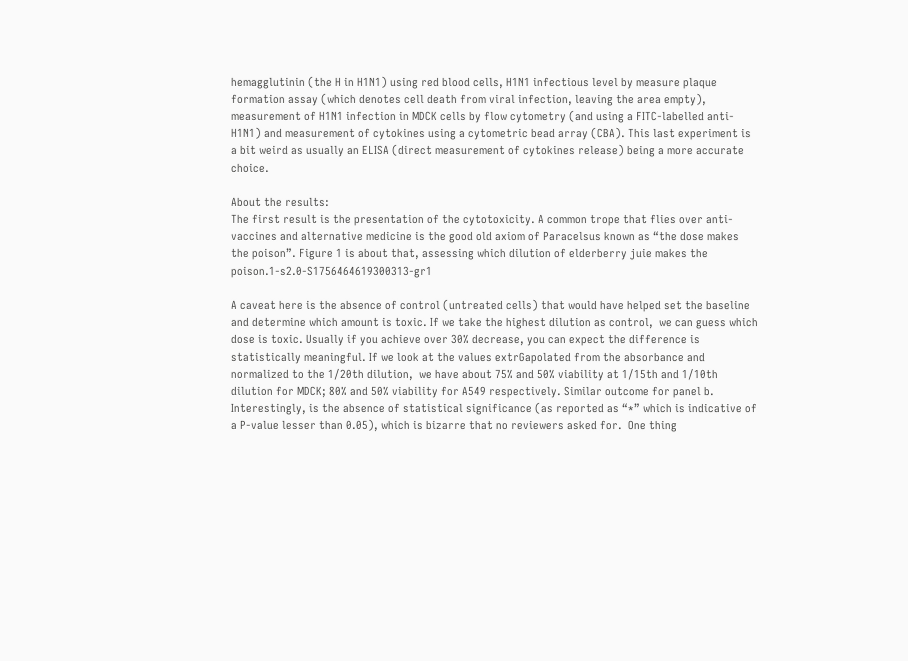hemagglutinin (the H in H1N1) using red blood cells, H1N1 infectious level by measure plaque formation assay (which denotes cell death from viral infection, leaving the area empty), measurement of H1N1 infection in MDCK cells by flow cytometry (and using a FITC-labelled anti-H1N1) and measurement of cytokines using a cytometric bead array (CBA). This last experiment is a bit weird as usually an ELISA (direct measurement of cytokines release) being a more accurate choice.

About the results:
The first result is the presentation of the cytotoxicity. A common trope that flies over anti-vaccines and alternative medicine is the good old axiom of Paracelsus known as “the dose makes the poison”. Figure 1 is about that, assessing which dilution of elderberry juie makes the poison.1-s2.0-S1756464619300313-gr1

A caveat here is the absence of control (untreated cells) that would have helped set the baseline and determine which amount is toxic. If we take the highest dilution as control,  we can guess which dose is toxic. Usually if you achieve over 30% decrease, you can expect the difference is statistically meaningful. If we look at the values extrGapolated from the absorbance and normalized to the 1/20th dilution,  we have about 75% and 50% viability at 1/15th and 1/10th dilution for MDCK; 80% and 50% viability for A549 respectively. Similar outcome for panel b. Interestingly, is the absence of statistical significance (as reported as “*” which is indicative of a P-value lesser than 0.05), which is bizarre that no reviewers asked for.  One thing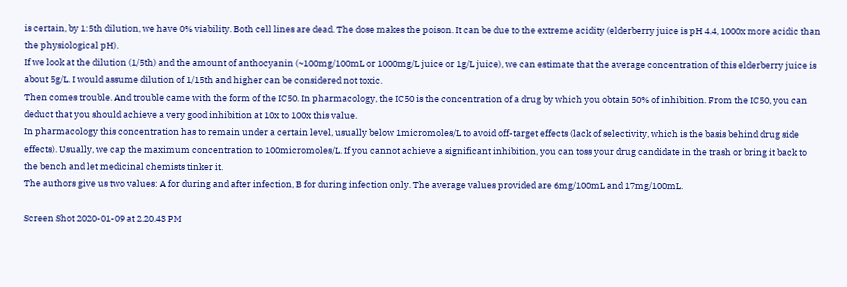is certain, by 1:5th dilution, we have 0% viability. Both cell lines are dead. The dose makes the poison. It can be due to the extreme acidity (elderberry juice is pH 4.4, 1000x more acidic than the physiological pH).
If we look at the dilution (1/5th) and the amount of anthocyanin (~100mg/100mL or 1000mg/L juice or 1g/L juice), we can estimate that the average concentration of this elderberry juice is about 5g/L. I would assume dilution of 1/15th and higher can be considered not toxic.
Then comes trouble. And trouble came with the form of the IC50. In pharmacology, the IC50 is the concentration of a drug by which you obtain 50% of inhibition. From the IC50, you can deduct that you should achieve a very good inhibition at 10x to 100x this value.
In pharmacology this concentration has to remain under a certain level, usually below 1micromoles/L to avoid off-target effects (lack of selectivity, which is the basis behind drug side effects). Usually, we cap the maximum concentration to 100micromoles/L. If you cannot achieve a significant inhibition, you can toss your drug candidate in the trash or bring it back to the bench and let medicinal chemists tinker it.
The authors give us two values: A for during and after infection, B for during infection only. The average values provided are 6mg/100mL and 17mg/100mL.

Screen Shot 2020-01-09 at 2.20.43 PM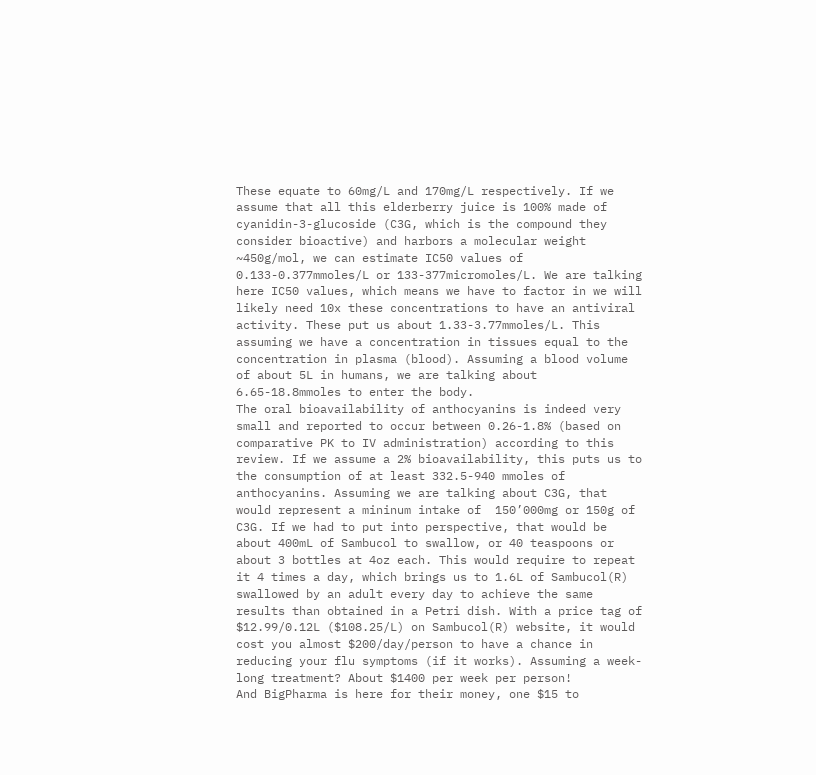These equate to 60mg/L and 170mg/L respectively. If we assume that all this elderberry juice is 100% made of cyanidin-3-glucoside (C3G, which is the compound they consider bioactive) and harbors a molecular weight ~450g/mol, we can estimate IC50 values of 0.133-0.377mmoles/L or 133-377micromoles/L. We are talking here IC50 values, which means we have to factor in we will likely need 10x these concentrations to have an antiviral activity. These put us about 1.33-3.77mmoles/L. This assuming we have a concentration in tissues equal to the concentration in plasma (blood). Assuming a blood volume of about 5L in humans, we are talking about 6.65-18.8mmoles to enter the body.
The oral bioavailability of anthocyanins is indeed very small and reported to occur between 0.26-1.8% (based on comparative PK to IV administration) according to this review. If we assume a 2% bioavailability, this puts us to the consumption of at least 332.5-940 mmoles of anthocyanins. Assuming we are talking about C3G, that would represent a mininum intake of  150’000mg or 150g of C3G. If we had to put into perspective, that would be about 400mL of Sambucol to swallow, or 40 teaspoons or about 3 bottles at 4oz each. This would require to repeat it 4 times a day, which brings us to 1.6L of Sambucol(R) swallowed by an adult every day to achieve the same results than obtained in a Petri dish. With a price tag of $12.99/0.12L ($108.25/L) on Sambucol(R) website, it would cost you almost $200/day/person to have a chance in reducing your flu symptoms (if it works). Assuming a week-long treatment? About $1400 per week per person!
And BigPharma is here for their money, one $15 to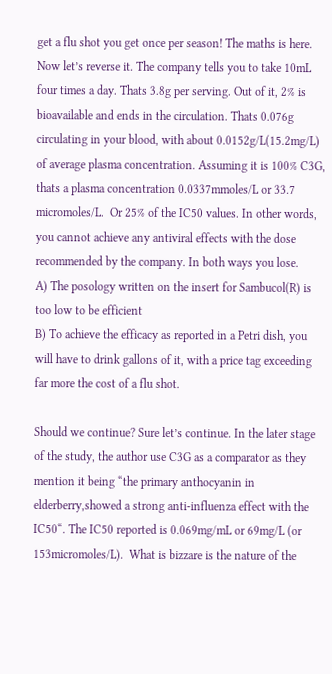get a flu shot you get once per season! The maths is here.
Now let’s reverse it. The company tells you to take 10mL four times a day. Thats 3.8g per serving. Out of it, 2% is bioavailable and ends in the circulation. Thats 0.076g circulating in your blood, with about 0.0152g/L(15.2mg/L) of average plasma concentration. Assuming it is 100% C3G, thats a plasma concentration 0.0337mmoles/L or 33.7 micromoles/L.  Or 25% of the IC50 values. In other words, you cannot achieve any antiviral effects with the dose recommended by the company. In both ways you lose.
A) The posology written on the insert for Sambucol(R) is too low to be efficient
B) To achieve the efficacy as reported in a Petri dish, you will have to drink gallons of it, with a price tag exceeding far more the cost of a flu shot.

Should we continue? Sure let’s continue. In the later stage of the study, the author use C3G as a comparator as they mention it being “the primary anthocyanin in elderberry,showed a strong anti-influenza effect with the IC50“. The IC50 reported is 0.069mg/mL or 69mg/L (or 153micromoles/L).  What is bizzare is the nature of the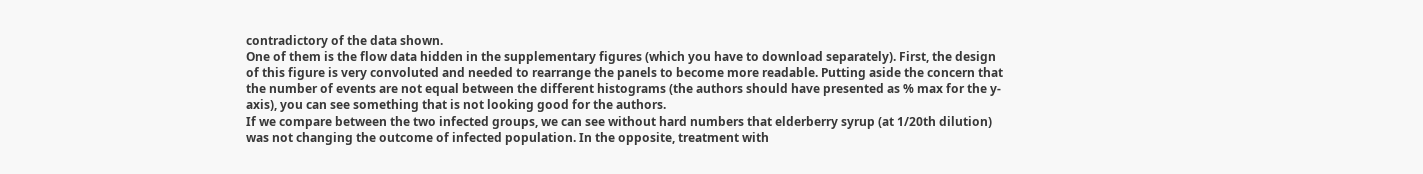contradictory of the data shown.
One of them is the flow data hidden in the supplementary figures (which you have to download separately). First, the design of this figure is very convoluted and needed to rearrange the panels to become more readable. Putting aside the concern that the number of events are not equal between the different histograms (the authors should have presented as % max for the y-axis), you can see something that is not looking good for the authors.
If we compare between the two infected groups, we can see without hard numbers that elderberry syrup (at 1/20th dilution) was not changing the outcome of infected population. In the opposite, treatment with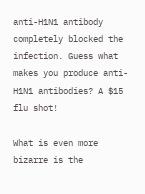anti-H1N1 antibody completely blocked the infection. Guess what makes you produce anti-H1N1 antibodies? A $15 flu shot!

What is even more bizarre is the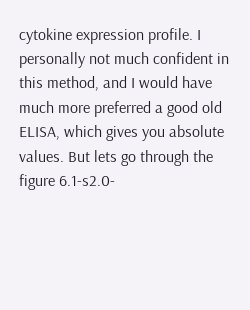cytokine expression profile. I personally not much confident in this method, and I would have much more preferred a good old ELISA, which gives you absolute values. But lets go through the figure 6.1-s2.0-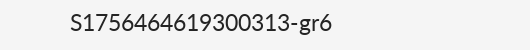S1756464619300313-gr6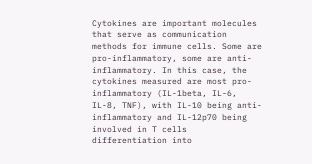Cytokines are important molecules that serve as communication methods for immune cells. Some are pro-inflammatory, some are anti-inflammatory. In this case, the cytokines measured are most pro-inflammatory (IL-1beta, IL-6, IL-8, TNF), with IL-10 being anti-inflammatory and IL-12p70 being involved in T cells differentiation into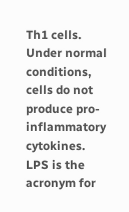Th1 cells.
Under normal conditions, cells do not produce pro-inflammatory cytokines.
LPS is the acronym for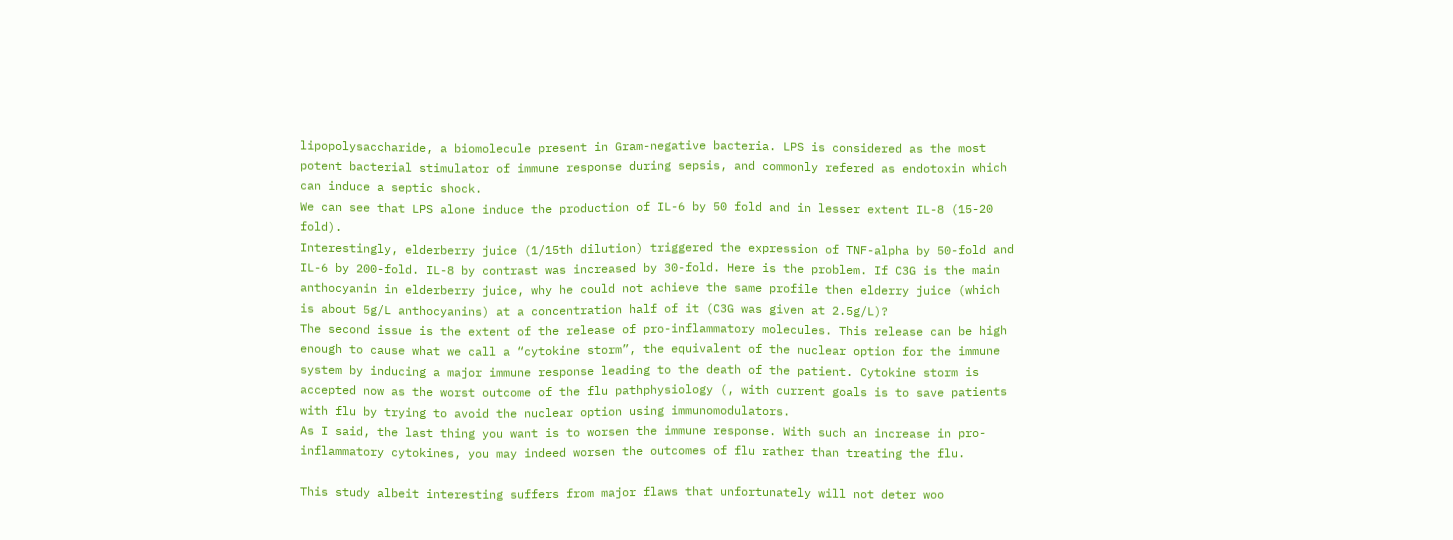lipopolysaccharide, a biomolecule present in Gram-negative bacteria. LPS is considered as the most potent bacterial stimulator of immune response during sepsis, and commonly refered as endotoxin which can induce a septic shock.
We can see that LPS alone induce the production of IL-6 by 50 fold and in lesser extent IL-8 (15-20 fold).
Interestingly, elderberry juice (1/15th dilution) triggered the expression of TNF-alpha by 50-fold and IL-6 by 200-fold. IL-8 by contrast was increased by 30-fold. Here is the problem. If C3G is the main anthocyanin in elderberry juice, why he could not achieve the same profile then elderry juice (which is about 5g/L anthocyanins) at a concentration half of it (C3G was given at 2.5g/L)?
The second issue is the extent of the release of pro-inflammatory molecules. This release can be high enough to cause what we call a “cytokine storm”, the equivalent of the nuclear option for the immune system by inducing a major immune response leading to the death of the patient. Cytokine storm is accepted now as the worst outcome of the flu pathphysiology (, with current goals is to save patients with flu by trying to avoid the nuclear option using immunomodulators.
As I said, the last thing you want is to worsen the immune response. With such an increase in pro-inflammatory cytokines, you may indeed worsen the outcomes of flu rather than treating the flu.

This study albeit interesting suffers from major flaws that unfortunately will not deter woo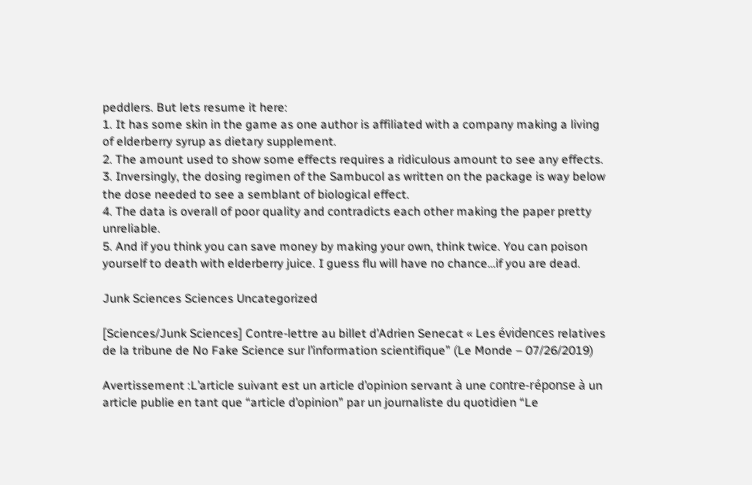peddlers. But lets resume it here:
1. It has some skin in the game as one author is affiliated with a company making a living of elderberry syrup as dietary supplement.
2. The amount used to show some effects requires a ridiculous amount to see any effects.
3. Inversingly, the dosing regimen of the Sambucol as written on the package is way below the dose needed to see a semblant of biological effect.
4. The data is overall of poor quality and contradicts each other making the paper pretty unreliable.
5. And if you think you can save money by making your own, think twice. You can poison yourself to death with elderberry juice. I guess flu will have no chance…if you are dead.

Junk Sciences Sciences Uncategorized

[Sciences/Junk Sciences] Contre-lettre au billet d’Adrien Senecat « Les évidences relatives de la tribune de No Fake Science sur l’information scientifique” (Le Monde – 07/26/2019)

Avertissement :L’article suivant est un article d’opinion servant à une contre-réponse à un article publie en tant que “article d’opinion” par un journaliste du quotidien “Le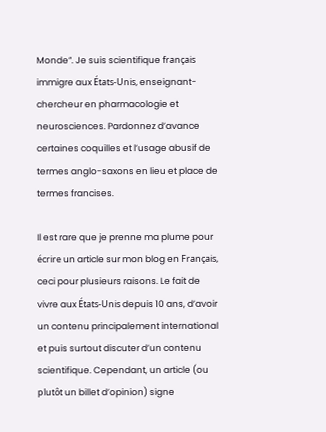Monde”. Je suis scientifique français immigre aux États-Unis, enseignant-chercheur en pharmacologie et neurosciences. Pardonnez d’avance certaines coquilles et l’usage abusif de termes anglo-saxons en lieu et place de termes francises.

Il est rare que je prenne ma plume pour écrire un article sur mon blog en Français, ceci pour plusieurs raisons. Le fait de vivre aux États-Unis depuis 10 ans, d’avoir un contenu principalement international et puis surtout discuter d’un contenu scientifique. Cependant, un article (ou plutôt un billet d’opinion) signe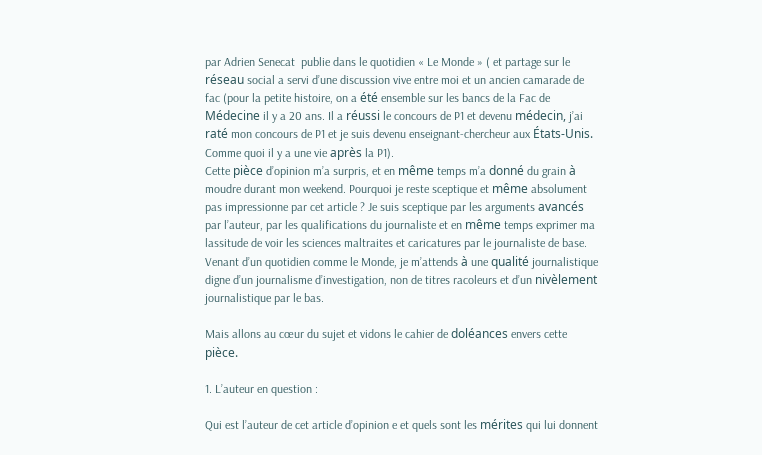par Adrien Senecat  publie dans le quotidien « Le Monde » ( et partage sur le réseau social a servi d’une discussion vive entre moi et un ancien camarade de fac (pour la petite histoire, on a été ensemble sur les bancs de la Fac de Médecine il y a 20 ans. Il a réussi le concours de P1 et devenu médecin, j’ai raté mon concours de P1 et je suis devenu enseignant-chercheur aux États-Unis. Comme quoi il y a une vie après la P1).
Cette pièce d’opinion m’a surpris, et en même temps m’a donné du grain à moudre durant mon weekend. Pourquoi je reste sceptique et même absolument pas impressionne par cet article ? Je suis sceptique par les arguments avancés par l’auteur, par les qualifications du journaliste et en même temps exprimer ma lassitude de voir les sciences maltraites et caricatures par le journaliste de base. Venant d’un quotidien comme le Monde, je m’attends à une qualité journalistique digne d’un journalisme d’investigation, non de titres racoleurs et d’un nivèlement journalistique par le bas.

Mais allons au cœur du sujet et vidons le cahier de doléances envers cette pièce.

1. L’auteur en question :

Qui est l’auteur de cet article d’opinion e et quels sont les mérites qui lui donnent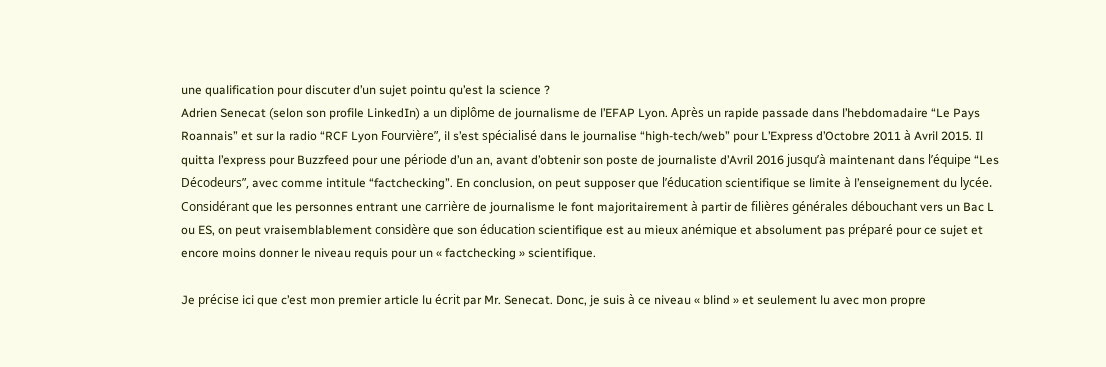une qualification pour discuter d’un sujet pointu qu’est la science ?
Adrien Senecat (selon son profile LinkedIn) a un diplôme de journalisme de l’EFAP Lyon. Après un rapide passade dans l’hebdomadaire “Le Pays Roannais” et sur la radio “RCF Lyon Fourvière”, il s’est spécialisé dans le journalise “high-tech/web” pour L’Express d’Octobre 2011 à Avril 2015. Il quitta l’express pour Buzzfeed pour une période d’un an, avant d’obtenir son poste de journaliste d’Avril 2016 jusqu’à maintenant dans l’équipe “Les Décodeurs”, avec comme intitule “factchecking”. En conclusion, on peut supposer que l’éducation scientifique se limite à l’enseignement du lycée. Considérant que les personnes entrant une carrière de journalisme le font majoritairement à partir de filières générales débouchant vers un Bac L ou ES, on peut vraisemblablement considère que son éducation scientifique est au mieux anémique et absolument pas préparé pour ce sujet et encore moins donner le niveau requis pour un « factchecking » scientifique.

Je précise ici que c’est mon premier article lu écrit par Mr. Senecat. Donc, je suis à ce niveau « blind » et seulement lu avec mon propre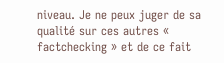niveau. Je ne peux juger de sa qualité sur ces autres « factchecking » et de ce fait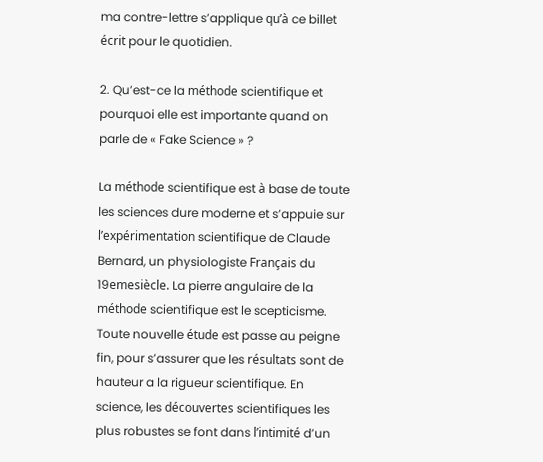ma contre-lettre s’applique qu’à ce billet écrit pour le quotidien.

2. Qu’est-ce la méthode scientifique et pourquoi elle est importante quand on parle de « Fake Science » ?

La méthode scientifique est à base de toute les sciences dure moderne et s’appuie sur l’expérimentation scientifique de Claude Bernard, un physiologiste Français du 19emesiècle. La pierre angulaire de la méthode scientifique est le scepticisme.
Toute nouvelle étude est passe au peigne fin, pour s’assurer que les résultats sont de hauteur a la rigueur scientifique. En science, les découvertes scientifiques les plus robustes se font dans l’intimité d’un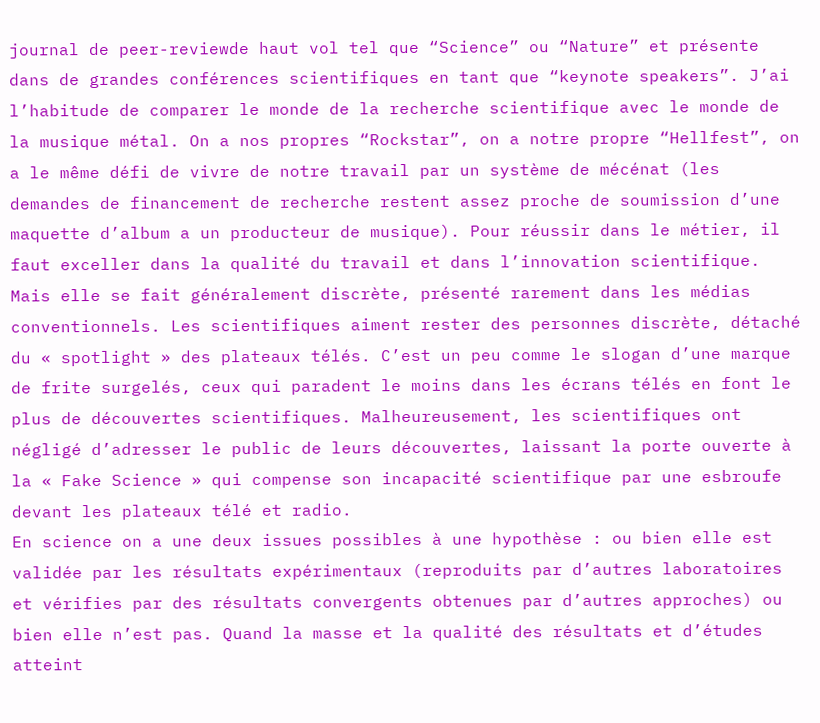journal de peer-reviewde haut vol tel que “Science” ou “Nature” et présente dans de grandes conférences scientifiques en tant que “keynote speakers”. J’ai l’habitude de comparer le monde de la recherche scientifique avec le monde de la musique métal. On a nos propres “Rockstar”, on a notre propre “Hellfest”, on a le même défi de vivre de notre travail par un système de mécénat (les demandes de financement de recherche restent assez proche de soumission d’une maquette d’album a un producteur de musique). Pour réussir dans le métier, il faut exceller dans la qualité du travail et dans l’innovation scientifique. Mais elle se fait généralement discrète, présenté rarement dans les médias conventionnels. Les scientifiques aiment rester des personnes discrète, détaché du « spotlight » des plateaux télés. C’est un peu comme le slogan d’une marque de frite surgelés, ceux qui paradent le moins dans les écrans télés en font le plus de découvertes scientifiques. Malheureusement, les scientifiques ont négligé d’adresser le public de leurs découvertes, laissant la porte ouverte à la « Fake Science » qui compense son incapacité scientifique par une esbroufe devant les plateaux télé et radio.
En science on a une deux issues possibles à une hypothèse : ou bien elle est validée par les résultats expérimentaux (reproduits par d’autres laboratoires et vérifies par des résultats convergents obtenues par d’autres approches) ou bien elle n’est pas. Quand la masse et la qualité des résultats et d’études atteint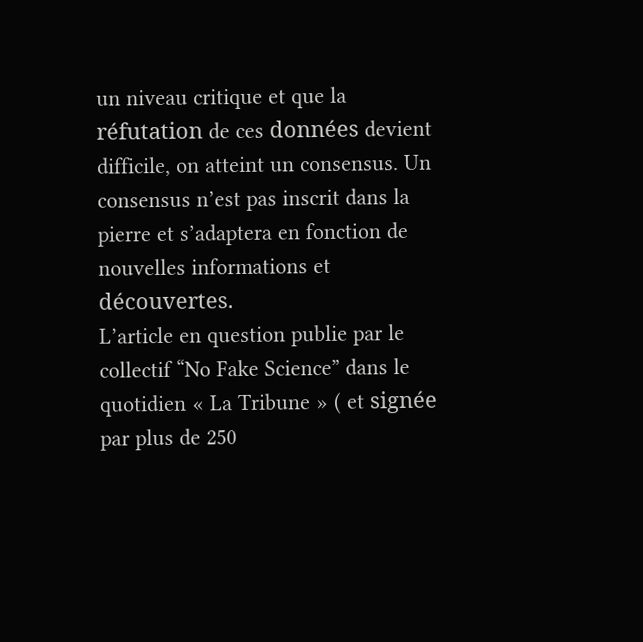un niveau critique et que la réfutation de ces données devient difficile, on atteint un consensus. Un consensus n’est pas inscrit dans la pierre et s’adaptera en fonction de nouvelles informations et découvertes.
L’article en question publie par le collectif “No Fake Science” dans le quotidien « La Tribune » ( et signée par plus de 250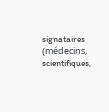signataires (médecins, scientifiques,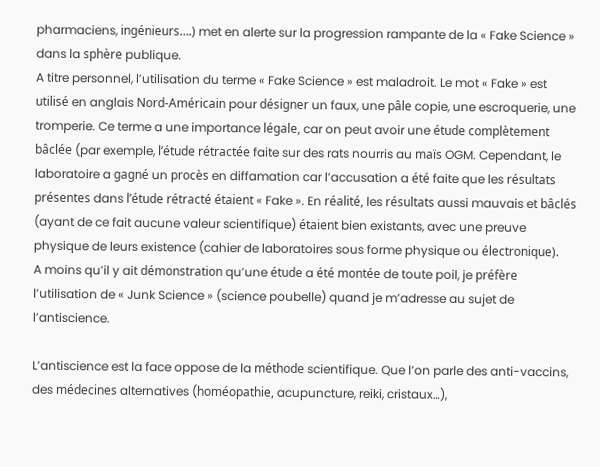pharmaciens, ingénieurs….) met en alerte sur la progression rampante de la « Fake Science » dans la sphère publique.
A titre personnel, l’utilisation du terme « Fake Science » est maladroit. Le mot « Fake » est utilisé en anglais Nord-Américain pour désigner un faux, une pâle copie, une escroquerie, une tromperie. Ce terme a une importance légale, car on peut avoir une étude complètement bâclée (par exemple, l’étude rétractée faite sur des rats nourris au maïs OGM. Cependant, le laboratoire a gagné un procès en diffamation car l’accusation a été faite que les résultats présentes dans l’étude rétracté étaient « Fake ». En réalité, les résultats aussi mauvais et bâclés (ayant de ce fait aucune valeur scientifique) étaient bien existants, avec une preuve physique de leurs existence (cahier de laboratoires sous forme physique ou électronique).
A moins qu’il y ait démonstration qu’une étude a été montée de toute poil, je préfère l’utilisation de « Junk Science » (science poubelle) quand je m’adresse au sujet de l’antiscience.

L’antiscience est la face oppose de la méthode scientifique. Que l’on parle des anti-vaccins, des médecines alternatives (homéopathie, acupuncture, reiki, cristaux…),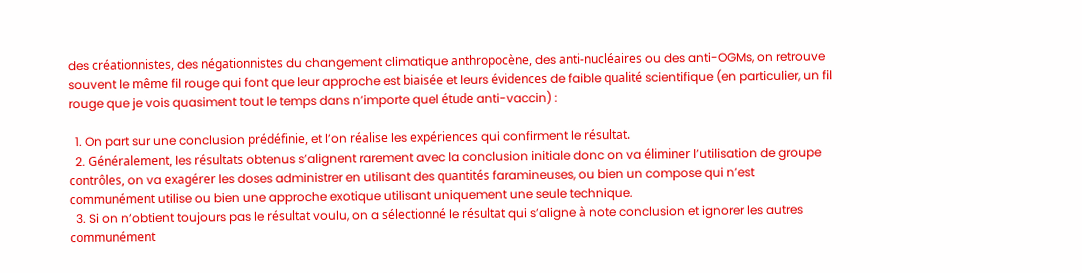des créationnistes, des négationnistes du changement climatique anthropocène, des anti-nucléaires ou des anti-OGMs, on retrouve souvent le même fil rouge qui font que leur approche est biaisée et leurs évidences de faible qualité scientifique (en particulier, un fil rouge que je vois quasiment tout le temps dans n’importe quel étude anti-vaccin) :

  1. On part sur une conclusion prédéfinie, et l’on réalise les expériences qui confirment le résultat.
  2. Généralement, les résultats obtenus s’alignent rarement avec la conclusion initiale donc on va éliminer l’utilisation de groupe contrôles, on va exagérer les doses administrer en utilisant des quantités faramineuses, ou bien un compose qui n’est communément utilise ou bien une approche exotique utilisant uniquement une seule technique.
  3. Si on n’obtient toujours pas le résultat voulu, on a sélectionné le résultat qui s’aligne à note conclusion et ignorer les autres communément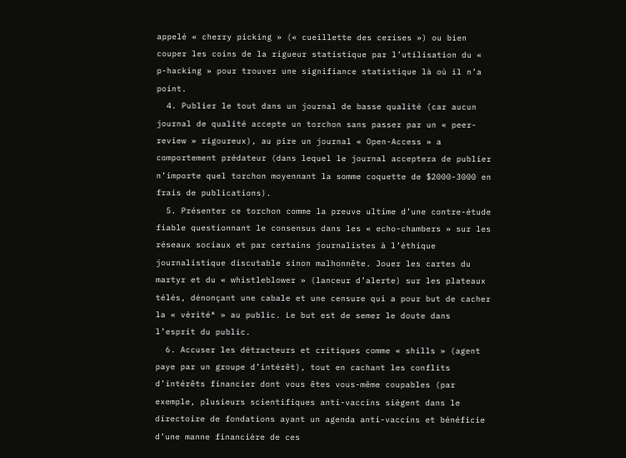appelé « cherry picking » (« cueillette des cerises ») ou bien couper les coins de la rigueur statistique par l’utilisation du « p-hacking » pour trouver une signifiance statistique là où il n’a point.
  4. Publier le tout dans un journal de basse qualité (car aucun journal de qualité accepte un torchon sans passer par un « peer-review » rigoureux), au pire un journal « Open-Access » a comportement prédateur (dans lequel le journal acceptera de publier n’importe quel torchon moyennant la somme coquette de $2000-3000 en frais de publications).
  5. Présenter ce torchon comme la preuve ultime d’une contre-étude fiable questionnant le consensus dans les « echo-chambers » sur les réseaux sociaux et par certains journalistes à l’éthique journalistique discutable sinon malhonnête. Jouer les cartes du martyr et du « whistleblower » (lanceur d’alerte) sur les plateaux télés, dénonçant une cabale et une censure qui a pour but de cacher la « vérité® » au public. Le but est de semer le doute dans l’esprit du public.
  6. Accuser les détracteurs et critiques comme « shills » (agent paye par un groupe d’intérêt), tout en cachant les conflits d’intérêts financier dont vous êtes vous-même coupables (par exemple, plusieurs scientifiques anti-vaccins siègent dans le directoire de fondations ayant un agenda anti-vaccins et bénéficie d’une manne financière de ces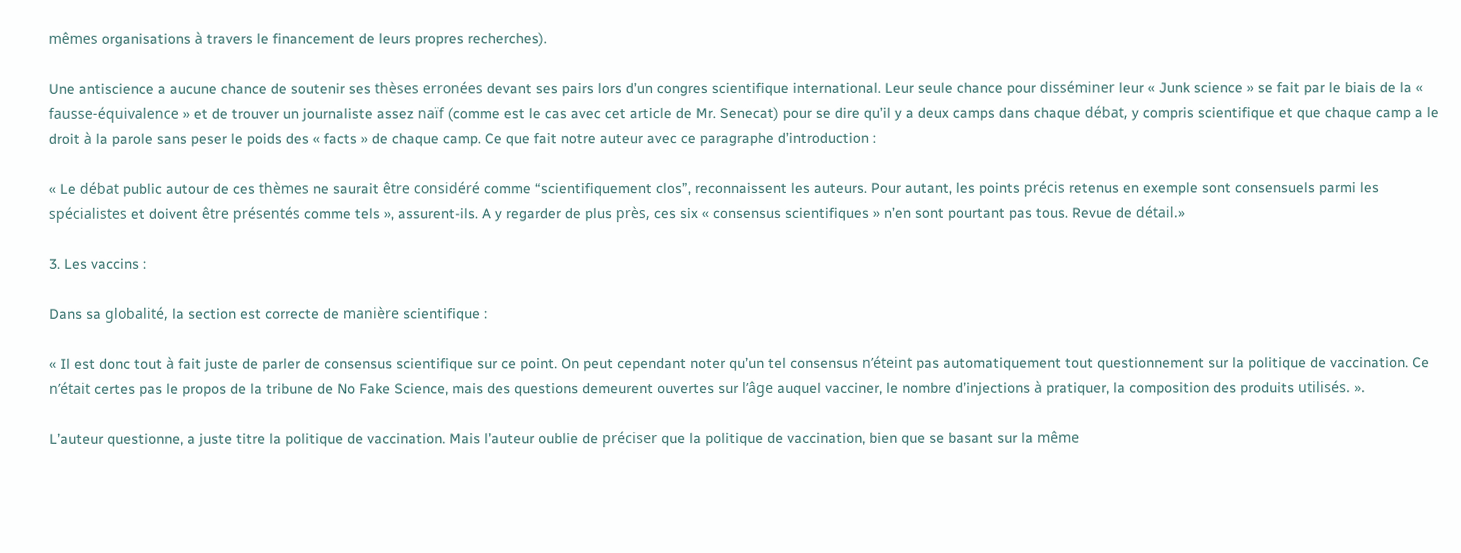mêmes organisations à travers le financement de leurs propres recherches).

Une antiscience a aucune chance de soutenir ses thèses erronées devant ses pairs lors d’un congres scientifique international. Leur seule chance pour disséminer leur « Junk science » se fait par le biais de la « fausse-équivalence » et de trouver un journaliste assez naïf (comme est le cas avec cet article de Mr. Senecat) pour se dire qu’il y a deux camps dans chaque débat, y compris scientifique et que chaque camp a le droit à la parole sans peser le poids des « facts » de chaque camp. Ce que fait notre auteur avec ce paragraphe d’introduction :

« Le débat public autour de ces thèmes ne saurait être considéré comme “scientifiquement clos”, reconnaissent les auteurs. Pour autant, les points précis retenus en exemple sont consensuels parmi les spécialistes et doivent être présentés comme tels », assurent-ils. A y regarder de plus près, ces six « consensus scientifiques » n’en sont pourtant pas tous. Revue de détail.»

3. Les vaccins :

Dans sa globalité, la section est correcte de manière scientifique :

« Il est donc tout à fait juste de parler de consensus scientifique sur ce point. On peut cependant noter qu’un tel consensus n’éteint pas automatiquement tout questionnement sur la politique de vaccination. Ce n’était certes pas le propos de la tribune de No Fake Science, mais des questions demeurent ouvertes sur l’âge auquel vacciner, le nombre d’injections à pratiquer, la composition des produits utilisés. ».

L’auteur questionne, a juste titre la politique de vaccination. Mais l’auteur oublie de préciser que la politique de vaccination, bien que se basant sur la même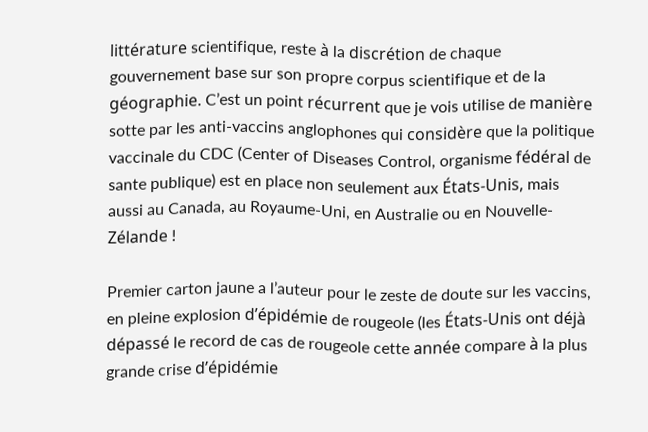littérature scientifique, reste à la discrétion de chaque gouvernement base sur son propre corpus scientifique et de la géographie. C’est un point récurrent que je vois utilise de manière sotte par les anti-vaccins anglophones qui considère que la politique vaccinale du CDC (Center of Diseases Control, organisme fédéral de sante publique) est en place non seulement aux États-Unis, mais aussi au Canada, au Royaume-Uni, en Australie ou en Nouvelle-Zélande !

Premier carton jaune a l’auteur pour le zeste de doute sur les vaccins, en pleine explosion d’épidémie de rougeole (les États-Unis ont déjà dépassé le record de cas de rougeole cette année compare à la plus grande crise d’épidémie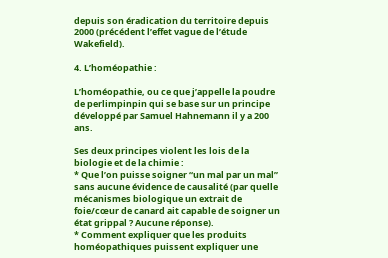depuis son éradication du territoire depuis 2000 (précédent l’effet vague de l’étude Wakefield).

4. L’homéopathie :

L’homéopathie, ou ce que j’appelle la poudre de perlimpinpin qui se base sur un principe développé par Samuel Hahnemann il y a 200 ans.

Ses deux principes violent les lois de la biologie et de la chimie :
* Que l’on puisse soigner “un mal par un mal” sans aucune évidence de causalité (par quelle mécanismes biologique un extrait de foie/cœur de canard ait capable de soigner un état grippal ? Aucune réponse).
* Comment expliquer que les produits homéopathiques puissent expliquer une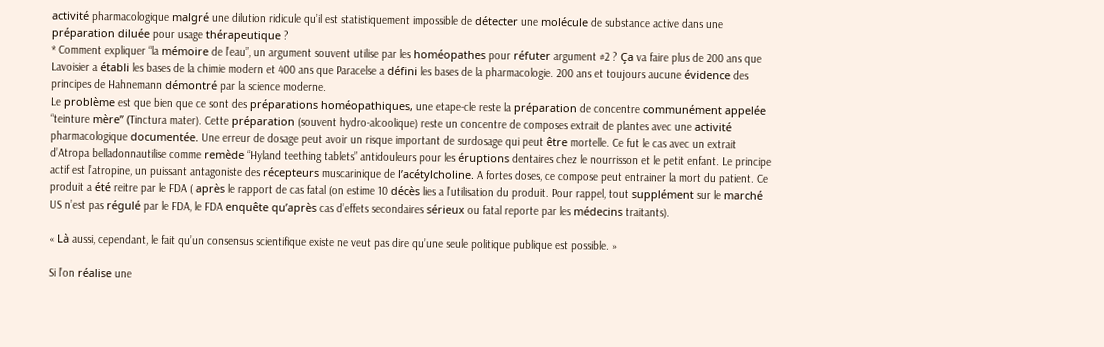activité pharmacologique malgré une dilution ridicule qu’il est statistiquement impossible de détecter une molécule de substance active dans une préparation diluée pour usage thérapeutique ?
* Comment expliquer “la mémoire de l’eau”, un argument souvent utilise par les homéopathes pour réfuter argument #2 ? Ça va faire plus de 200 ans que Lavoisier a établi les bases de la chimie modern et 400 ans que Paracelse a défini les bases de la pharmacologie. 200 ans et toujours aucune évidence des principes de Hahnemann démontré par la science moderne.
Le problème est que bien que ce sont des préparations homéopathiques, une etape-cle reste la préparation de concentre communément appelée “teinture mère” (Tinctura mater). Cette préparation (souvent hydro-alcoolique) reste un concentre de composes extrait de plantes avec une activité pharmacologique documentée. Une erreur de dosage peut avoir un risque important de surdosage qui peut être mortelle. Ce fut le cas avec un extrait d’Atropa belladonnautilise comme remède “Hyland teething tablets” antidouleurs pour les éruptions dentaires chez le nourrisson et le petit enfant. Le principe actif est l’atropine, un puissant antagoniste des récepteurs muscarinique de l’acétylcholine. A fortes doses, ce compose peut entrainer la mort du patient. Ce produit a été reitre par le FDA ( après le rapport de cas fatal (on estime 10 décès lies a l’utilisation du produit. Pour rappel, tout supplément sur le marché US n’est pas régulé par le FDA, le FDA enquête qu’après cas d’effets secondaires sérieux ou fatal reporte par les médecins traitants).

« Là aussi, cependant, le fait qu’un consensus scientifique existe ne veut pas dire qu’une seule politique publique est possible. »

Si l’on réalise une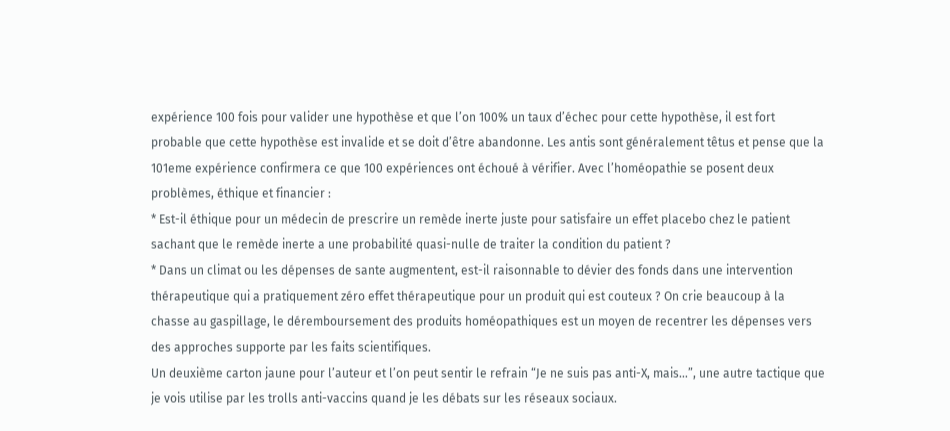expérience 100 fois pour valider une hypothèse et que l’on 100% un taux d’échec pour cette hypothèse, il est fort probable que cette hypothèse est invalide et se doit d’être abandonne. Les antis sont généralement têtus et pense que la 101eme expérience confirmera ce que 100 expériences ont échoué à vérifier. Avec l’homéopathie se posent deux problèmes, éthique et financier :
* Est-il éthique pour un médecin de prescrire un remède inerte juste pour satisfaire un effet placebo chez le patient sachant que le remède inerte a une probabilité quasi-nulle de traiter la condition du patient ?
* Dans un climat ou les dépenses de sante augmentent, est-il raisonnable to dévier des fonds dans une intervention thérapeutique qui a pratiquement zéro effet thérapeutique pour un produit qui est couteux ? On crie beaucoup à la chasse au gaspillage, le déremboursement des produits homéopathiques est un moyen de recentrer les dépenses vers des approches supporte par les faits scientifiques.
Un deuxième carton jaune pour l’auteur et l’on peut sentir le refrain “Je ne suis pas anti-X, mais…”, une autre tactique que je vois utilise par les trolls anti-vaccins quand je les débats sur les réseaux sociaux.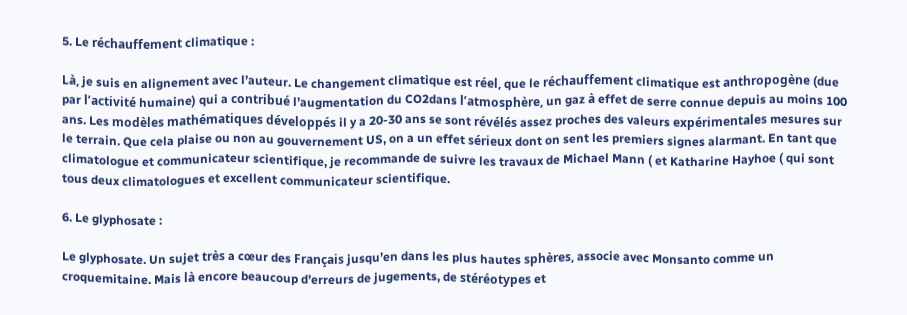5. Le réchauffement climatique :

Là, je suis en alignement avec l’auteur. Le changement climatique est réel, que le réchauffement climatique est anthropogène (due par l’activité humaine) qui a contribué l’augmentation du CO2dans l’atmosphère, un gaz à effet de serre connue depuis au moins 100 ans. Les modèles mathématiques développés il y a 20-30 ans se sont révélés assez proches des valeurs expérimentales mesures sur le terrain. Que cela plaise ou non au gouvernement US, on a un effet sérieux dont on sent les premiers signes alarmant. En tant que climatologue et communicateur scientifique, je recommande de suivre les travaux de Michael Mann ( et Katharine Hayhoe ( qui sont tous deux climatologues et excellent communicateur scientifique.

6. Le glyphosate :

Le glyphosate. Un sujet très a cœur des Français jusqu’en dans les plus hautes sphères, associe avec Monsanto comme un croquemitaine. Mais là encore beaucoup d’erreurs de jugements, de stéréotypes et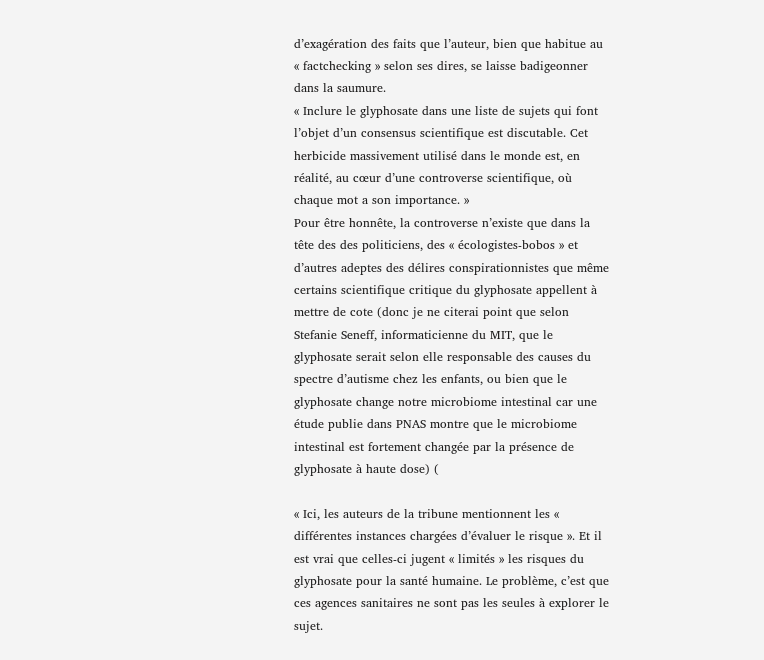d’exagération des faits que l’auteur, bien que habitue au « factchecking » selon ses dires, se laisse badigeonner dans la saumure.
« Inclure le glyphosate dans une liste de sujets qui font l’objet d’un consensus scientifique est discutable. Cet herbicide massivement utilisé dans le monde est, en réalité, au cœur d’une controverse scientifique, où chaque mot a son importance. »
Pour être honnête, la controverse n’existe que dans la tête des des politiciens, des « écologistes-bobos » et d’autres adeptes des délires conspirationnistes que même certains scientifique critique du glyphosate appellent à mettre de cote (donc je ne citerai point que selon Stefanie Seneff, informaticienne du MIT, que le glyphosate serait selon elle responsable des causes du spectre d’autisme chez les enfants, ou bien que le glyphosate change notre microbiome intestinal car une étude publie dans PNAS montre que le microbiome intestinal est fortement changée par la présence de glyphosate à haute dose) (

« Ici, les auteurs de la tribune mentionnent les « différentes instances chargées d’évaluer le risque ». Et il est vrai que celles-ci jugent « limités » les risques du glyphosate pour la santé humaine. Le problème, c’est que ces agences sanitaires ne sont pas les seules à explorer le sujet.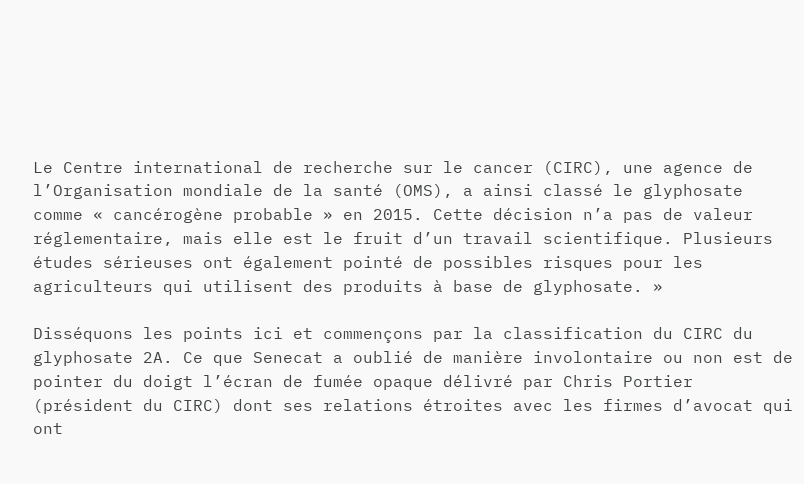Le Centre international de recherche sur le cancer (CIRC), une agence de l’Organisation mondiale de la santé (OMS), a ainsi classé le glyphosate comme « cancérogène probable » en 2015. Cette décision n’a pas de valeur réglementaire, mais elle est le fruit d’un travail scientifique. Plusieurs études sérieuses ont également pointé de possibles risques pour les agriculteurs qui utilisent des produits à base de glyphosate. »

Disséquons les points ici et commençons par la classification du CIRC du glyphosate 2A. Ce que Senecat a oublié de manière involontaire ou non est de pointer du doigt l’écran de fumée opaque délivré par Chris Portier (président du CIRC) dont ses relations étroites avec les firmes d’avocat qui ont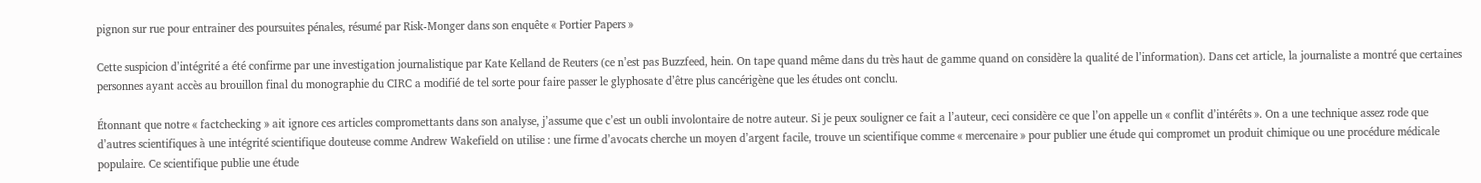pignon sur rue pour entrainer des poursuites pénales, résumé par Risk-Monger dans son enquête « Portier Papers »

Cette suspicion d’intégrité a été confirme par une investigation journalistique par Kate Kelland de Reuters (ce n’est pas Buzzfeed, hein. On tape quand même dans du très haut de gamme quand on considère la qualité de l’information). Dans cet article, la journaliste a montré que certaines personnes ayant accès au brouillon final du monographie du CIRC a modifié de tel sorte pour faire passer le glyphosate d’être plus cancérigène que les études ont conclu.

Étonnant que notre « factchecking » ait ignore ces articles compromettants dans son analyse, j’assume que c’est un oubli involontaire de notre auteur. Si je peux souligner ce fait a l’auteur, ceci considère ce que l’on appelle un « conflit d’intérêts ». On a une technique assez rode que d’autres scientifiques à une intégrité scientifique douteuse comme Andrew Wakefield on utilise : une firme d’avocats cherche un moyen d’argent facile, trouve un scientifique comme « mercenaire » pour publier une étude qui compromet un produit chimique ou une procédure médicale populaire. Ce scientifique publie une étude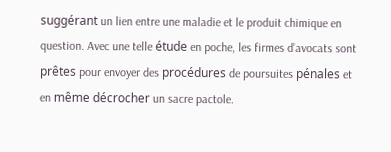suggérant un lien entre une maladie et le produit chimique en question. Avec une telle étude en poche, les firmes d’avocats sont prêtes pour envoyer des procédures de poursuites pénales et en même décrocher un sacre pactole.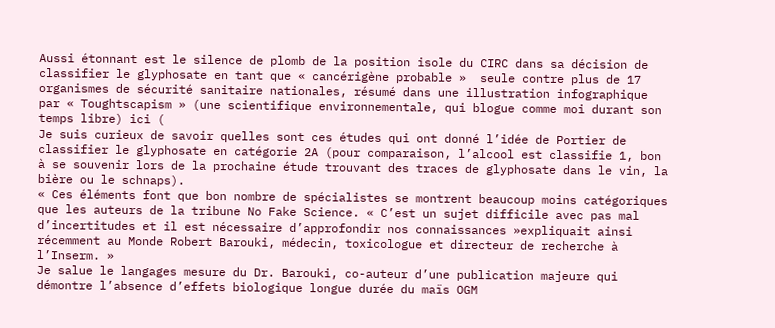Aussi étonnant est le silence de plomb de la position isole du CIRC dans sa décision de classifier le glyphosate en tant que « cancérigène probable »  seule contre plus de 17 organismes de sécurité sanitaire nationales, résumé dans une illustration infographique par « Toughtscapism » (une scientifique environnementale, qui blogue comme moi durant son temps libre) ici (
Je suis curieux de savoir quelles sont ces études qui ont donné l’idée de Portier de classifier le glyphosate en catégorie 2A (pour comparaison, l’alcool est classifie 1, bon à se souvenir lors de la prochaine étude trouvant des traces de glyphosate dans le vin, la bière ou le schnaps).
« Ces éléments font que bon nombre de spécialistes se montrent beaucoup moins catégoriques que les auteurs de la tribune No Fake Science. « C’est un sujet difficile avec pas mal d’incertitudes et il est nécessaire d’approfondir nos connaissances »expliquait ainsi récemment au Monde Robert Barouki, médecin, toxicologue et directeur de recherche à l’Inserm. »
Je salue le langages mesure du Dr. Barouki, co-auteur d’une publication majeure qui démontre l’absence d’effets biologique longue durée du maïs OGM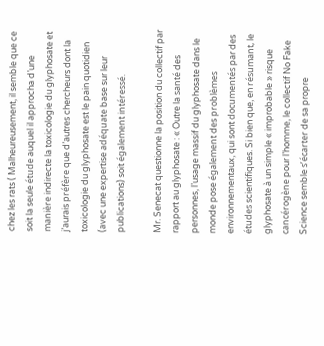chez les rats ( Malheureusement, il semble que ce soit la seule étude auquel il approcha d’une manière indirecte la toxicologie du glyphosate et j’aurais préfère que d’autres chercheurs dont la toxicologie du glyphosate est le pain quotidien (avec une expertise adéquate base sur leur publications) soit également intéressé.

Mr. Senecat questionne la position du collectif par rapport au glyphosate : « Outre la santé des personnes, l’usage massif du glyphosate dans le monde pose également des problèmes environnementaux, qui sont documentés par des études scientifiques. Si bien que, en résumant, le glyphosate à un simple « improbable » risque cancérogène pour l’homme, le collectif No Fake Science semble s’écarter de sa propre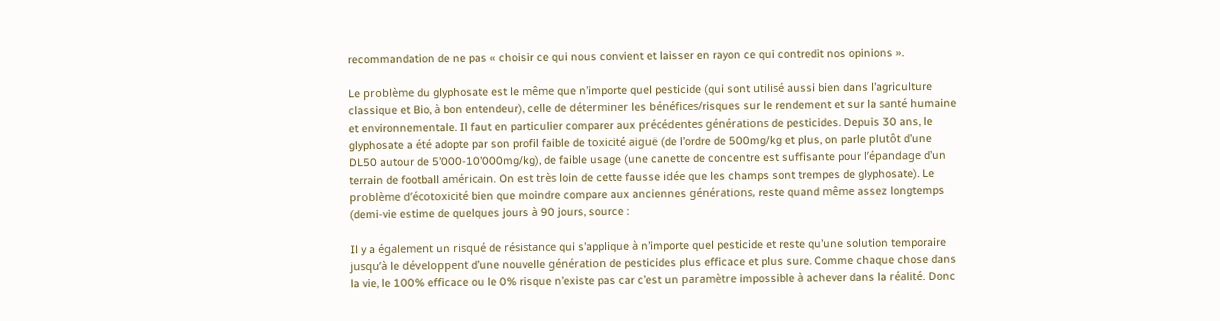recommandation de ne pas « choisir ce qui nous convient et laisser en rayon ce qui contredit nos opinions ».

Le problème du glyphosate est le même que n’importe quel pesticide (qui sont utilisé aussi bien dans l’agriculture classique et Bio, à bon entendeur), celle de déterminer les bénéfices/risques sur le rendement et sur la santé humaine et environnementale. Il faut en particulier comparer aux précédentes générations de pesticides. Depuis 30 ans, le glyphosate a été adopte par son profil faible de toxicité aiguë (de l’ordre de 500mg/kg et plus, on parle plutôt d’une DL50 autour de 5’000-10’000mg/kg), de faible usage (une canette de concentre est suffisante pour l’épandage d’un terrain de football américain. On est très loin de cette fausse idée que les champs sont trempes de glyphosate). Le problème d’écotoxicité bien que moindre compare aux anciennes générations, reste quand même assez longtemps (demi-vie estime de quelques jours à 90 jours, source :

Il y a également un risqué de résistance qui s’applique à n’importe quel pesticide et reste qu’une solution temporaire jusqu’à le développent d’une nouvelle génération de pesticides plus efficace et plus sure. Comme chaque chose dans la vie, le 100% efficace ou le 0% risque n’existe pas car c’est un paramètre impossible à achever dans la réalité. Donc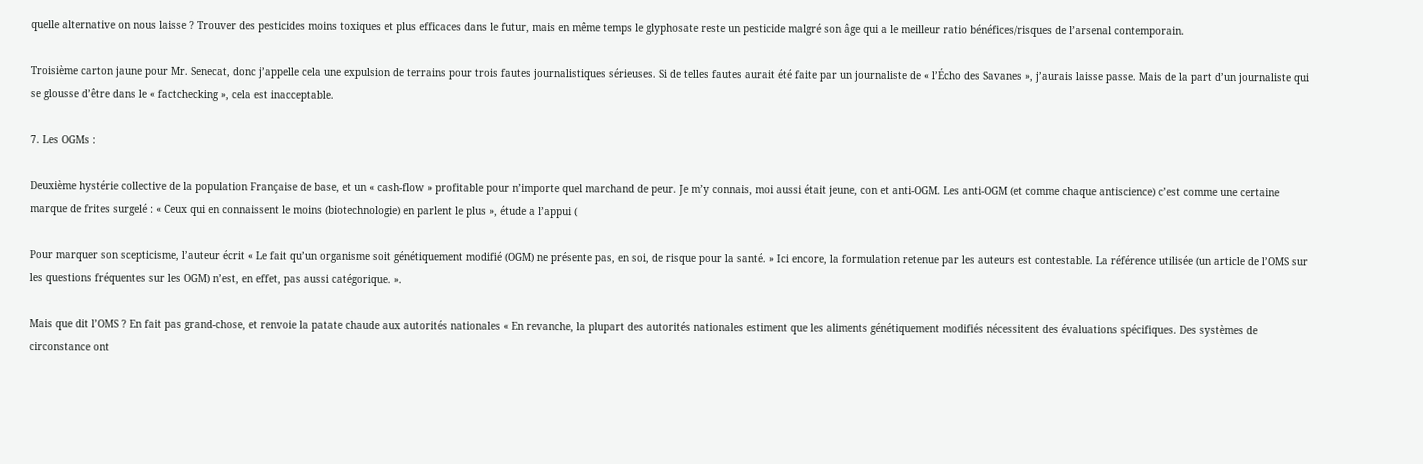quelle alternative on nous laisse ? Trouver des pesticides moins toxiques et plus efficaces dans le futur, mais en même temps le glyphosate reste un pesticide malgré son âge qui a le meilleur ratio bénéfices/risques de l’arsenal contemporain.

Troisième carton jaune pour Mr. Senecat, donc j’appelle cela une expulsion de terrains pour trois fautes journalistiques sérieuses. Si de telles fautes aurait été faite par un journaliste de « l’Écho des Savanes », j’aurais laisse passe. Mais de la part d’un journaliste qui se glousse d’être dans le « factchecking », cela est inacceptable.

7. Les OGMs :

Deuxième hystérie collective de la population Française de base, et un « cash-flow » profitable pour n’importe quel marchand de peur. Je m’y connais, moi aussi était jeune, con et anti-OGM. Les anti-OGM (et comme chaque antiscience) c’est comme une certaine marque de frites surgelé : « Ceux qui en connaissent le moins (biotechnologie) en parlent le plus », étude a l’appui (

Pour marquer son scepticisme, l’auteur écrit « Le fait qu’un organisme soit génétiquement modifié (OGM) ne présente pas, en soi, de risque pour la santé. » Ici encore, la formulation retenue par les auteurs est contestable. La référence utilisée (un article de l’OMS sur les questions fréquentes sur les OGM) n’est, en effet, pas aussi catégorique. ».

Mais que dit l’OMS ? En fait pas grand-chose, et renvoie la patate chaude aux autorités nationales « En revanche, la plupart des autorités nationales estiment que les aliments génétiquement modifiés nécessitent des évaluations spécifiques. Des systèmes de circonstance ont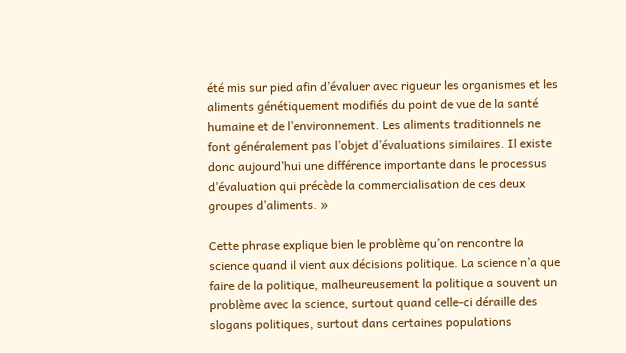été mis sur pied afin d’évaluer avec rigueur les organismes et les aliments génétiquement modifiés du point de vue de la santé humaine et de l’environnement. Les aliments traditionnels ne font généralement pas l’objet d’évaluations similaires. Il existe donc aujourd’hui une différence importante dans le processus d’évaluation qui précède la commercialisation de ces deux groupes d’aliments. »

Cette phrase explique bien le problème qu’on rencontre la science quand il vient aux décisions politique. La science n’a que faire de la politique, malheureusement la politique a souvent un problème avec la science, surtout quand celle-ci déraille des slogans politiques, surtout dans certaines populations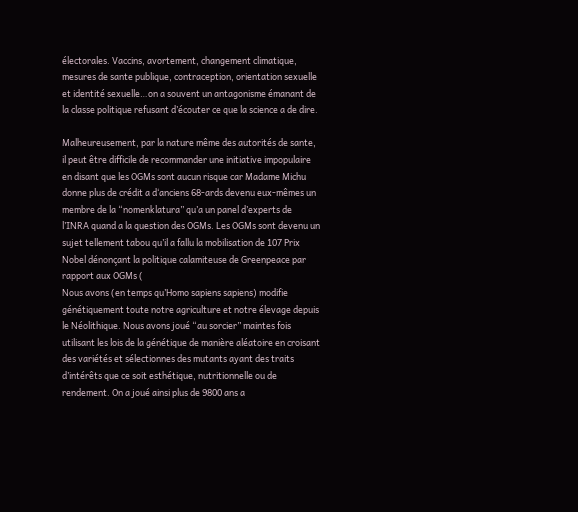électorales. Vaccins, avortement, changement climatique, mesures de sante publique, contraception, orientation sexuelle et identité sexuelle…on a souvent un antagonisme émanant de la classe politique refusant d’écouter ce que la science a de dire.

Malheureusement, par la nature même des autorités de sante, il peut être difficile de recommander une initiative impopulaire en disant que les OGMs sont aucun risque car Madame Michu donne plus de crédit a d‘anciens 68-ards devenu eux-mêmes un membre de la “nomenklatura” qu’a un panel d’experts de l’INRA quand a la question des OGMs. Les OGMs sont devenu un sujet tellement tabou qu’il a fallu la mobilisation de 107 Prix Nobel dénonçant la politique calamiteuse de Greenpeace par rapport aux OGMs (
Nous avons (en temps qu’Homo sapiens sapiens) modifie génétiquement toute notre agriculture et notre élevage depuis le Néolithique. Nous avons joué “au sorcier” maintes fois utilisant les lois de la génétique de manière aléatoire en croisant des variétés et sélectionnes des mutants ayant des traits d’intérêts que ce soit esthétique, nutritionnelle ou de rendement. On a joué ainsi plus de 9800 ans a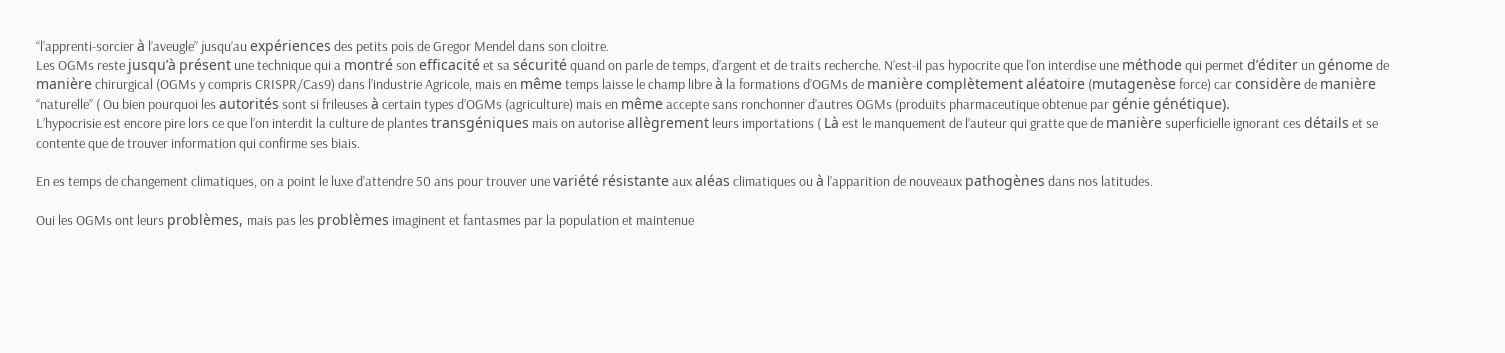“l’apprenti-sorcier à l’aveugle” jusqu’au expériences des petits pois de Gregor Mendel dans son cloitre.
Les OGMs reste jusqu’à présent une technique qui a montré son efficacité et sa sécurité quand on parle de temps, d’argent et de traits recherche. N’est-il pas hypocrite que l’on interdise une méthode qui permet d’éditer un génome de manière chirurgical (OGMs y compris CRISPR/Cas9) dans l’industrie Agricole, mais en même temps laisse le champ libre à la formations d’OGMs de manière complètement aléatoire (mutagenèse force) car considère de manière “naturelle” ( Ou bien pourquoi les autorités sont si frileuses à certain types d’OGMs (agriculture) mais en même accepte sans ronchonner d’autres OGMs (produits pharmaceutique obtenue par génie génétique).
L’hypocrisie est encore pire lors ce que l’on interdit la culture de plantes transgéniques mais on autorise allègrement leurs importations ( Là est le manquement de l’auteur qui gratte que de manière superficielle ignorant ces détails et se contente que de trouver information qui confirme ses biais.

En es temps de changement climatiques, on a point le luxe d’attendre 50 ans pour trouver une variété résistante aux aléas climatiques ou à l’apparition de nouveaux pathogènes dans nos latitudes.

Oui les OGMs ont leurs problèmes, mais pas les problèmes imaginent et fantasmes par la population et maintenue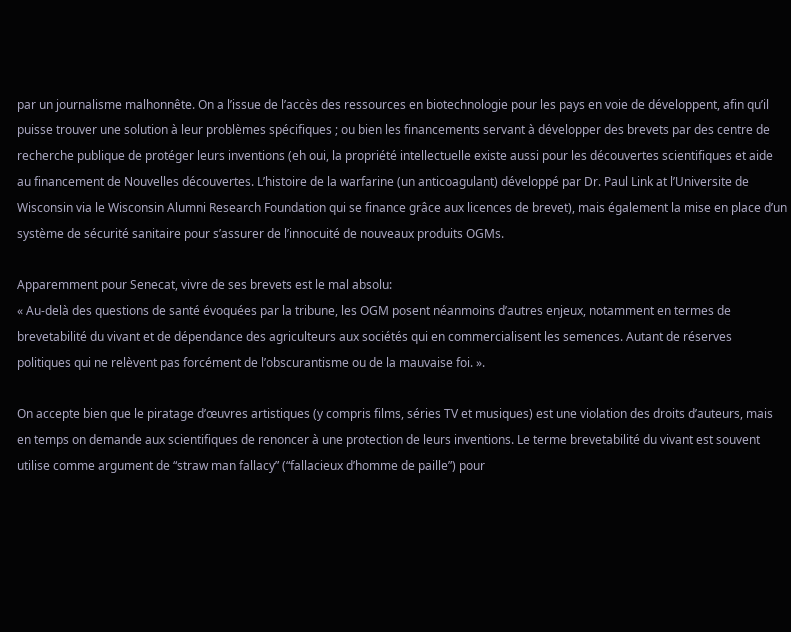par un journalisme malhonnête. On a l’issue de l’accès des ressources en biotechnologie pour les pays en voie de développent, afin qu’il puisse trouver une solution à leur problèmes spécifiques ; ou bien les financements servant à développer des brevets par des centre de recherche publique de protéger leurs inventions (eh oui, la propriété intellectuelle existe aussi pour les découvertes scientifiques et aide au financement de Nouvelles découvertes. L’histoire de la warfarine (un anticoagulant) développé par Dr. Paul Link at l’Universite de Wisconsin via le Wisconsin Alumni Research Foundation qui se finance grâce aux licences de brevet), mais également la mise en place d’un système de sécurité sanitaire pour s’assurer de l’innocuité de nouveaux produits OGMs.

Apparemment pour Senecat, vivre de ses brevets est le mal absolu:
« Au-delà des questions de santé évoquées par la tribune, les OGM posent néanmoins d’autres enjeux, notamment en termes de brevetabilité du vivant et de dépendance des agriculteurs aux sociétés qui en commercialisent les semences. Autant de réserves politiques qui ne relèvent pas forcément de l’obscurantisme ou de la mauvaise foi. ».

On accepte bien que le piratage d’œuvres artistiques (y compris films, séries TV et musiques) est une violation des droits d’auteurs, mais en temps on demande aux scientifiques de renoncer à une protection de leurs inventions. Le terme brevetabilité du vivant est souvent utilise comme argument de “straw man fallacy” (“fallacieux d’homme de paille”) pour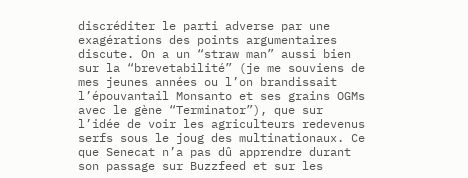discréditer le parti adverse par une exagérations des points argumentaires discute. On a un “straw man” aussi bien sur la “brevetabilité” (je me souviens de mes jeunes années ou l’on brandissait l’épouvantail Monsanto et ses grains OGMs avec le gène “Terminator”), que sur l’idée de voir les agriculteurs redevenus serfs sous le joug des multinationaux. Ce que Senecat n’a pas dû apprendre durant son passage sur Buzzfeed et sur les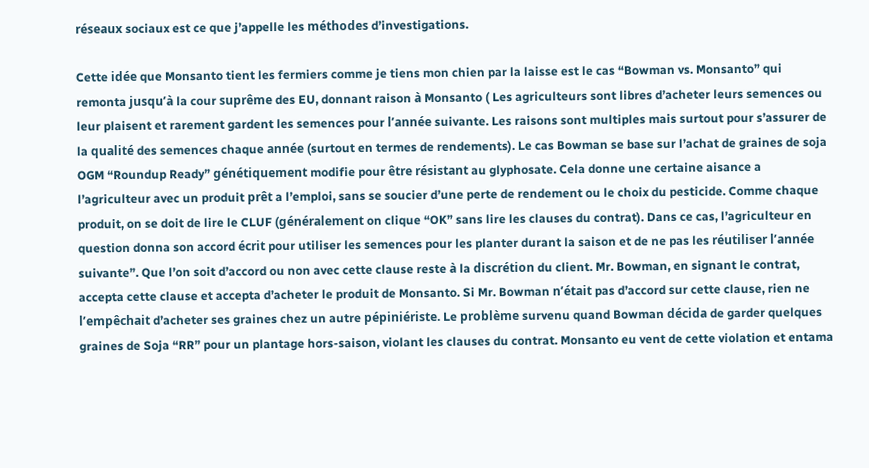réseaux sociaux est ce que j’appelle les méthodes d’investigations.

Cette idée que Monsanto tient les fermiers comme je tiens mon chien par la laisse est le cas “Bowman vs. Monsanto” qui remonta jusqu’à la cour suprême des EU, donnant raison à Monsanto ( Les agriculteurs sont libres d’acheter leurs semences ou leur plaisent et rarement gardent les semences pour l’année suivante. Les raisons sont multiples mais surtout pour s’assurer de la qualité des semences chaque année (surtout en termes de rendements). Le cas Bowman se base sur l’achat de graines de soja OGM “Roundup Ready” génétiquement modifie pour être résistant au glyphosate. Cela donne une certaine aisance a l’agriculteur avec un produit prêt a l’emploi, sans se soucier d’une perte de rendement ou le choix du pesticide. Comme chaque produit, on se doit de lire le CLUF (généralement on clique “OK” sans lire les clauses du contrat). Dans ce cas, l’agriculteur en question donna son accord écrit pour utiliser les semences pour les planter durant la saison et de ne pas les réutiliser l’année suivante”. Que l’on soit d’accord ou non avec cette clause reste à la discrétion du client. Mr. Bowman, en signant le contrat, accepta cette clause et accepta d’acheter le produit de Monsanto. Si Mr. Bowman n’était pas d’accord sur cette clause, rien ne l’empêchait d’acheter ses graines chez un autre pépiniériste. Le problème survenu quand Bowman décida de garder quelques graines de Soja “RR” pour un plantage hors-saison, violant les clauses du contrat. Monsanto eu vent de cette violation et entama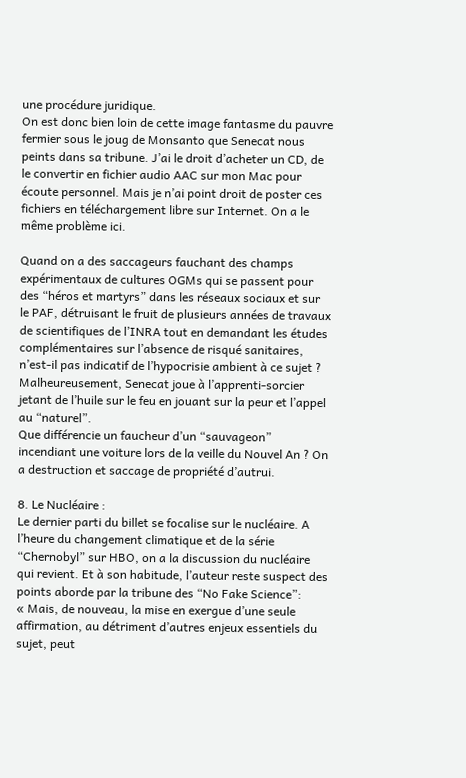une procédure juridique.
On est donc bien loin de cette image fantasme du pauvre fermier sous le joug de Monsanto que Senecat nous peints dans sa tribune. J’ai le droit d’acheter un CD, de le convertir en fichier audio AAC sur mon Mac pour écoute personnel. Mais je n’ai point droit de poster ces fichiers en téléchargement libre sur Internet. On a le même problème ici.

Quand on a des saccageurs fauchant des champs expérimentaux de cultures OGMs qui se passent pour des “héros et martyrs” dans les réseaux sociaux et sur le PAF, détruisant le fruit de plusieurs années de travaux de scientifiques de l’INRA tout en demandant les études complémentaires sur l’absence de risqué sanitaires, n’est-il pas indicatif de l’hypocrisie ambient à ce sujet ? Malheureusement, Senecat joue à l’apprenti-sorcier jetant de l’huile sur le feu en jouant sur la peur et l’appel au “naturel”.
Que différencie un faucheur d’un “sauvageon” incendiant une voiture lors de la veille du Nouvel An ? On a destruction et saccage de propriété d’autrui.

8. Le Nucléaire :
Le dernier parti du billet se focalise sur le nucléaire. A l’heure du changement climatique et de la série “Chernobyl” sur HBO, on a la discussion du nucléaire qui revient. Et à son habitude, l’auteur reste suspect des points aborde par la tribune des “No Fake Science”:
« Mais, de nouveau, la mise en exergue d’une seule affirmation, au détriment d’autres enjeux essentiels du sujet, peut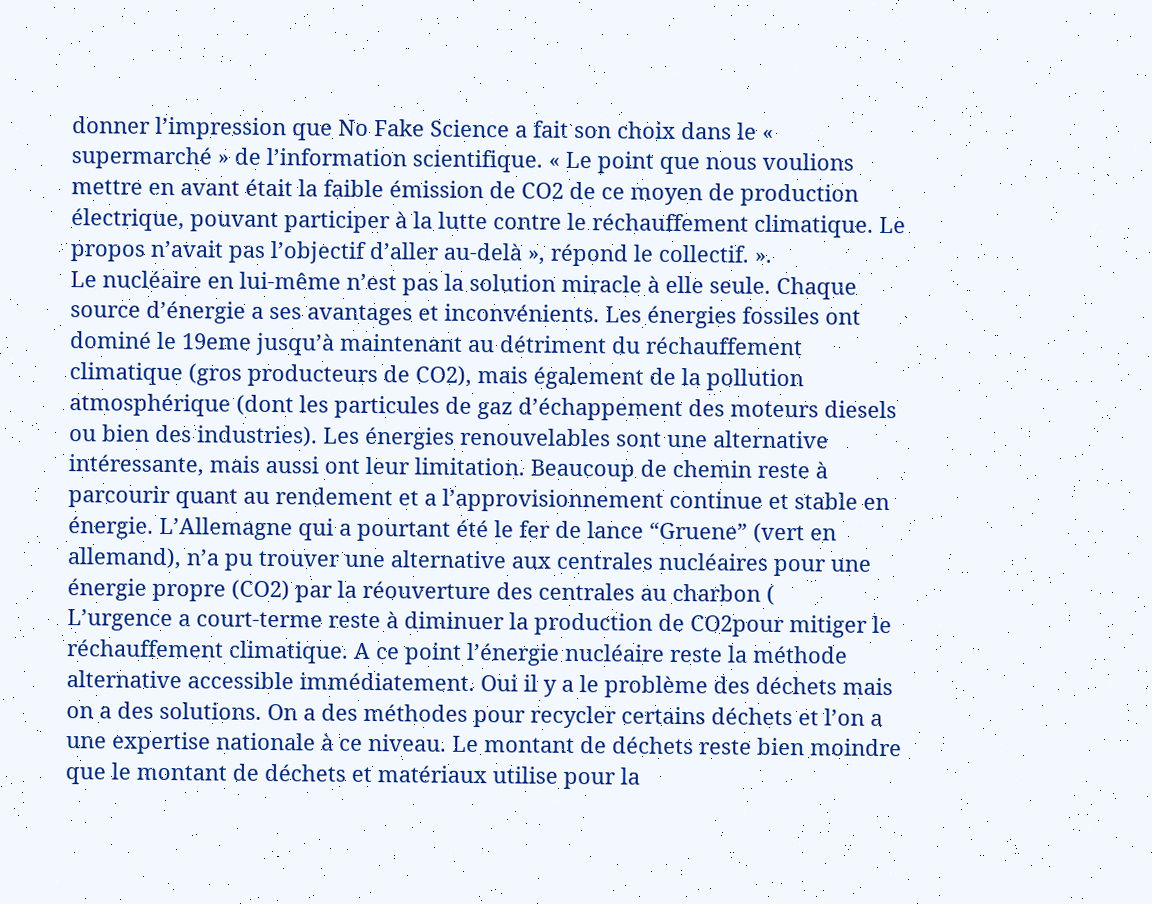donner l’impression que No Fake Science a fait son choix dans le « supermarché » de l’information scientifique. « Le point que nous voulions mettre en avant était la faible émission de CO2 de ce moyen de production électrique, pouvant participer à la lutte contre le réchauffement climatique. Le propos n’avait pas l’objectif d’aller au-delà », répond le collectif. ».
Le nucléaire en lui-même n’est pas la solution miracle à elle seule. Chaque source d’énergie a ses avantages et inconvénients. Les énergies fossiles ont dominé le 19eme jusqu’à maintenant au détriment du réchauffement climatique (gros producteurs de CO2), mais également de la pollution atmosphérique (dont les particules de gaz d’échappement des moteurs diesels ou bien des industries). Les énergies renouvelables sont une alternative intéressante, mais aussi ont leur limitation. Beaucoup de chemin reste à parcourir quant au rendement et a l’approvisionnement continue et stable en énergie. L’Allemagne qui a pourtant été le fer de lance “Gruene” (vert en allemand), n’a pu trouver une alternative aux centrales nucléaires pour une énergie propre (CO2) par la réouverture des centrales au charbon (
L’urgence a court-terme reste à diminuer la production de CO2pour mitiger le réchauffement climatique. A ce point l’énergie nucléaire reste la méthode alternative accessible immédiatement. Oui il y a le problème des déchets mais on a des solutions. On a des méthodes pour recycler certains déchets et l’on a une expertise nationale à ce niveau. Le montant de déchets reste bien moindre que le montant de déchets et matériaux utilise pour la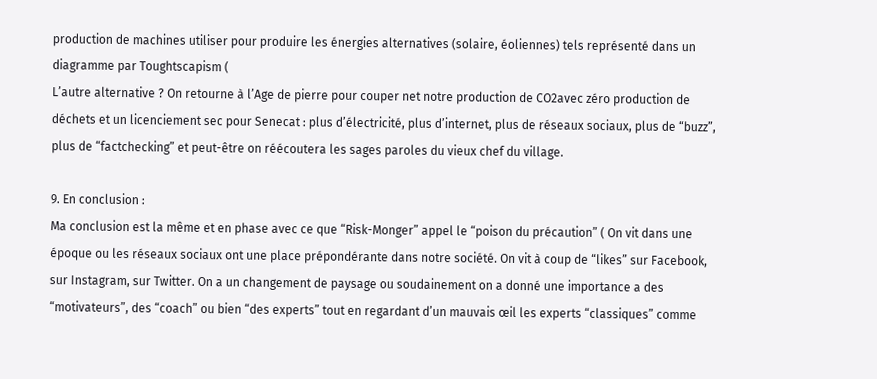production de machines utiliser pour produire les énergies alternatives (solaire, éoliennes) tels représenté dans un diagramme par Toughtscapism (
L’autre alternative ? On retourne à l’Age de pierre pour couper net notre production de CO2avec zéro production de déchets et un licenciement sec pour Senecat : plus d’électricité, plus d’internet, plus de réseaux sociaux, plus de “buzz”, plus de “factchecking” et peut-être on réécoutera les sages paroles du vieux chef du village.

9. En conclusion :
Ma conclusion est la même et en phase avec ce que “Risk-Monger” appel le “poison du précaution” ( On vit dans une époque ou les réseaux sociaux ont une place prépondérante dans notre société. On vit à coup de “likes” sur Facebook, sur Instagram, sur Twitter. On a un changement de paysage ou soudainement on a donné une importance a des “motivateurs”, des “coach” ou bien “des experts” tout en regardant d’un mauvais œil les experts “classiques” comme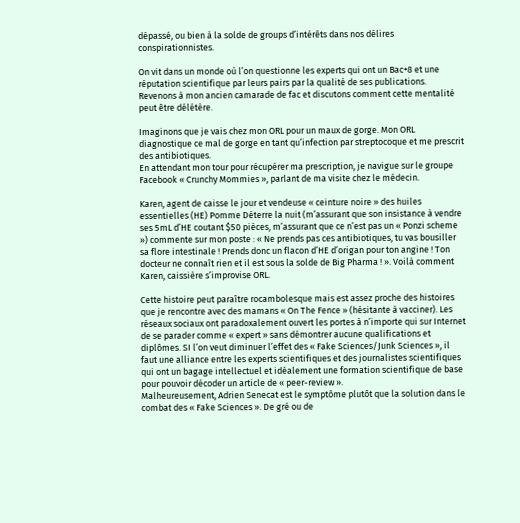dépassé, ou bien à la solde de groups d’intérêts dans nos délires conspirationnistes.

On vit dans un monde où l’on questionne les experts qui ont un Bac+8 et une réputation scientifique par leurs pairs par la qualité de ses publications.
Revenons à mon ancien camarade de fac et discutons comment cette mentalité peut être délétère.

Imaginons que je vais chez mon ORL pour un maux de gorge. Mon ORL diagnostique ce mal de gorge en tant qu’infection par streptocoque et me prescrit des antibiotiques.
En attendant mon tour pour récupérer ma prescription, je navigue sur le groupe Facebook « Crunchy Mommies », parlant de ma visite chez le médecin.

Karen, agent de caisse le jour et vendeuse « ceinture noire » des huiles essentielles (HE) Pomme Déterre la nuit (m’assurant que son insistance à vendre ses 5mL d’HE coutant $50 pièces, m’assurant que ce n’est pas un « Ponzi scheme ») commente sur mon poste : « Ne prends pas ces antibiotiques, tu vas bousiller sa flore intestinale ! Prends donc un flacon d’HE d’origan pour ton angine ! Ton docteur ne connaît rien et il est sous la solde de Big Pharma ! ». Voilà comment Karen, caissière s’improvise ORL.

Cette histoire peut paraître rocambolesque mais est assez proche des histoires que je rencontre avec des mamans « On The Fence » (hésitante à vacciner). Les réseaux sociaux ont paradoxalement ouvert les portes à n’importe qui sur Internet de se parader comme « expert » sans démontrer aucune qualifications et diplômes. SI l’on veut diminuer l’effet des « Fake Sciences/Junk Sciences », il faut une alliance entre les experts scientifiques et des journalistes scientifiques qui ont un bagage intellectuel et idéalement une formation scientifique de base pour pouvoir décoder un article de « peer-review ».
Malheureusement, Adrien Senecat est le symptôme plutôt que la solution dans le combat des « Fake Sciences ». De gré ou de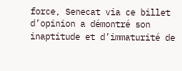force, Senecat via ce billet d’opinion a démontré son inaptitude et d’immaturité de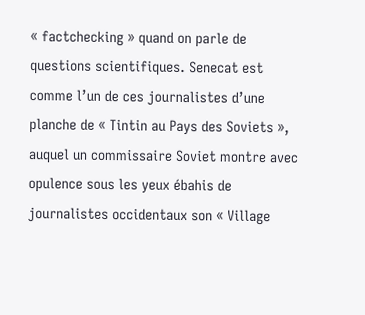« factchecking » quand on parle de questions scientifiques. Senecat est comme l’un de ces journalistes d’une planche de « Tintin au Pays des Soviets », auquel un commissaire Soviet montre avec opulence sous les yeux ébahis de journalistes occidentaux son « Village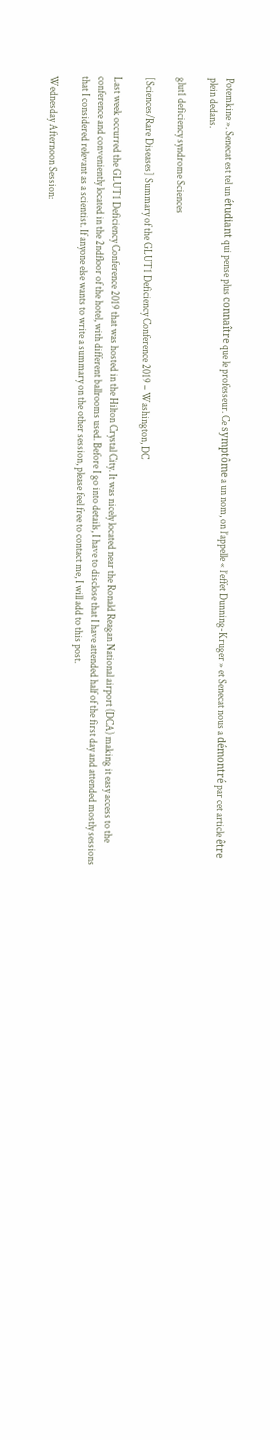Potemkine ». Senecat est tel un étudiant qui pense plus connaître que le professeur. Ce symptôme a un nom, on l’appelle « l’effet Dunning-Kruger » et Senecat nous a démontré par cet article être plein dedans.

glut1 deficiency syndrome Sciences

[Sciences/Rare Diseases] Summary of the GLUT1 Deficiency Conference 2019 – Washington, DC

Last week occurred the GLUT1 Deficiency Conference 2019 that was hosted in the Hilton Crystal City. It was nicely located near the Ronald Reagan National airport (DCA) making it easy access to the conference and conveniently located in the 2ndfloor of the hotel, with different ballrooms used. Before I go into details, I have to disclose that I have attended half of the first day and attended mostly sessions that I considered relevant as a scientist. If anyone else wants to write a summary on the other session, please feel free to contact me, I will add to this post.

Wednesday Afternoon Session: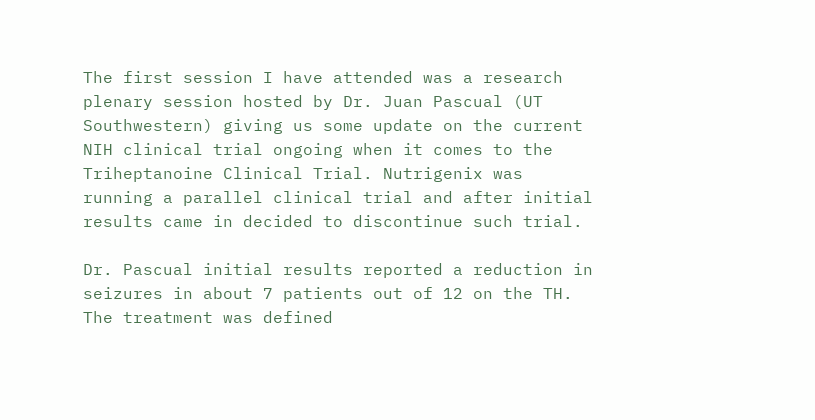The first session I have attended was a research plenary session hosted by Dr. Juan Pascual (UT Southwestern) giving us some update on the current NIH clinical trial ongoing when it comes to the Triheptanoine Clinical Trial. Nutrigenix was running a parallel clinical trial and after initial results came in decided to discontinue such trial.

Dr. Pascual initial results reported a reduction in seizures in about 7 patients out of 12 on the TH. The treatment was defined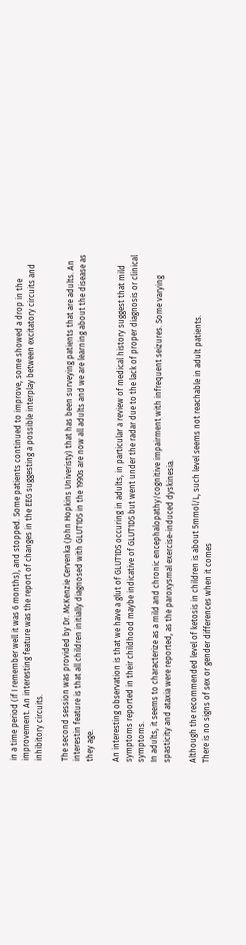in a time period (if I remember well it was 6 months), and stopped. Some patients continued to improve, some showed a drop in the improvement. An interesting feature was the report of changes in the EEG suggesting a possible interplay between excitatory circuits and inhibitory circuits.

The second session was provided by Dr. McKenzie Cervenka (John Hopkins Univeristy) that has been surveying patients that are adults. An interestin feature is that all children initially diagnosed with GLUT1DS in the 1990s are now all adults and we are learning about the disease as they age.

An interesting observation is that we have a glut of GLUT1DS occuring in adults, in particular a review of medical history suggest that mild symptoms reported in their childhood maybe indicative of GLUT1DS but went under the radar due to the lack of proper diagnosis or clinical symptoms.
In adults, it seems to characterize as a mild and chronic encephalopathy/cognitive impairment with infrequent seizures. Some varying spasticity and ataxia were reported, as the paroxysmal exercise-induced dyskinesia.

Although the recommended level of ketosis in children is about 5mmol/L, such level seems not reachable in adult patients.
There is no signs of sex or gender differences when it comes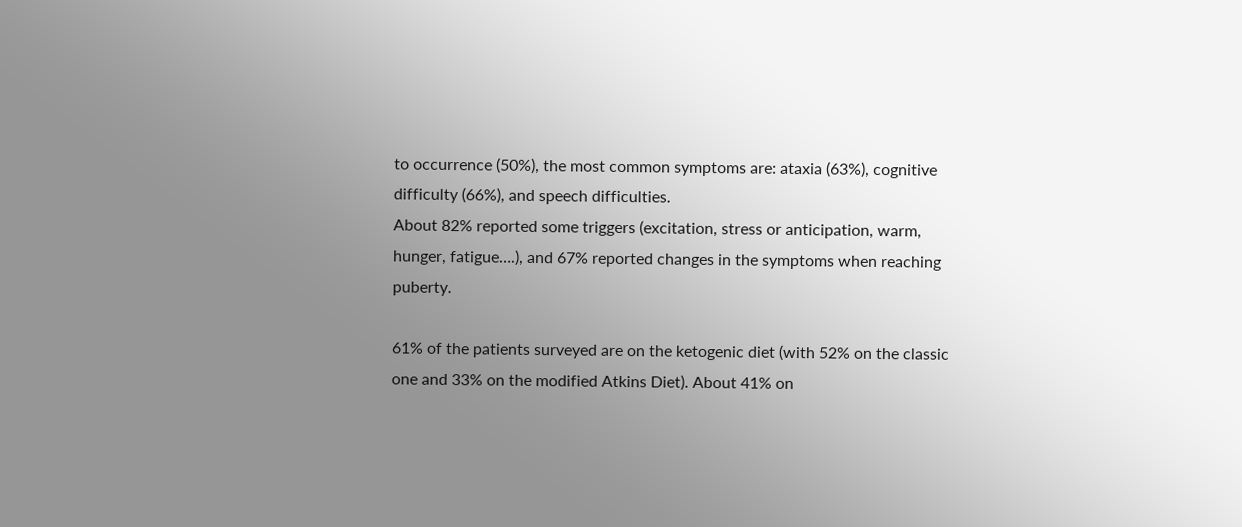to occurrence (50%), the most common symptoms are: ataxia (63%), cognitive difficulty (66%), and speech difficulties.
About 82% reported some triggers (excitation, stress or anticipation, warm, hunger, fatigue….), and 67% reported changes in the symptoms when reaching puberty.

61% of the patients surveyed are on the ketogenic diet (with 52% on the classic one and 33% on the modified Atkins Diet). About 41% on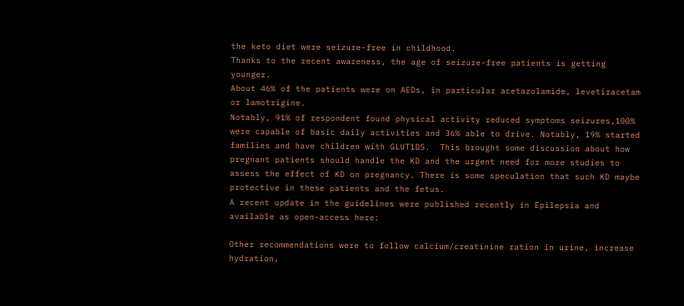the keto diet were seizure-free in childhood.
Thanks to the recent awareness, the age of seizure-free patients is getting younger.
About 46% of the patients were on AEDs, in particular acetazolamide, levetiracetam or lamotrigine.
Notably, 91% of respondent found physical activity reduced symptoms seizures,100% were capable of basic daily activities and 36% able to drive. Notably, 19% started families and have children with GLUT1DS.  This brought some discussion about how pregnant patients should handle the KD and the urgent need for more studies to assess the effect of KD on pregnancy. There is some speculation that such KD maybe protective in these patients and the fetus.
A recent update in the guidelines were published recently in Epilepsia and available as open-access here:

Other recommendations were to follow calcium/creatinine ration in urine, increase hydration,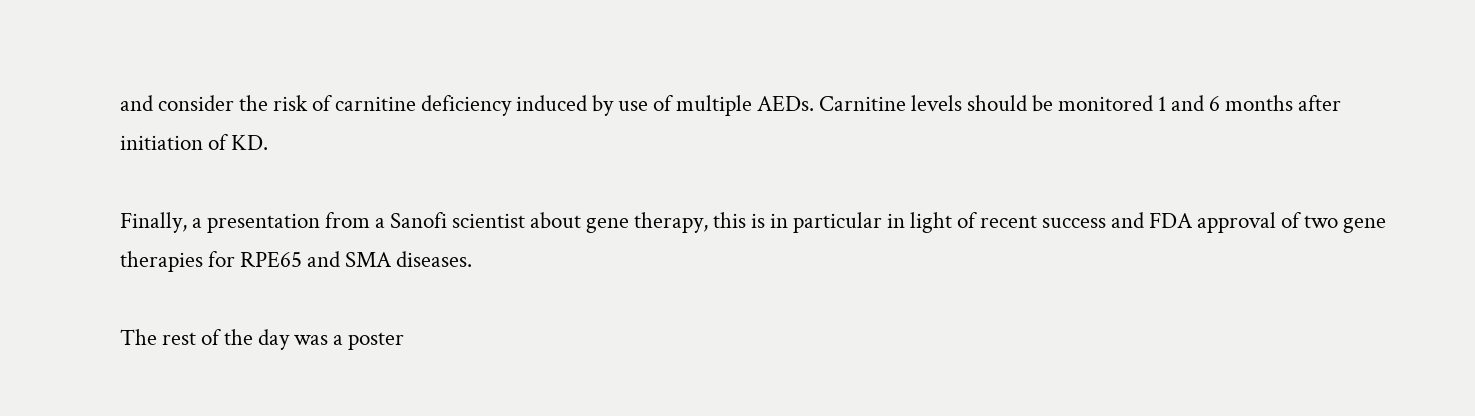and consider the risk of carnitine deficiency induced by use of multiple AEDs. Carnitine levels should be monitored 1 and 6 months after initiation of KD.

Finally, a presentation from a Sanofi scientist about gene therapy, this is in particular in light of recent success and FDA approval of two gene therapies for RPE65 and SMA diseases.

The rest of the day was a poster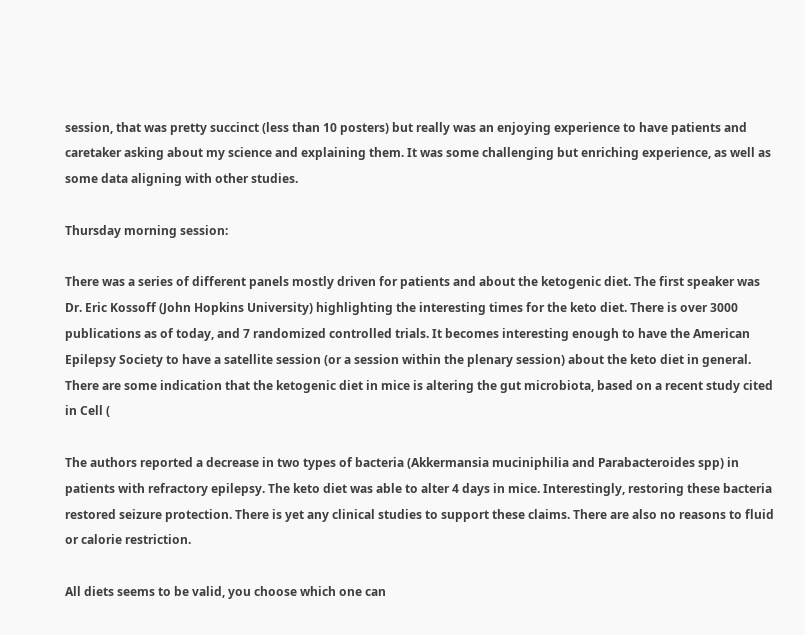session, that was pretty succinct (less than 10 posters) but really was an enjoying experience to have patients and caretaker asking about my science and explaining them. It was some challenging but enriching experience, as well as some data aligning with other studies.

Thursday morning session:

There was a series of different panels mostly driven for patients and about the ketogenic diet. The first speaker was Dr. Eric Kossoff (John Hopkins University) highlighting the interesting times for the keto diet. There is over 3000 publications as of today, and 7 randomized controlled trials. It becomes interesting enough to have the American Epilepsy Society to have a satellite session (or a session within the plenary session) about the keto diet in general. There are some indication that the ketogenic diet in mice is altering the gut microbiota, based on a recent study cited in Cell (

The authors reported a decrease in two types of bacteria (Akkermansia muciniphilia and Parabacteroides spp) in patients with refractory epilepsy. The keto diet was able to alter 4 days in mice. Interestingly, restoring these bacteria restored seizure protection. There is yet any clinical studies to support these claims. There are also no reasons to fluid or calorie restriction.

All diets seems to be valid, you choose which one can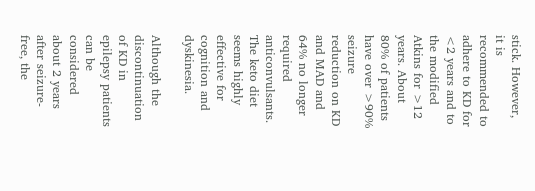stick. However, it is recommended to adhere to KD for <2 years and to the modified Atkins for >12 years. About 80% of patients have over >90% seizure reduction on KD and MAD and 64% no longer required anticonvulsants. The keto diet seems highly effective for cognition and dyskinesia.

Although the discontinuation of KD in epilepsy patients can be considered about 2 years after seizure-free, the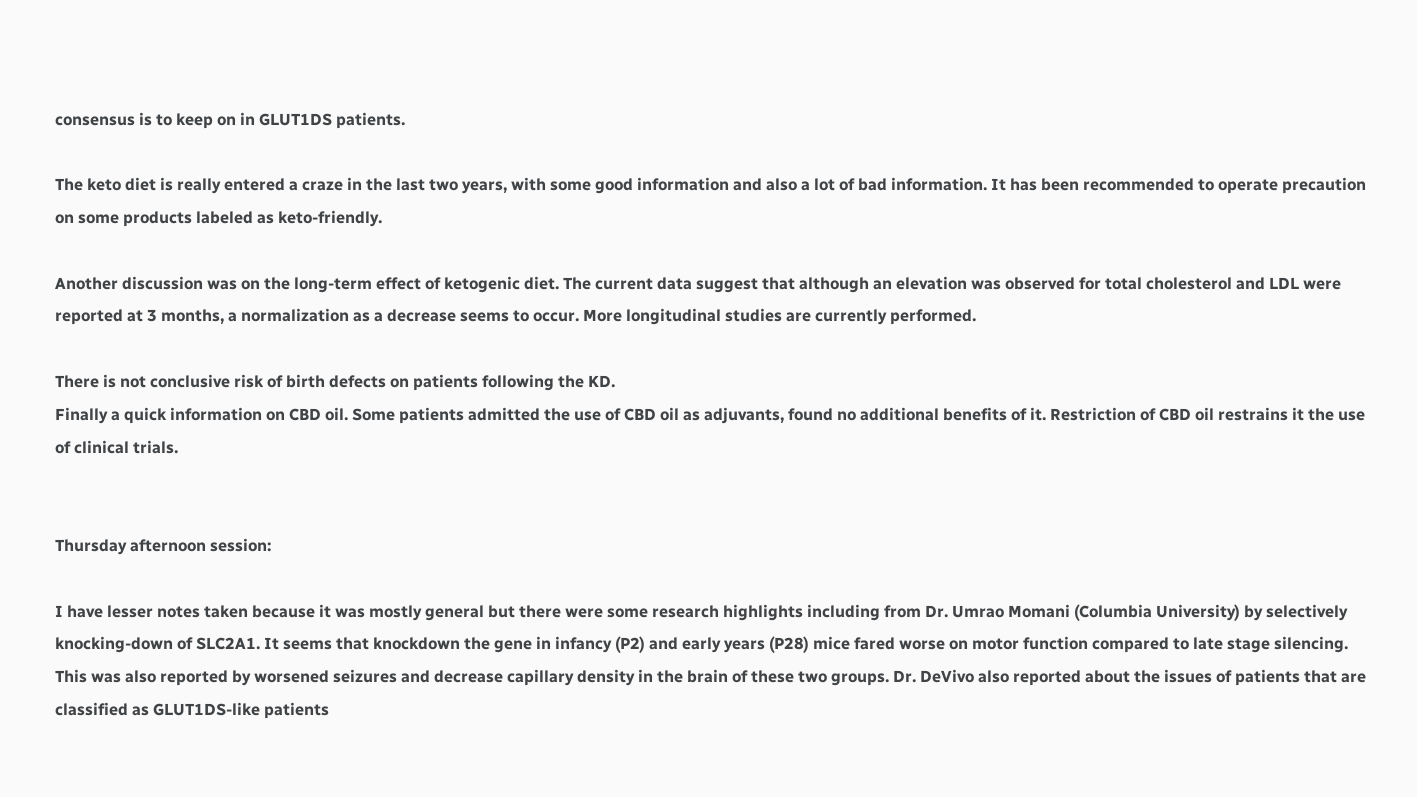consensus is to keep on in GLUT1DS patients.

The keto diet is really entered a craze in the last two years, with some good information and also a lot of bad information. It has been recommended to operate precaution on some products labeled as keto-friendly.

Another discussion was on the long-term effect of ketogenic diet. The current data suggest that although an elevation was observed for total cholesterol and LDL were reported at 3 months, a normalization as a decrease seems to occur. More longitudinal studies are currently performed.

There is not conclusive risk of birth defects on patients following the KD.
Finally a quick information on CBD oil. Some patients admitted the use of CBD oil as adjuvants, found no additional benefits of it. Restriction of CBD oil restrains it the use of clinical trials.


Thursday afternoon session:

I have lesser notes taken because it was mostly general but there were some research highlights including from Dr. Umrao Momani (Columbia University) by selectively knocking-down of SLC2A1. It seems that knockdown the gene in infancy (P2) and early years (P28) mice fared worse on motor function compared to late stage silencing. This was also reported by worsened seizures and decrease capillary density in the brain of these two groups. Dr. DeVivo also reported about the issues of patients that are classified as GLUT1DS-like patients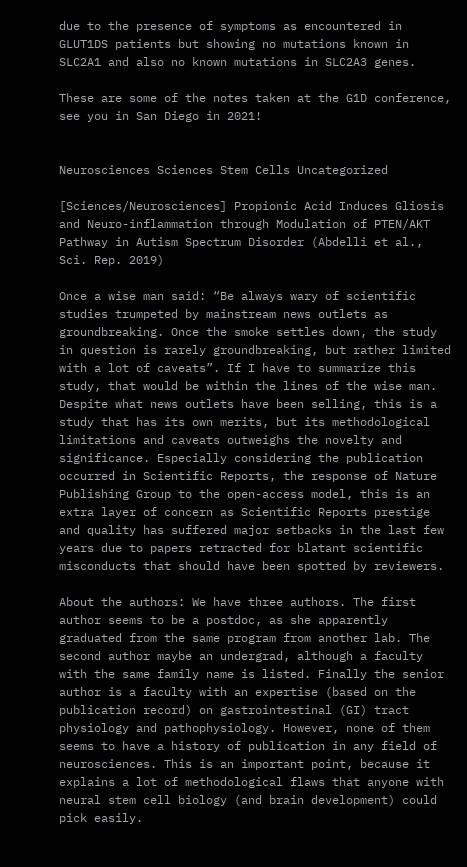due to the presence of symptoms as encountered in GLUT1DS patients but showing no mutations known in SLC2A1 and also no known mutations in SLC2A3 genes.

These are some of the notes taken at the G1D conference, see you in San Diego in 2021!


Neurosciences Sciences Stem Cells Uncategorized

[Sciences/Neurosciences] Propionic Acid Induces Gliosis and Neuro-inflammation through Modulation of PTEN/AKT Pathway in Autism Spectrum Disorder (Abdelli et al., Sci. Rep. 2019)

Once a wise man said: “Be always wary of scientific studies trumpeted by mainstream news outlets as groundbreaking. Once the smoke settles down, the study in question is rarely groundbreaking, but rather limited with a lot of caveats”. If I have to summarize this study, that would be within the lines of the wise man. Despite what news outlets have been selling, this is a study that has its own merits, but its methodological limitations and caveats outweighs the novelty and significance. Especially considering the publication occurred in Scientific Reports, the response of Nature Publishing Group to the open-access model, this is an extra layer of concern as Scientific Reports prestige and quality has suffered major setbacks in the last few years due to papers retracted for blatant scientific misconducts that should have been spotted by reviewers.

About the authors: We have three authors. The first author seems to be a postdoc, as she apparently graduated from the same program from another lab. The second author maybe an undergrad, although a faculty with the same family name is listed. Finally the senior author is a faculty with an expertise (based on the publication record) on gastrointestinal (GI) tract physiology and pathophysiology. However, none of them seems to have a history of publication in any field of neurosciences. This is an important point, because it explains a lot of methodological flaws that anyone with neural stem cell biology (and brain development) could pick easily.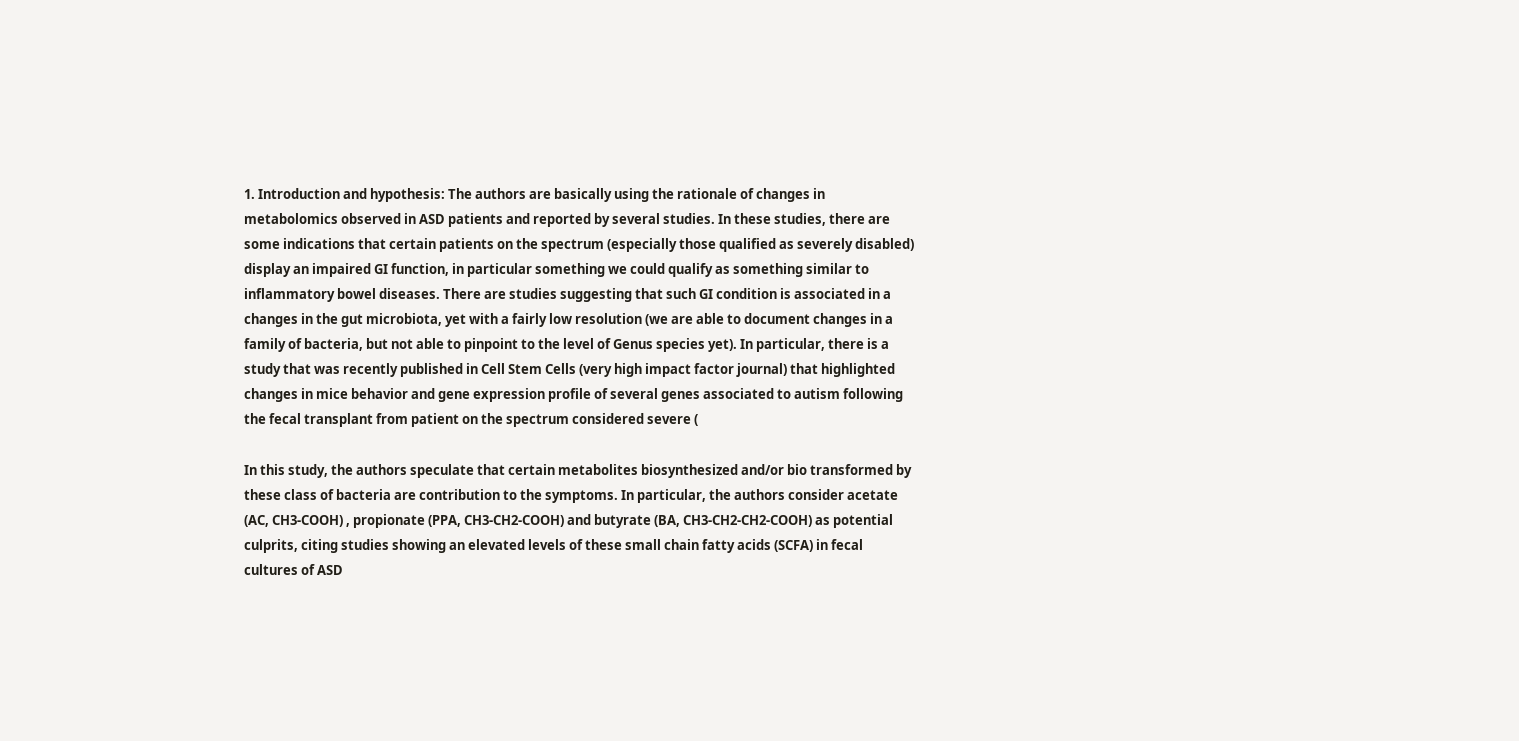1. Introduction and hypothesis: The authors are basically using the rationale of changes in metabolomics observed in ASD patients and reported by several studies. In these studies, there are some indications that certain patients on the spectrum (especially those qualified as severely disabled) display an impaired GI function, in particular something we could qualify as something similar to inflammatory bowel diseases. There are studies suggesting that such GI condition is associated in a changes in the gut microbiota, yet with a fairly low resolution (we are able to document changes in a family of bacteria, but not able to pinpoint to the level of Genus species yet). In particular, there is a study that was recently published in Cell Stem Cells (very high impact factor journal) that highlighted changes in mice behavior and gene expression profile of several genes associated to autism following the fecal transplant from patient on the spectrum considered severe (

In this study, the authors speculate that certain metabolites biosynthesized and/or bio transformed by these class of bacteria are contribution to the symptoms. In particular, the authors consider acetate (AC, CH3-COOH) , propionate (PPA, CH3-CH2-COOH) and butyrate (BA, CH3-CH2-CH2-COOH) as potential culprits, citing studies showing an elevated levels of these small chain fatty acids (SCFA) in fecal cultures of ASD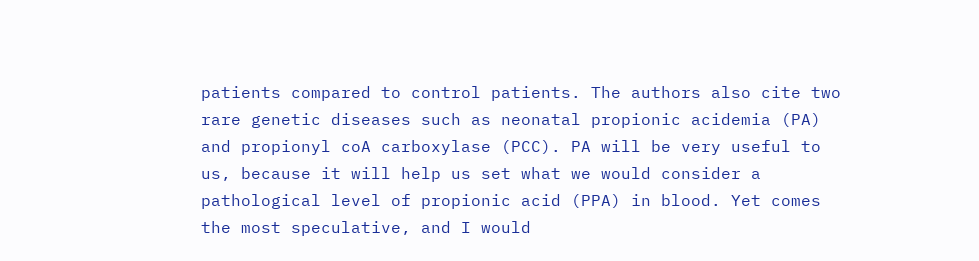patients compared to control patients. The authors also cite two rare genetic diseases such as neonatal propionic acidemia (PA) and propionyl coA carboxylase (PCC). PA will be very useful to us, because it will help us set what we would consider a pathological level of propionic acid (PPA) in blood. Yet comes the most speculative, and I would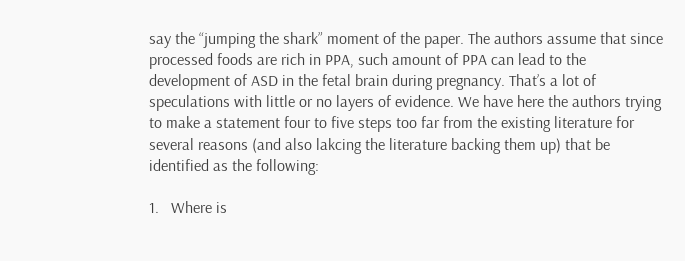say the “jumping the shark” moment of the paper. The authors assume that since processed foods are rich in PPA, such amount of PPA can lead to the development of ASD in the fetal brain during pregnancy. That’s a lot of speculations with little or no layers of evidence. We have here the authors trying to make a statement four to five steps too far from the existing literature for several reasons (and also lakcing the literature backing them up) that be identified as the following:

1.   Where is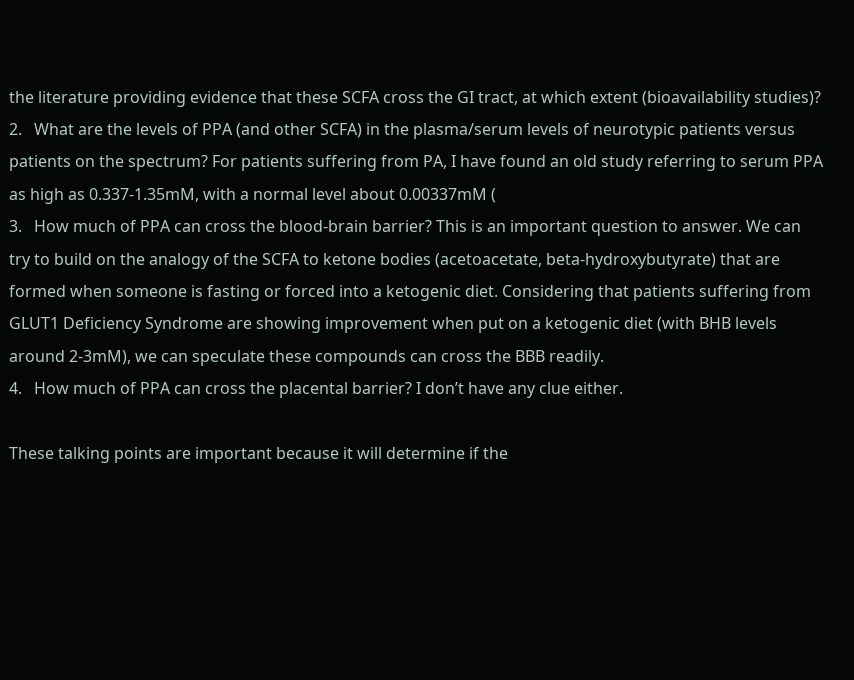the literature providing evidence that these SCFA cross the GI tract, at which extent (bioavailability studies)?
2.   What are the levels of PPA (and other SCFA) in the plasma/serum levels of neurotypic patients versus patients on the spectrum? For patients suffering from PA, I have found an old study referring to serum PPA as high as 0.337-1.35mM, with a normal level about 0.00337mM (
3.   How much of PPA can cross the blood-brain barrier? This is an important question to answer. We can try to build on the analogy of the SCFA to ketone bodies (acetoacetate, beta-hydroxybutyrate) that are formed when someone is fasting or forced into a ketogenic diet. Considering that patients suffering from GLUT1 Deficiency Syndrome are showing improvement when put on a ketogenic diet (with BHB levels around 2-3mM), we can speculate these compounds can cross the BBB readily.
4.   How much of PPA can cross the placental barrier? I don’t have any clue either.

These talking points are important because it will determine if the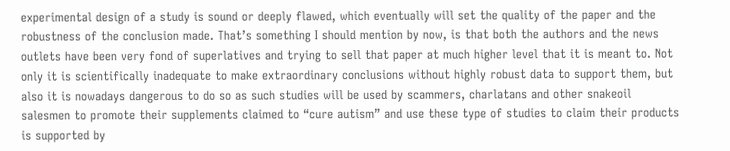experimental design of a study is sound or deeply flawed, which eventually will set the quality of the paper and the robustness of the conclusion made. That’s something I should mention by now, is that both the authors and the news outlets have been very fond of superlatives and trying to sell that paper at much higher level that it is meant to. Not only it is scientifically inadequate to make extraordinary conclusions without highly robust data to support them, but also it is nowadays dangerous to do so as such studies will be used by scammers, charlatans and other snakeoil salesmen to promote their supplements claimed to “cure autism” and use these type of studies to claim their products is supported by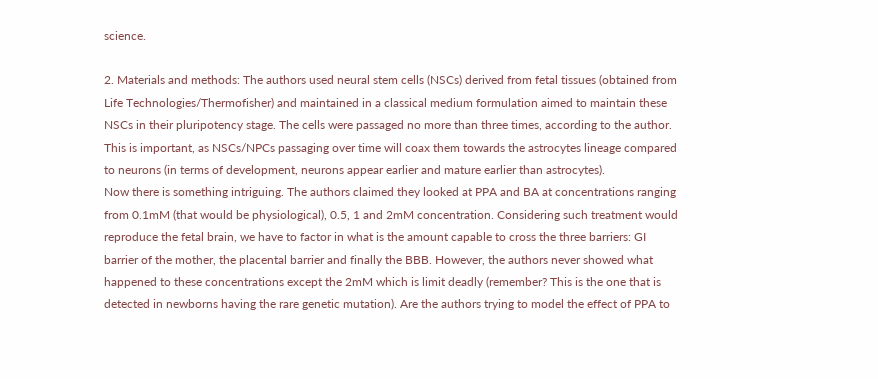science.

2. Materials and methods: The authors used neural stem cells (NSCs) derived from fetal tissues (obtained from Life Technologies/Thermofisher) and maintained in a classical medium formulation aimed to maintain these NSCs in their pluripotency stage. The cells were passaged no more than three times, according to the author. This is important, as NSCs/NPCs passaging over time will coax them towards the astrocytes lineage compared to neurons (in terms of development, neurons appear earlier and mature earlier than astrocytes).
Now there is something intriguing. The authors claimed they looked at PPA and BA at concentrations ranging from 0.1mM (that would be physiological), 0.5, 1 and 2mM concentration. Considering such treatment would reproduce the fetal brain, we have to factor in what is the amount capable to cross the three barriers: GI barrier of the mother, the placental barrier and finally the BBB. However, the authors never showed what happened to these concentrations except the 2mM which is limit deadly (remember? This is the one that is detected in newborns having the rare genetic mutation). Are the authors trying to model the effect of PPA to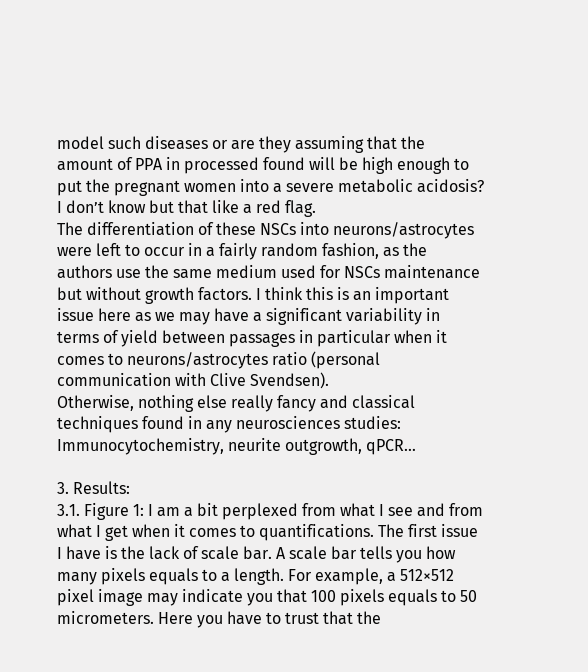model such diseases or are they assuming that the amount of PPA in processed found will be high enough to put the pregnant women into a severe metabolic acidosis? I don’t know but that like a red flag.
The differentiation of these NSCs into neurons/astrocytes were left to occur in a fairly random fashion, as the authors use the same medium used for NSCs maintenance but without growth factors. I think this is an important issue here as we may have a significant variability in terms of yield between passages in particular when it comes to neurons/astrocytes ratio (personal communication with Clive Svendsen).
Otherwise, nothing else really fancy and classical techniques found in any neurosciences studies: Immunocytochemistry, neurite outgrowth, qPCR…

3. Results:
3.1. Figure 1: I am a bit perplexed from what I see and from what I get when it comes to quantifications. The first issue I have is the lack of scale bar. A scale bar tells you how many pixels equals to a length. For example, a 512×512 pixel image may indicate you that 100 pixels equals to 50 micrometers. Here you have to trust that the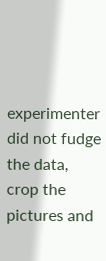experimenter did not fudge the data, crop the pictures and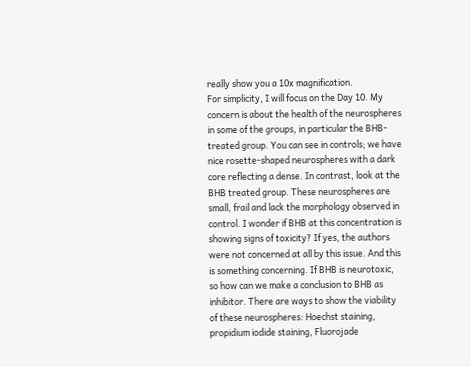really show you a 10x magnification.
For simplicity, I will focus on the Day 10. My concern is about the health of the neurospheres in some of the groups, in particular the BHB-treated group. You can see in controls; we have nice rosette-shaped neurospheres with a dark core reflecting a dense. In contrast, look at the BHB treated group. These neurospheres are small, frail and lack the morphology observed in control. I wonder if BHB at this concentration is showing signs of toxicity? If yes, the authors were not concerned at all by this issue. And this is something concerning. If BHB is neurotoxic, so how can we make a conclusion to BHB as inhibitor. There are ways to show the viability of these neurospheres: Hoechst staining, propidium iodide staining, Fluorojade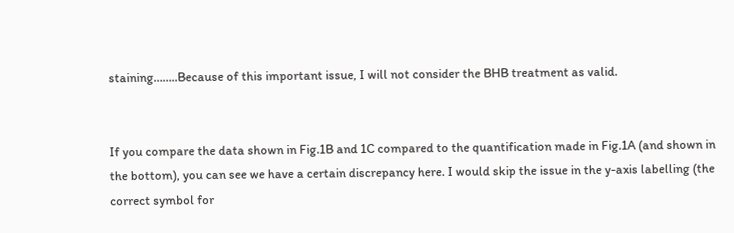staining……..Because of this important issue, I will not consider the BHB treatment as valid.


If you compare the data shown in Fig.1B and 1C compared to the quantification made in Fig.1A (and shown in the bottom), you can see we have a certain discrepancy here. I would skip the issue in the y-axis labelling (the correct symbol for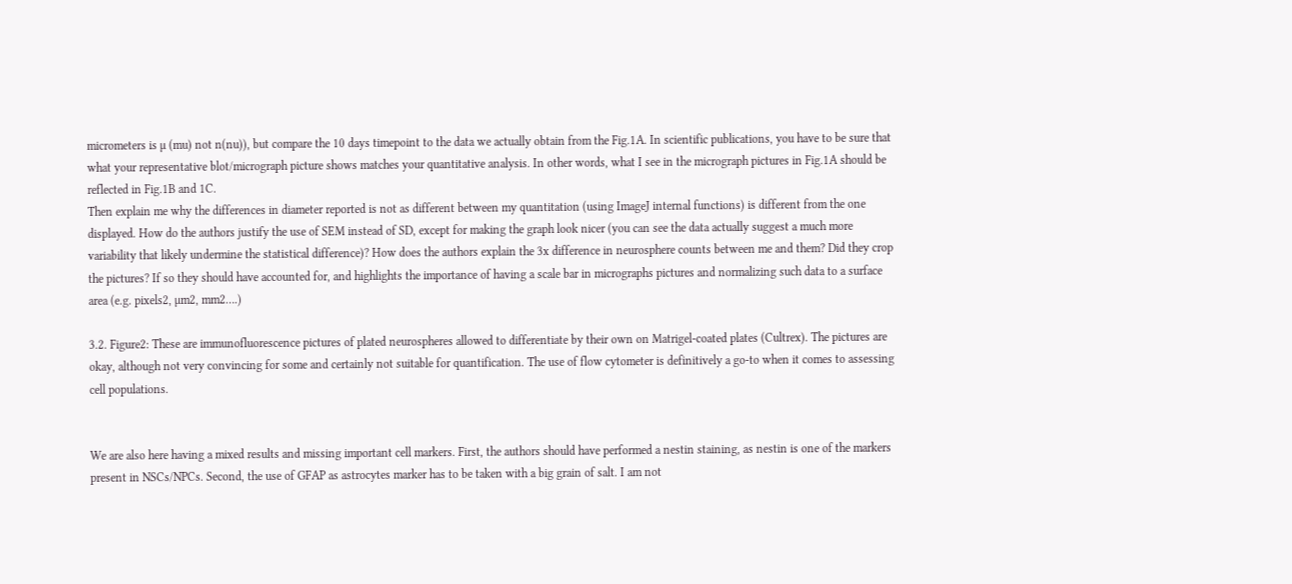micrometers is µ (mu) not n(nu)), but compare the 10 days timepoint to the data we actually obtain from the Fig.1A. In scientific publications, you have to be sure that what your representative blot/micrograph picture shows matches your quantitative analysis. In other words, what I see in the micrograph pictures in Fig.1A should be reflected in Fig.1B and 1C.
Then explain me why the differences in diameter reported is not as different between my quantitation (using ImageJ internal functions) is different from the one displayed. How do the authors justify the use of SEM instead of SD, except for making the graph look nicer (you can see the data actually suggest a much more variability that likely undermine the statistical difference)? How does the authors explain the 3x difference in neurosphere counts between me and them? Did they crop the pictures? If so they should have accounted for, and highlights the importance of having a scale bar in micrographs pictures and normalizing such data to a surface area (e.g. pixels2, µm2, mm2….)

3.2. Figure2: These are immunofluorescence pictures of plated neurospheres allowed to differentiate by their own on Matrigel-coated plates (Cultrex). The pictures are okay, although not very convincing for some and certainly not suitable for quantification. The use of flow cytometer is definitively a go-to when it comes to assessing cell populations.


We are also here having a mixed results and missing important cell markers. First, the authors should have performed a nestin staining, as nestin is one of the markers present in NSCs/NPCs. Second, the use of GFAP as astrocytes marker has to be taken with a big grain of salt. I am not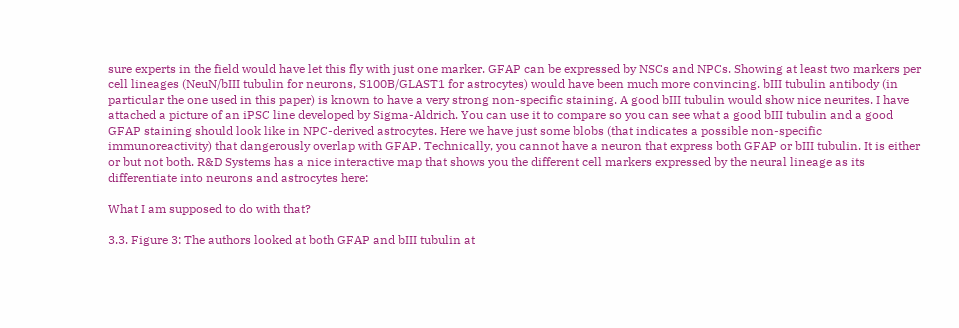sure experts in the field would have let this fly with just one marker. GFAP can be expressed by NSCs and NPCs. Showing at least two markers per cell lineages (NeuN/bIII tubulin for neurons, S100B/GLAST1 for astrocytes) would have been much more convincing. bIII tubulin antibody (in particular the one used in this paper) is known to have a very strong non-specific staining. A good bIII tubulin would show nice neurites. I have attached a picture of an iPSC line developed by Sigma-Aldrich. You can use it to compare so you can see what a good bIII tubulin and a good GFAP staining should look like in NPC-derived astrocytes. Here we have just some blobs (that indicates a possible non-specific immunoreactivity) that dangerously overlap with GFAP. Technically, you cannot have a neuron that express both GFAP or bIII tubulin. It is either or but not both. R&D Systems has a nice interactive map that shows you the different cell markers expressed by the neural lineage as its differentiate into neurons and astrocytes here:

What I am supposed to do with that?

3.3. Figure 3: The authors looked at both GFAP and bIII tubulin at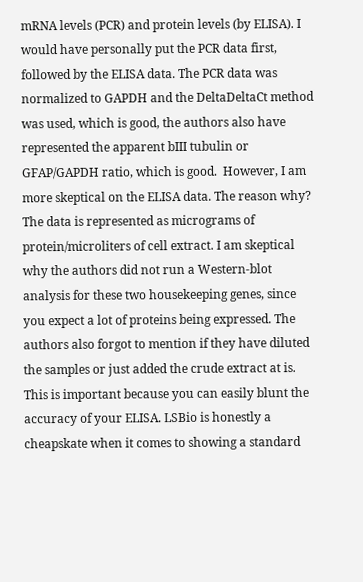mRNA levels (PCR) and protein levels (by ELISA). I would have personally put the PCR data first, followed by the ELISA data. The PCR data was normalized to GAPDH and the DeltaDeltaCt method was used, which is good, the authors also have represented the apparent bIII tubulin or GFAP/GAPDH ratio, which is good.  However, I am more skeptical on the ELISA data. The reason why? The data is represented as micrograms of protein/microliters of cell extract. I am skeptical why the authors did not run a Western-blot analysis for these two housekeeping genes, since you expect a lot of proteins being expressed. The authors also forgot to mention if they have diluted the samples or just added the crude extract at is. This is important because you can easily blunt the accuracy of your ELISA. LSBio is honestly a cheapskate when it comes to showing a standard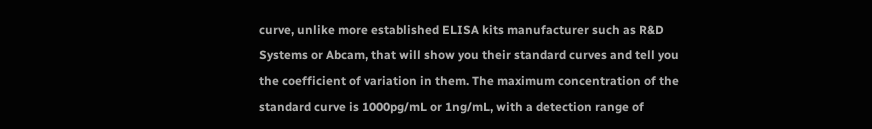curve, unlike more established ELISA kits manufacturer such as R&D Systems or Abcam, that will show you their standard curves and tell you the coefficient of variation in them. The maximum concentration of the standard curve is 1000pg/mL or 1ng/mL, with a detection range of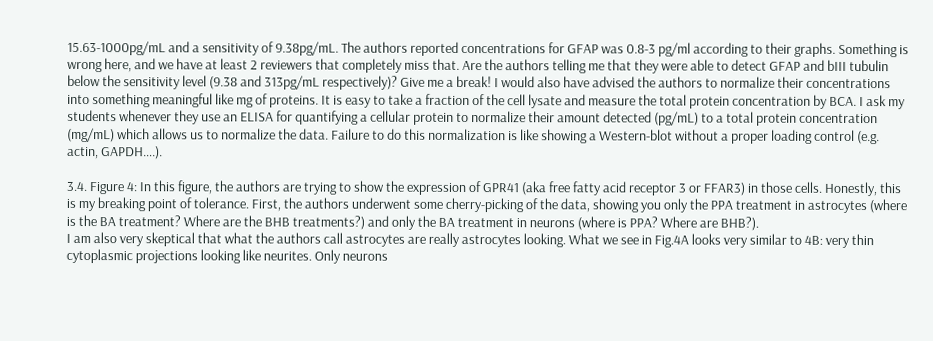15.63-1000pg/mL and a sensitivity of 9.38pg/mL. The authors reported concentrations for GFAP was 0.8-3 pg/ml according to their graphs. Something is wrong here, and we have at least 2 reviewers that completely miss that. Are the authors telling me that they were able to detect GFAP and bIII tubulin below the sensitivity level (9.38 and 313pg/mL respectively)? Give me a break! I would also have advised the authors to normalize their concentrations into something meaningful like mg of proteins. It is easy to take a fraction of the cell lysate and measure the total protein concentration by BCA. I ask my students whenever they use an ELISA for quantifying a cellular protein to normalize their amount detected (pg/mL) to a total protein concentration (mg/mL) which allows us to normalize the data. Failure to do this normalization is like showing a Western-blot without a proper loading control (e.g. actin, GAPDH….).

3.4. Figure 4: In this figure, the authors are trying to show the expression of GPR41 (aka free fatty acid receptor 3 or FFAR3) in those cells. Honestly, this is my breaking point of tolerance. First, the authors underwent some cherry-picking of the data, showing you only the PPA treatment in astrocytes (where is the BA treatment? Where are the BHB treatments?) and only the BA treatment in neurons (where is PPA? Where are BHB?).
I am also very skeptical that what the authors call astrocytes are really astrocytes looking. What we see in Fig.4A looks very similar to 4B: very thin cytoplasmic projections looking like neurites. Only neurons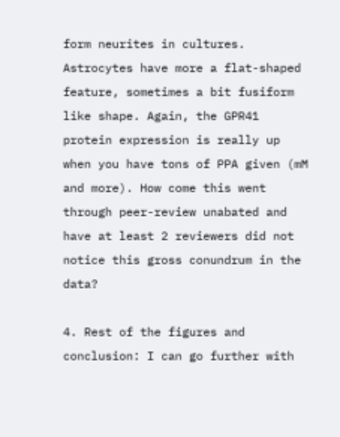form neurites in cultures. Astrocytes have more a flat-shaped feature, sometimes a bit fusiform like shape. Again, the GPR41 protein expression is really up when you have tons of PPA given (mM and more). How come this went through peer-review unabated and have at least 2 reviewers did not notice this gross conundrum in the data?

4. Rest of the figures and conclusion: I can go further with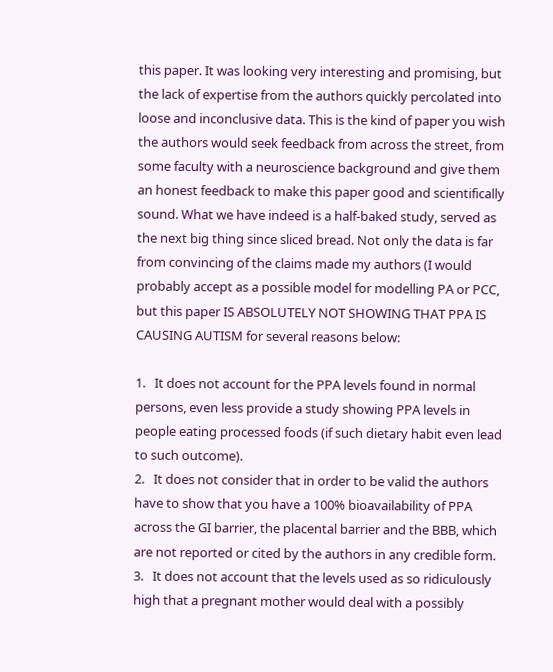this paper. It was looking very interesting and promising, but the lack of expertise from the authors quickly percolated into loose and inconclusive data. This is the kind of paper you wish the authors would seek feedback from across the street, from some faculty with a neuroscience background and give them an honest feedback to make this paper good and scientifically sound. What we have indeed is a half-baked study, served as the next big thing since sliced bread. Not only the data is far from convincing of the claims made my authors (I would probably accept as a possible model for modelling PA or PCC, but this paper IS ABSOLUTELY NOT SHOWING THAT PPA IS CAUSING AUTISM for several reasons below:

1.   It does not account for the PPA levels found in normal persons, even less provide a study showing PPA levels in people eating processed foods (if such dietary habit even lead to such outcome).
2.   It does not consider that in order to be valid the authors have to show that you have a 100% bioavailability of PPA across the GI barrier, the placental barrier and the BBB, which are not reported or cited by the authors in any credible form.
3.   It does not account that the levels used as so ridiculously high that a pregnant mother would deal with a possibly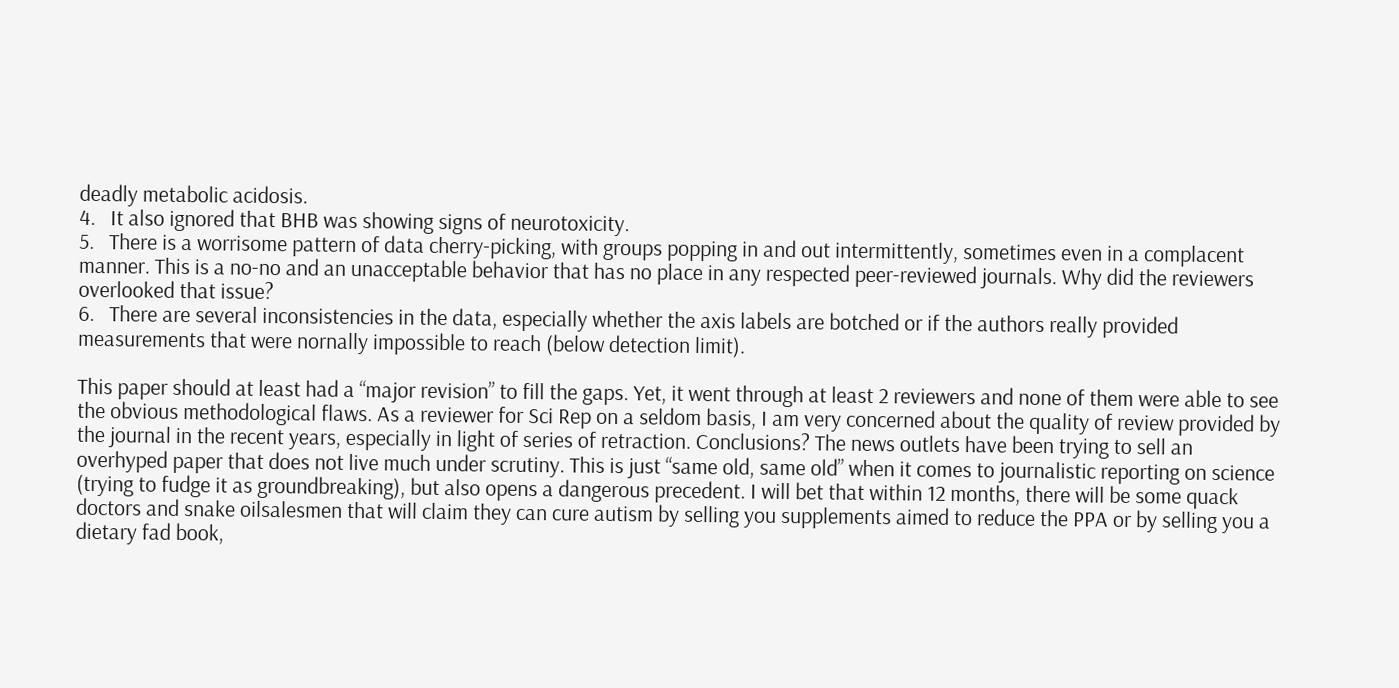deadly metabolic acidosis.
4.   It also ignored that BHB was showing signs of neurotoxicity.
5.   There is a worrisome pattern of data cherry-picking, with groups popping in and out intermittently, sometimes even in a complacent manner. This is a no-no and an unacceptable behavior that has no place in any respected peer-reviewed journals. Why did the reviewers overlooked that issue?
6.   There are several inconsistencies in the data, especially whether the axis labels are botched or if the authors really provided measurements that were nornally impossible to reach (below detection limit).

This paper should at least had a “major revision” to fill the gaps. Yet, it went through at least 2 reviewers and none of them were able to see the obvious methodological flaws. As a reviewer for Sci Rep on a seldom basis, I am very concerned about the quality of review provided by the journal in the recent years, especially in light of series of retraction. Conclusions? The news outlets have been trying to sell an overhyped paper that does not live much under scrutiny. This is just “same old, same old” when it comes to journalistic reporting on science (trying to fudge it as groundbreaking), but also opens a dangerous precedent. I will bet that within 12 months, there will be some quack doctors and snake oilsalesmen that will claim they can cure autism by selling you supplements aimed to reduce the PPA or by selling you a dietary fad book,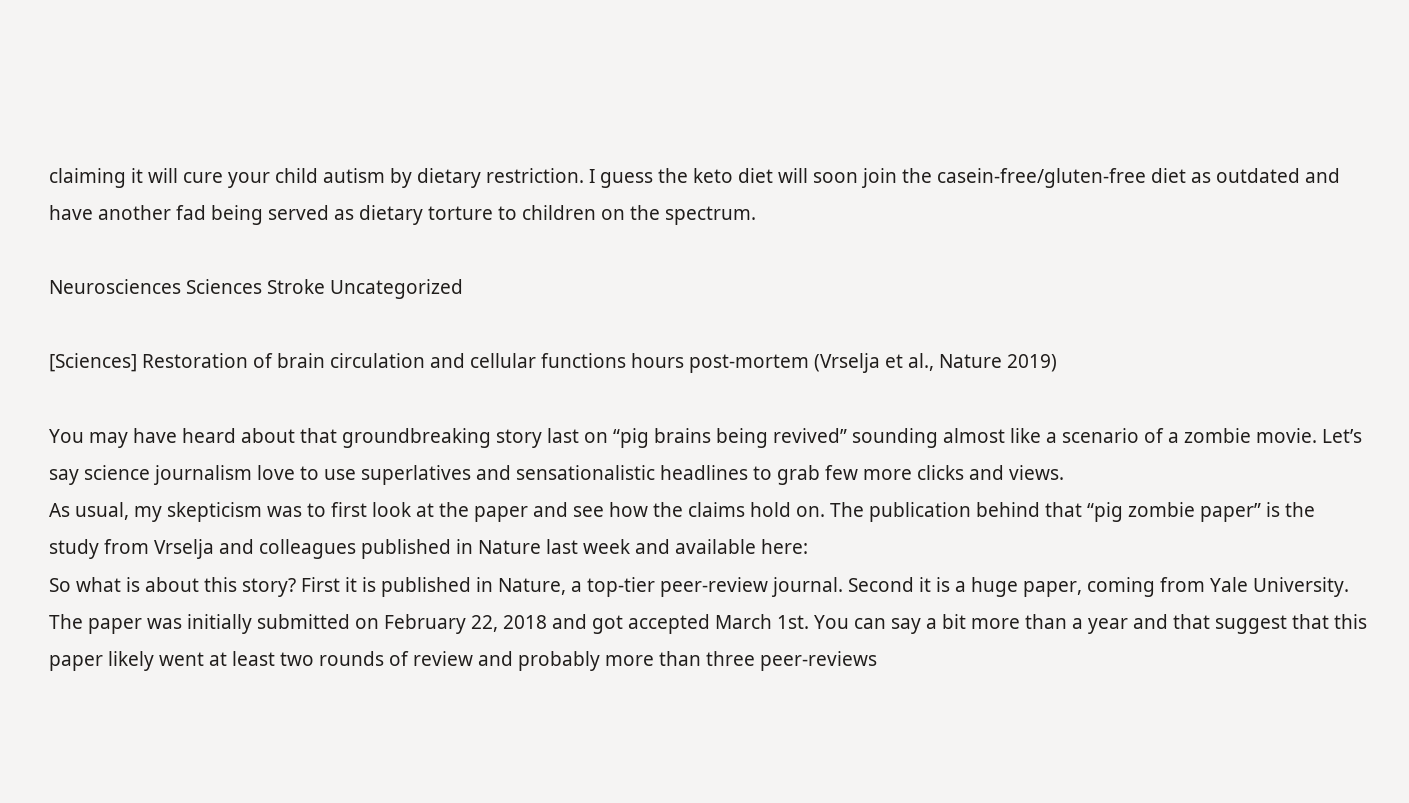claiming it will cure your child autism by dietary restriction. I guess the keto diet will soon join the casein-free/gluten-free diet as outdated and have another fad being served as dietary torture to children on the spectrum.

Neurosciences Sciences Stroke Uncategorized

[Sciences] Restoration of brain circulation and cellular functions hours post-mortem (Vrselja et al., Nature 2019)

You may have heard about that groundbreaking story last on “pig brains being revived” sounding almost like a scenario of a zombie movie. Let’s say science journalism love to use superlatives and sensationalistic headlines to grab few more clicks and views.
As usual, my skepticism was to first look at the paper and see how the claims hold on. The publication behind that “pig zombie paper” is the study from Vrselja and colleagues published in Nature last week and available here:
So what is about this story? First it is published in Nature, a top-tier peer-review journal. Second it is a huge paper, coming from Yale University. The paper was initially submitted on February 22, 2018 and got accepted March 1st. You can say a bit more than a year and that suggest that this paper likely went at least two rounds of review and probably more than three peer-reviews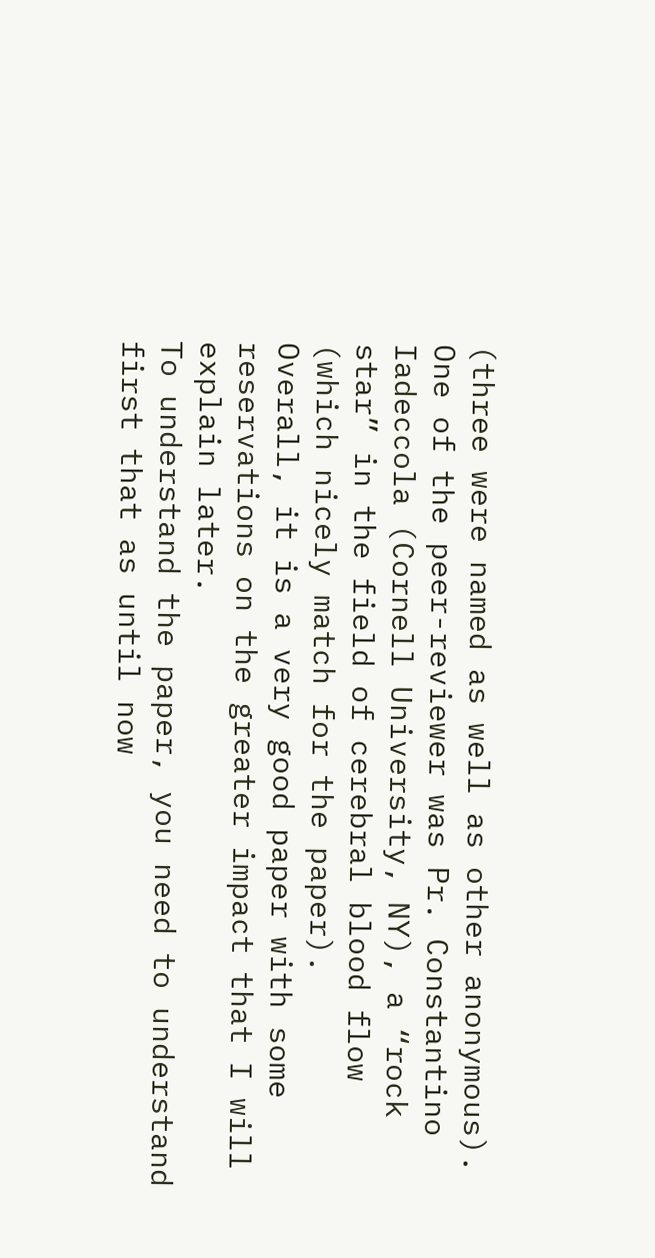(three were named as well as other anonymous). One of the peer-reviewer was Pr. Constantino Iadeccola (Cornell University, NY), a “rock star” in the field of cerebral blood flow (which nicely match for the paper).
Overall, it is a very good paper with some reservations on the greater impact that I will explain later.
To understand the paper, you need to understand first that as until now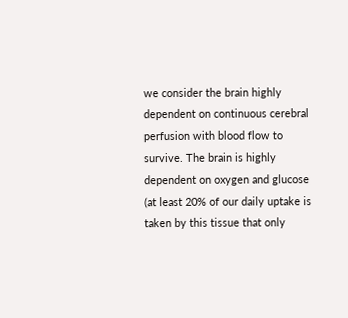we consider the brain highly dependent on continuous cerebral perfusion with blood flow to survive. The brain is highly dependent on oxygen and glucose (at least 20% of our daily uptake is taken by this tissue that only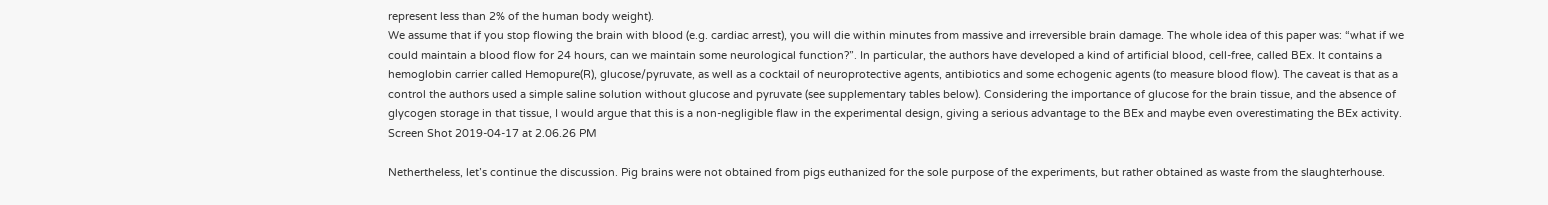represent less than 2% of the human body weight).
We assume that if you stop flowing the brain with blood (e.g. cardiac arrest), you will die within minutes from massive and irreversible brain damage. The whole idea of this paper was: “what if we could maintain a blood flow for 24 hours, can we maintain some neurological function?”. In particular, the authors have developed a kind of artificial blood, cell-free, called BEx. It contains a hemoglobin carrier called Hemopure(R), glucose/pyruvate, as well as a cocktail of neuroprotective agents, antibiotics and some echogenic agents (to measure blood flow). The caveat is that as a control the authors used a simple saline solution without glucose and pyruvate (see supplementary tables below). Considering the importance of glucose for the brain tissue, and the absence of glycogen storage in that tissue, I would argue that this is a non-negligible flaw in the experimental design, giving a serious advantage to the BEx and maybe even overestimating the BEx activity.
Screen Shot 2019-04-17 at 2.06.26 PM

Nethertheless, let’s continue the discussion. Pig brains were not obtained from pigs euthanized for the sole purpose of the experiments, but rather obtained as waste from the slaughterhouse.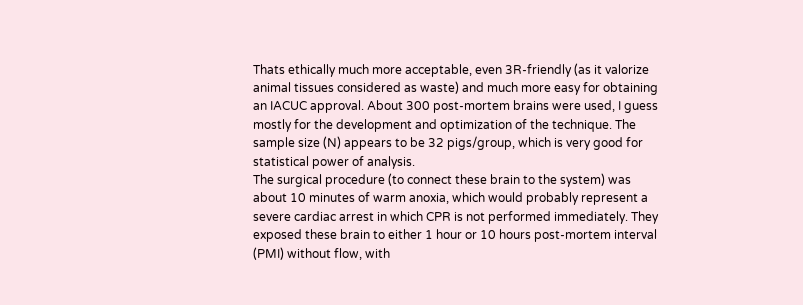Thats ethically much more acceptable, even 3R-friendly (as it valorize animal tissues considered as waste) and much more easy for obtaining an IACUC approval. About 300 post-mortem brains were used, I guess mostly for the development and optimization of the technique. The sample size (N) appears to be 32 pigs/group, which is very good for statistical power of analysis.
The surgical procedure (to connect these brain to the system) was about 10 minutes of warm anoxia, which would probably represent a severe cardiac arrest in which CPR is not performed immediately. They exposed these brain to either 1 hour or 10 hours post-mortem interval (PMI) without flow, with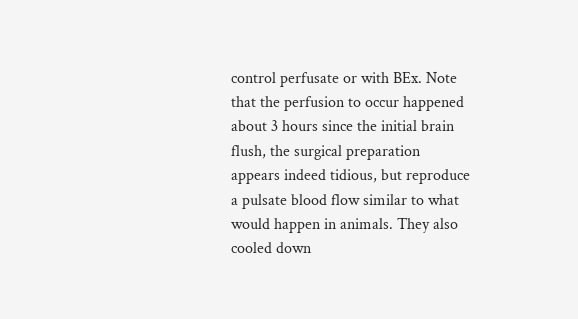control perfusate or with BEx. Note that the perfusion to occur happened about 3 hours since the initial brain flush, the surgical preparation appears indeed tidious, but reproduce a pulsate blood flow similar to what would happen in animals. They also cooled down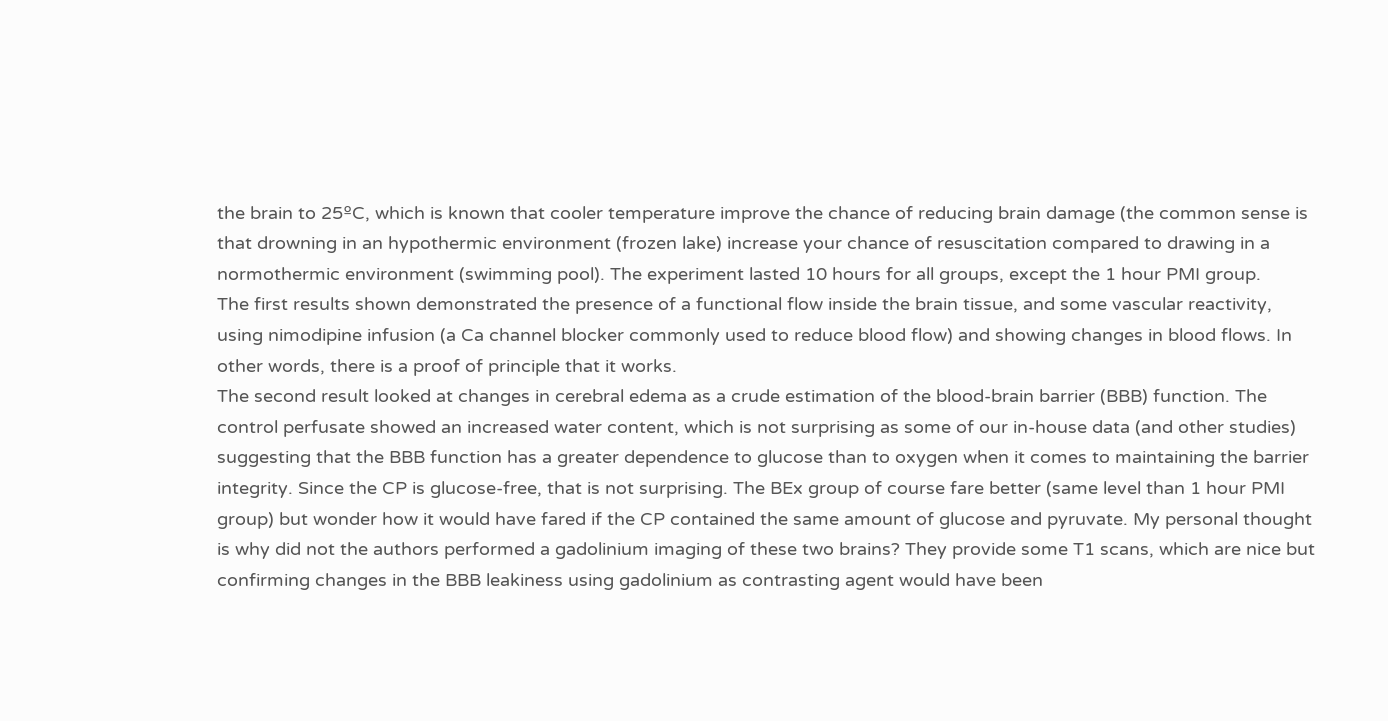the brain to 25ºC, which is known that cooler temperature improve the chance of reducing brain damage (the common sense is that drowning in an hypothermic environment (frozen lake) increase your chance of resuscitation compared to drawing in a normothermic environment (swimming pool). The experiment lasted 10 hours for all groups, except the 1 hour PMI group.
The first results shown demonstrated the presence of a functional flow inside the brain tissue, and some vascular reactivity, using nimodipine infusion (a Ca channel blocker commonly used to reduce blood flow) and showing changes in blood flows. In other words, there is a proof of principle that it works.
The second result looked at changes in cerebral edema as a crude estimation of the blood-brain barrier (BBB) function. The control perfusate showed an increased water content, which is not surprising as some of our in-house data (and other studies) suggesting that the BBB function has a greater dependence to glucose than to oxygen when it comes to maintaining the barrier integrity. Since the CP is glucose-free, that is not surprising. The BEx group of course fare better (same level than 1 hour PMI group) but wonder how it would have fared if the CP contained the same amount of glucose and pyruvate. My personal thought is why did not the authors performed a gadolinium imaging of these two brains? They provide some T1 scans, which are nice but confirming changes in the BBB leakiness using gadolinium as contrasting agent would have been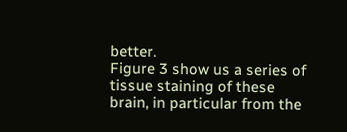better.
Figure 3 show us a series of tissue staining of these brain, in particular from the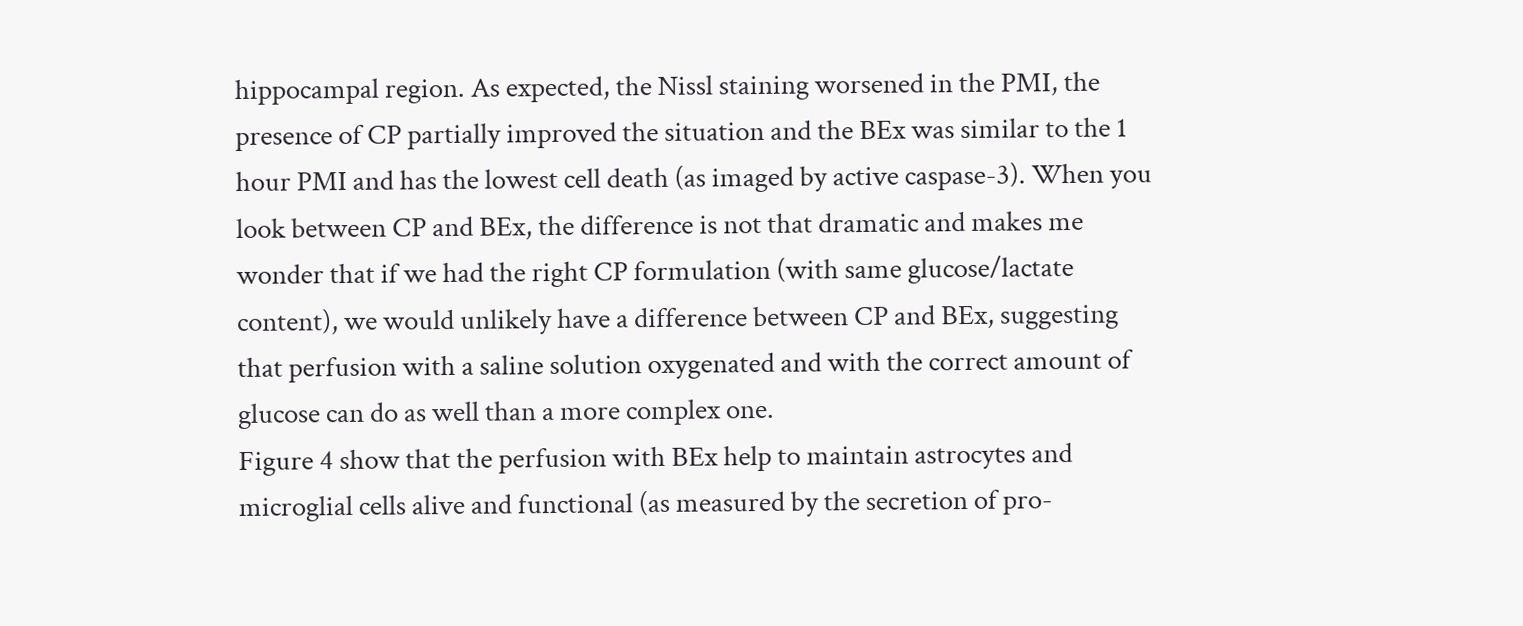hippocampal region. As expected, the Nissl staining worsened in the PMI, the presence of CP partially improved the situation and the BEx was similar to the 1 hour PMI and has the lowest cell death (as imaged by active caspase-3). When you look between CP and BEx, the difference is not that dramatic and makes me wonder that if we had the right CP formulation (with same glucose/lactate content), we would unlikely have a difference between CP and BEx, suggesting that perfusion with a saline solution oxygenated and with the correct amount of glucose can do as well than a more complex one.
Figure 4 show that the perfusion with BEx help to maintain astrocytes and microglial cells alive and functional (as measured by the secretion of pro-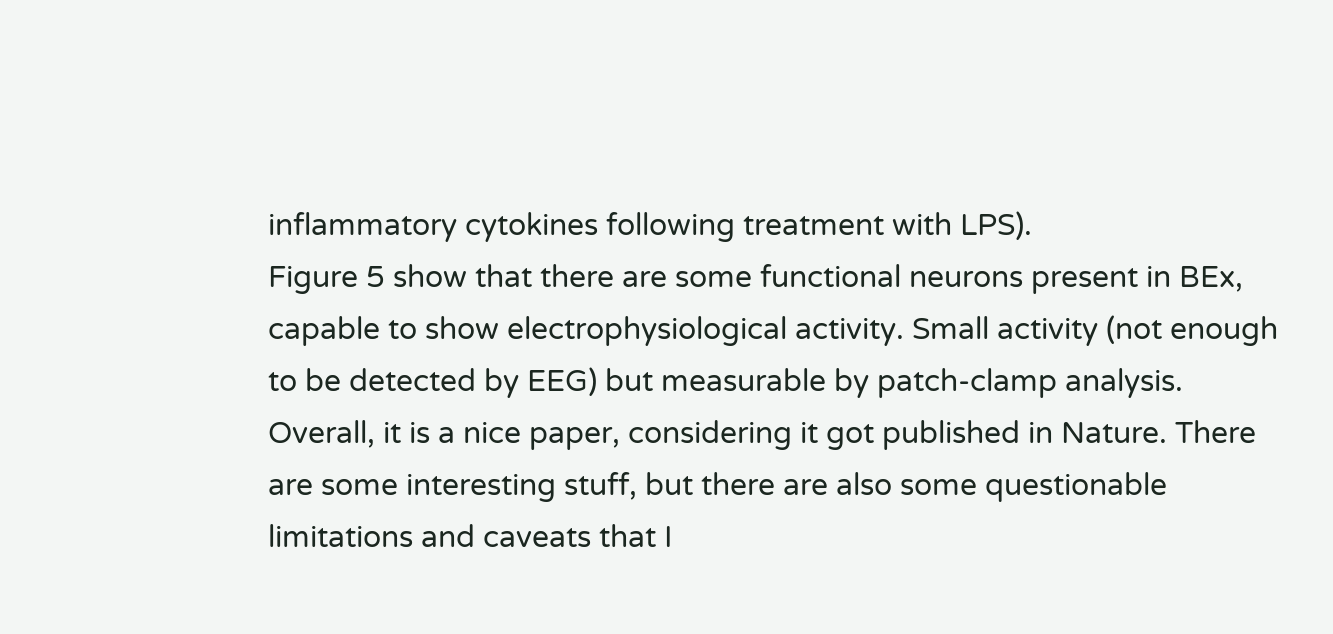inflammatory cytokines following treatment with LPS).
Figure 5 show that there are some functional neurons present in BEx, capable to show electrophysiological activity. Small activity (not enough to be detected by EEG) but measurable by patch-clamp analysis.
Overall, it is a nice paper, considering it got published in Nature. There are some interesting stuff, but there are also some questionable limitations and caveats that I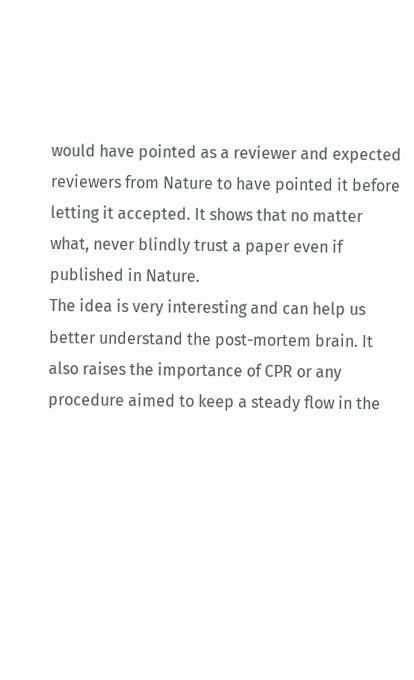would have pointed as a reviewer and expected reviewers from Nature to have pointed it before letting it accepted. It shows that no matter what, never blindly trust a paper even if published in Nature.
The idea is very interesting and can help us better understand the post-mortem brain. It also raises the importance of CPR or any procedure aimed to keep a steady flow in the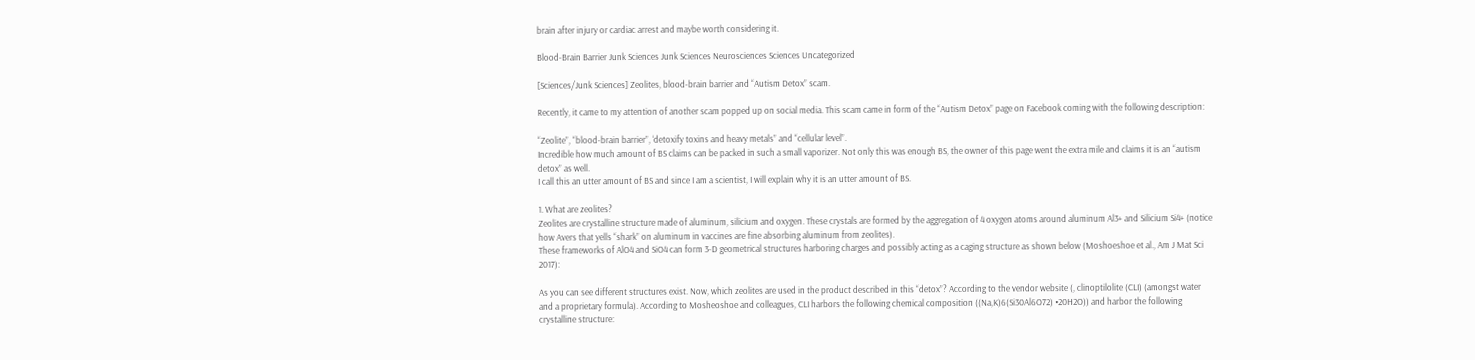brain after injury or cardiac arrest and maybe worth considering it.

Blood-Brain Barrier Junk Sciences Junk Sciences Neurosciences Sciences Uncategorized

[Sciences/Junk Sciences] Zeolites, blood-brain barrier and “Autism Detox” scam.

Recently, it came to my attention of another scam popped up on social media. This scam came in form of the “Autism Detox” page on Facebook coming with the following description:

“Zeolite”, “blood-brain barrier”, ‘detoxify toxins and heavy metals” and “cellular level”.
Incredible how much amount of BS claims can be packed in such a small vaporizer. Not only this was enough BS, the owner of this page went the extra mile and claims it is an “autism detox” as well.
I call this an utter amount of BS and since I am a scientist, I will explain why it is an utter amount of BS.

1. What are zeolites?
Zeolites are crystalline structure made of aluminum, silicium and oxygen. These crystals are formed by the aggregation of 4 oxygen atoms around aluminum Al3+ and Silicium Si4+ (notice how Avers that yells “shark” on aluminum in vaccines are fine absorbing aluminum from zeolites).
These frameworks of AlO4 and SiO4 can form 3-D geometrical structures harboring charges and possibly acting as a caging structure as shown below (Moshoeshoe et al., Am J Mat Sci 2017):

As you can see different structures exist. Now, which zeolites are used in the product described in this “detox”? According to the vendor website (, clinoptilolite (CLI) (amongst water and a proprietary formula). According to Mosheoshoe and colleagues, CLI harbors the following chemical composition ((Na,K)6(Si30Al6O72) •20H2O)) and harbor the following crystalline structure: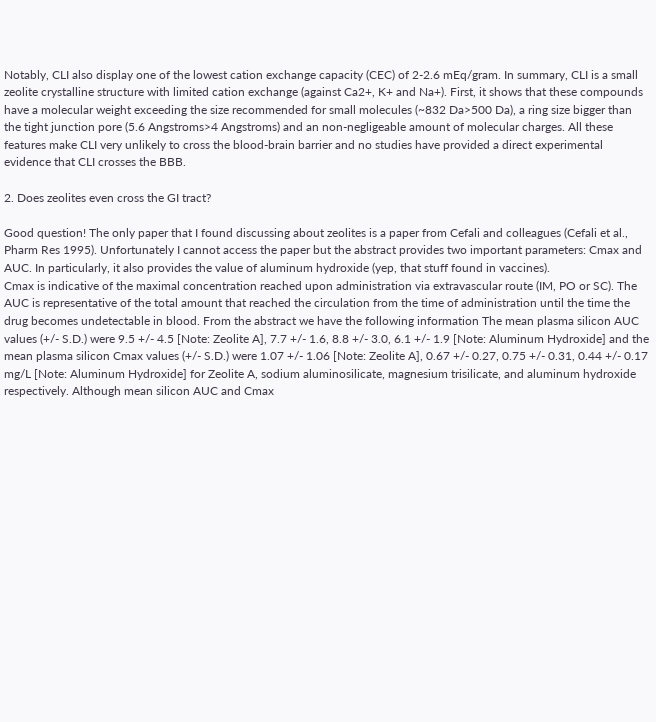Notably, CLI also display one of the lowest cation exchange capacity (CEC) of 2-2.6 mEq/gram. In summary, CLI is a small zeolite crystalline structure with limited cation exchange (against Ca2+, K+ and Na+). First, it shows that these compounds have a molecular weight exceeding the size recommended for small molecules (~832 Da>500 Da), a ring size bigger than the tight junction pore (5.6 Angstroms>4 Angstroms) and an non-negligeable amount of molecular charges. All these features make CLI very unlikely to cross the blood-brain barrier and no studies have provided a direct experimental evidence that CLI crosses the BBB.

2. Does zeolites even cross the GI tract?

Good question! The only paper that I found discussing about zeolites is a paper from Cefali and colleagues (Cefali et al., Pharm Res 1995). Unfortunately I cannot access the paper but the abstract provides two important parameters: Cmax and AUC. In particularly, it also provides the value of aluminum hydroxide (yep, that stuff found in vaccines).
Cmax is indicative of the maximal concentration reached upon administration via extravascular route (IM, PO or SC). The AUC is representative of the total amount that reached the circulation from the time of administration until the time the drug becomes undetectable in blood. From the abstract we have the following information The mean plasma silicon AUC values (+/- S.D.) were 9.5 +/- 4.5 [Note: Zeolite A], 7.7 +/- 1.6, 8.8 +/- 3.0, 6.1 +/- 1.9 [Note: Aluminum Hydroxide] and the mean plasma silicon Cmax values (+/- S.D.) were 1.07 +/- 1.06 [Note: Zeolite A], 0.67 +/- 0.27, 0.75 +/- 0.31, 0.44 +/- 0.17 mg/L [Note: Aluminum Hydroxide] for Zeolite A, sodium aluminosilicate, magnesium trisilicate, and aluminum hydroxide respectively. Although mean silicon AUC and Cmax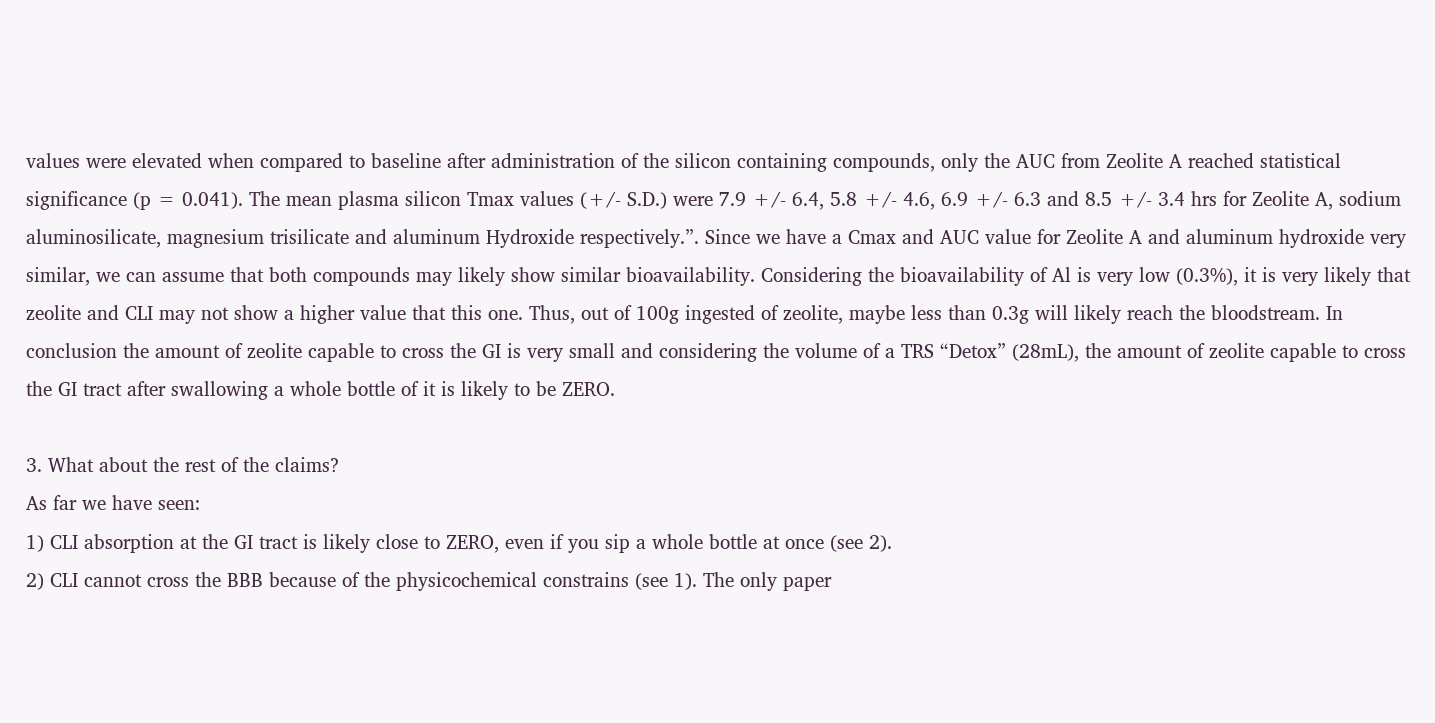values were elevated when compared to baseline after administration of the silicon containing compounds, only the AUC from Zeolite A reached statistical significance (p = 0.041). The mean plasma silicon Tmax values (+/- S.D.) were 7.9 +/- 6.4, 5.8 +/- 4.6, 6.9 +/- 6.3 and 8.5 +/- 3.4 hrs for Zeolite A, sodium aluminosilicate, magnesium trisilicate and aluminum Hydroxide respectively.”. Since we have a Cmax and AUC value for Zeolite A and aluminum hydroxide very similar, we can assume that both compounds may likely show similar bioavailability. Considering the bioavailability of Al is very low (0.3%), it is very likely that zeolite and CLI may not show a higher value that this one. Thus, out of 100g ingested of zeolite, maybe less than 0.3g will likely reach the bloodstream. In conclusion the amount of zeolite capable to cross the GI is very small and considering the volume of a TRS “Detox” (28mL), the amount of zeolite capable to cross the GI tract after swallowing a whole bottle of it is likely to be ZERO.

3. What about the rest of the claims?
As far we have seen:
1) CLI absorption at the GI tract is likely close to ZERO, even if you sip a whole bottle at once (see 2).
2) CLI cannot cross the BBB because of the physicochemical constrains (see 1). The only paper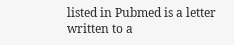listed in Pubmed is a letter written to a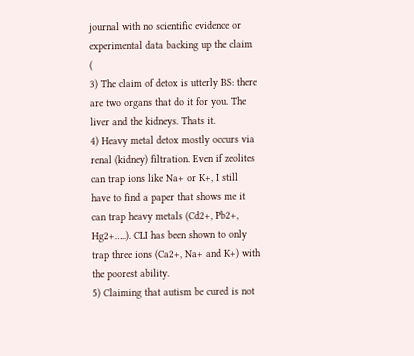journal with no scientific evidence or experimental data backing up the claim (
3) The claim of detox is utterly BS: there are two organs that do it for you. The liver and the kidneys. Thats it.
4) Heavy metal detox mostly occurs via renal (kidney) filtration. Even if zeolites can trap ions like Na+ or K+, I still have to find a paper that shows me it can trap heavy metals (Cd2+, Pb2+, Hg2+…..). CLI has been shown to only trap three ions (Ca2+, Na+ and K+) with the poorest ability.
5) Claiming that autism be cured is not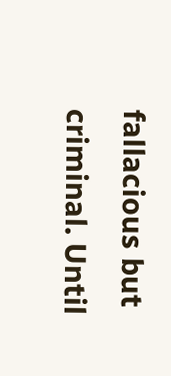fallacious but criminal. Until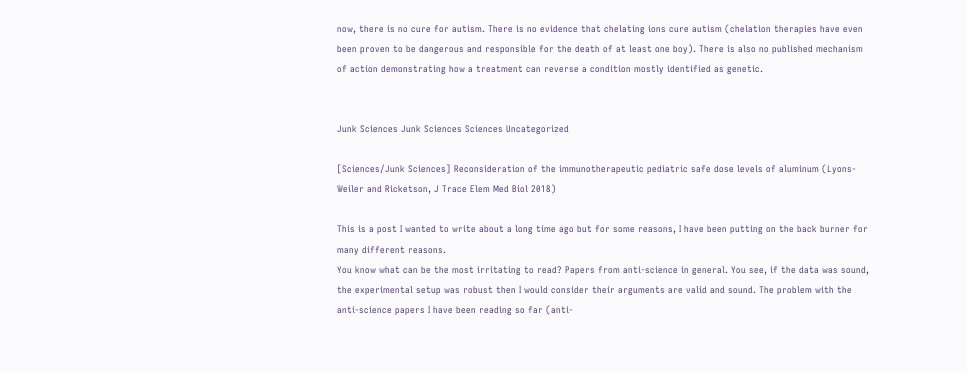now, there is no cure for autism. There is no evidence that chelating ions cure autism (chelation therapies have even been proven to be dangerous and responsible for the death of at least one boy). There is also no published mechanism of action demonstrating how a treatment can reverse a condition mostly identified as genetic.


Junk Sciences Junk Sciences Sciences Uncategorized

[Sciences/Junk Sciences] Reconsideration of the immunotherapeutic pediatric safe dose levels of aluminum (Lyons-Weiler and Ricketson, J Trace Elem Med Biol 2018)

This is a post I wanted to write about a long time ago but for some reasons, I have been putting on the back burner for many different reasons.
You know what can be the most irritating to read? Papers from anti-science in general. You see, if the data was sound, the experimental setup was robust then I would consider their arguments are valid and sound. The problem with the anti-science papers I have been reading so far (anti-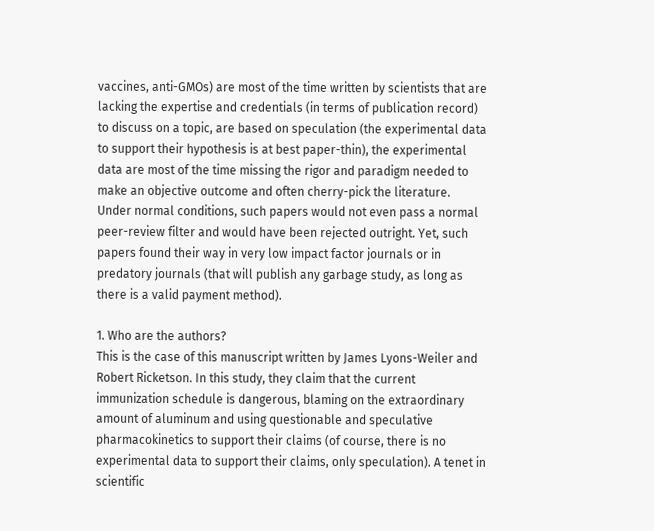vaccines, anti-GMOs) are most of the time written by scientists that are lacking the expertise and credentials (in terms of publication record) to discuss on a topic, are based on speculation (the experimental data to support their hypothesis is at best paper-thin), the experimental data are most of the time missing the rigor and paradigm needed to make an objective outcome and often cherry-pick the literature.
Under normal conditions, such papers would not even pass a normal peer-review filter and would have been rejected outright. Yet, such papers found their way in very low impact factor journals or in predatory journals (that will publish any garbage study, as long as there is a valid payment method).

1. Who are the authors?
This is the case of this manuscript written by James Lyons-Weiler and Robert Ricketson. In this study, they claim that the current immunization schedule is dangerous, blaming on the extraordinary amount of aluminum and using questionable and speculative pharmacokinetics to support their claims (of course, there is no experimental data to support their claims, only speculation). A tenet in scientific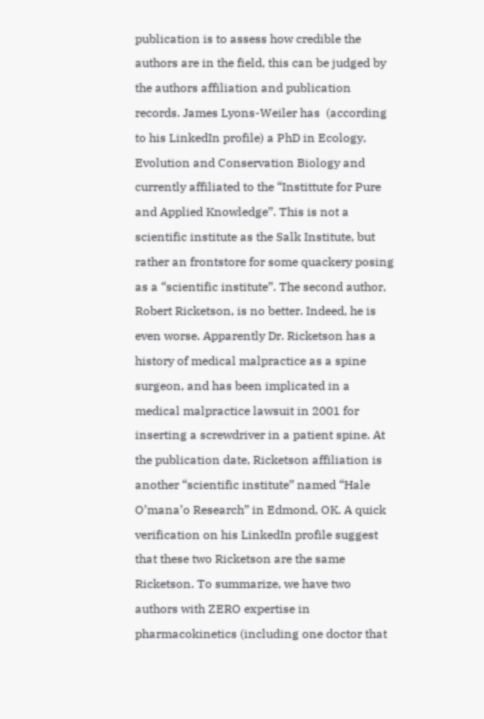publication is to assess how credible the authors are in the field, this can be judged by the authors affiliation and publication records. James Lyons-Weiler has  (according to his LinkedIn profile) a PhD in Ecology, Evolution and Conservation Biology and currently affiliated to the “Instittute for Pure and Applied Knowledge”. This is not a scientific institute as the Salk Institute, but rather an frontstore for some quackery posing as a “scientific institute”. The second author, Robert Ricketson, is no better. Indeed, he is even worse. Apparently Dr. Ricketson has a history of medical malpractice as a spine surgeon, and has been implicated in a medical malpractice lawsuit in 2001 for inserting a screwdriver in a patient spine. At the publication date, Ricketson affiliation is another “scientific institute” named “Hale O’mana’o Research” in Edmond, OK. A quick verification on his LinkedIn profile suggest that these two Ricketson are the same Ricketson. To summarize, we have two authors with ZERO expertise in pharmacokinetics (including one doctor that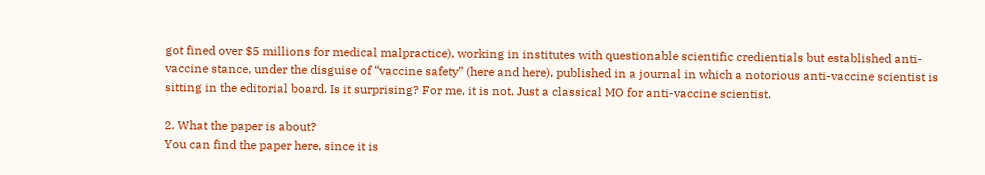got fined over $5 millions for medical malpractice), working in institutes with questionable scientific credientials but established anti-vaccine stance, under the disguise of “vaccine safety” (here and here), published in a journal in which a notorious anti-vaccine scientist is sitting in the editorial board. Is it surprising? For me, it is not. Just a classical MO for anti-vaccine scientist.

2. What the paper is about?
You can find the paper here, since it is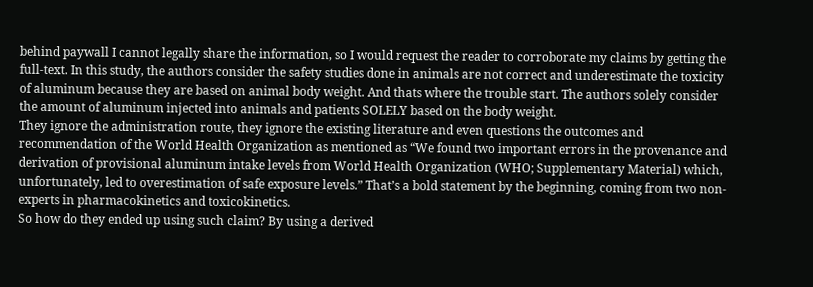behind paywall I cannot legally share the information, so I would request the reader to corroborate my claims by getting the full-text. In this study, the authors consider the safety studies done in animals are not correct and underestimate the toxicity of aluminum because they are based on animal body weight. And thats where the trouble start. The authors solely consider the amount of aluminum injected into animals and patients SOLELY based on the body weight.
They ignore the administration route, they ignore the existing literature and even questions the outcomes and recommendation of the World Health Organization as mentioned as “We found two important errors in the provenance and derivation of provisional aluminum intake levels from World Health Organization (WHO; Supplementary Material) which, unfortunately, led to overestimation of safe exposure levels.” That’s a bold statement by the beginning, coming from two non-experts in pharmacokinetics and toxicokinetics.
So how do they ended up using such claim? By using a derived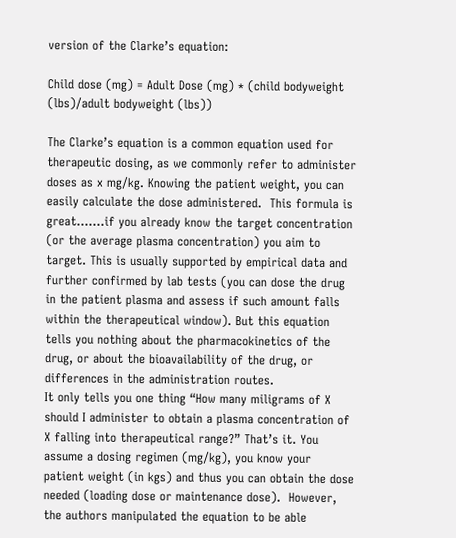version of the Clarke’s equation:

Child dose (mg) = Adult Dose (mg) * (child bodyweight (lbs)/adult bodyweight (lbs))

The Clarke’s equation is a common equation used for therapeutic dosing, as we commonly refer to administer doses as x mg/kg. Knowing the patient weight, you can easily calculate the dose administered.  This formula is great…….if you already know the target concentration (or the average plasma concentration) you aim to target. This is usually supported by empirical data and further confirmed by lab tests (you can dose the drug in the patient plasma and assess if such amount falls within the therapeutical window). But this equation tells you nothing about the pharmacokinetics of the drug, or about the bioavailability of the drug, or differences in the administration routes.
It only tells you one thing “How many miligrams of X should I administer to obtain a plasma concentration of X falling into therapeutical range?” That’s it. You assume a dosing regimen (mg/kg), you know your patient weight (in kgs) and thus you can obtain the dose needed (loading dose or maintenance dose).  However, the authors manipulated the equation to be able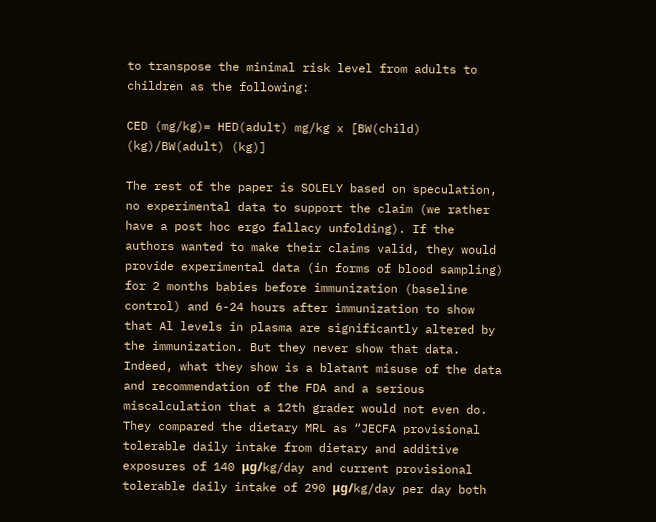to transpose the minimal risk level from adults to children as the following:

CED (mg/kg)= HED(adult) mg/kg x [BW(child) (kg)/BW(adult) (kg)]

The rest of the paper is SOLELY based on speculation, no experimental data to support the claim (we rather have a post hoc ergo fallacy unfolding). If the authors wanted to make their claims valid, they would provide experimental data (in forms of blood sampling) for 2 months babies before immunization (baseline control) and 6-24 hours after immunization to show that Al levels in plasma are significantly altered by the immunization. But they never show that data.
Indeed, what they show is a blatant misuse of the data and recommendation of the FDA and a serious miscalculation that a 12th grader would not even do.
They compared the dietary MRL as “JECFA provisional tolerable daily intake from dietary and additive exposures of 140 μg/kg/day and current provisional tolerable daily intake of 290 μg/kg/day per day both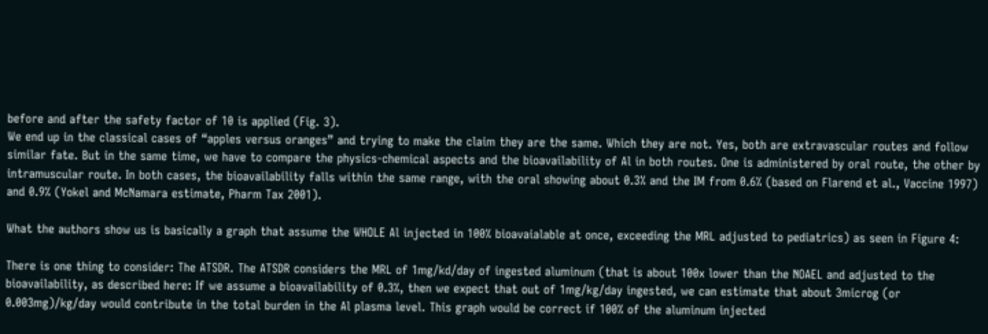before and after the safety factor of 10 is applied (Fig. 3).
We end up in the classical cases of “apples versus oranges” and trying to make the claim they are the same. Which they are not. Yes, both are extravascular routes and follow similar fate. But in the same time, we have to compare the physics-chemical aspects and the bioavailability of Al in both routes. One is administered by oral route, the other by intramuscular route. In both cases, the bioavailability falls within the same range, with the oral showing about 0.3% and the IM from 0.6% (based on Flarend et al., Vaccine 1997) and 0.9% (Yokel and McNamara estimate, Pharm Tax 2001).

What the authors show us is basically a graph that assume the WHOLE Al injected in 100% bioavaialable at once, exceeding the MRL adjusted to pediatrics) as seen in Figure 4:

There is one thing to consider: The ATSDR. The ATSDR considers the MRL of 1mg/kd/day of ingested aluminum (that is about 100x lower than the NOAEL and adjusted to the bioavailability, as described here: If we assume a bioavailability of 0.3%, then we expect that out of 1mg/kg/day ingested, we can estimate that about 3microg (or 0.003mg)/kg/day would contribute in the total burden in the Al plasma level. This graph would be correct if 100% of the aluminum injected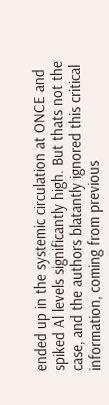ended up in the systemic circulation at ONCE and spiked Al levels significantly high. But thats not the case, and the authors blatantly ignored this critical information, coming from previous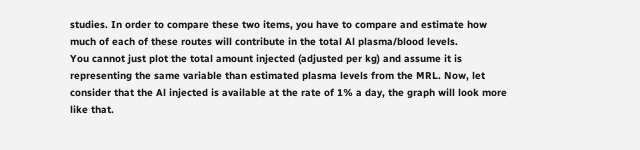studies. In order to compare these two items, you have to compare and estimate how much of each of these routes will contribute in the total Al plasma/blood levels.
You cannot just plot the total amount injected (adjusted per kg) and assume it is representing the same variable than estimated plasma levels from the MRL. Now, let consider that the Al injected is available at the rate of 1% a day, the graph will look more like that.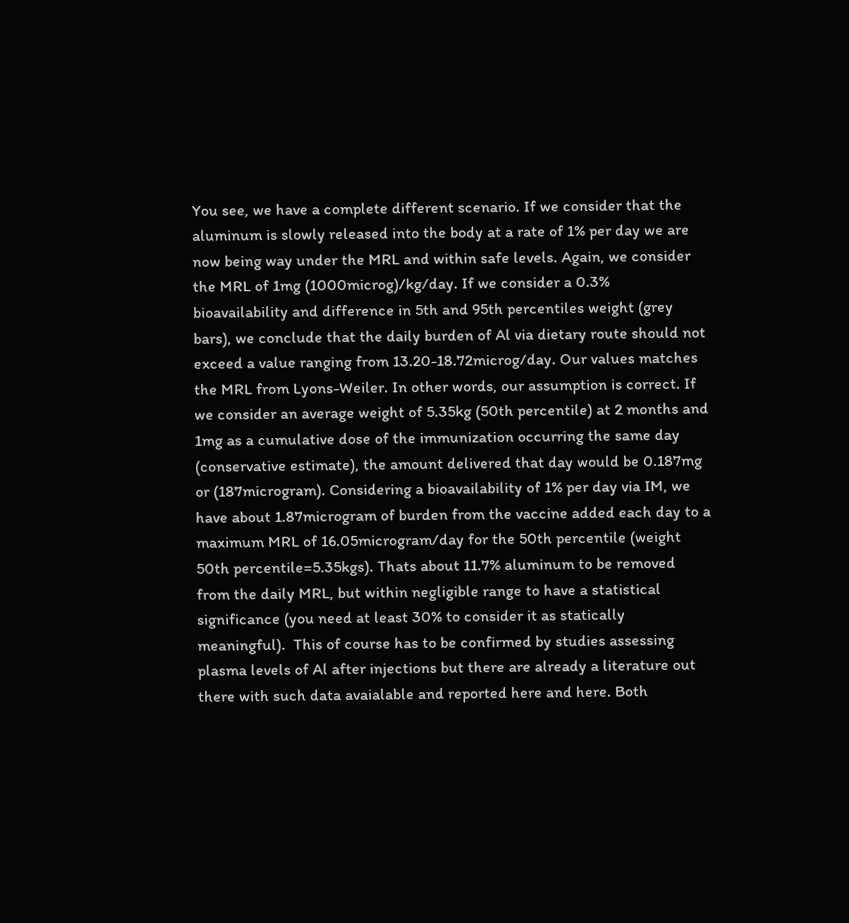You see, we have a complete different scenario. If we consider that the aluminum is slowly released into the body at a rate of 1% per day we are now being way under the MRL and within safe levels. Again, we consider the MRL of 1mg (1000microg)/kg/day. If we consider a 0.3% bioavailability and difference in 5th and 95th percentiles weight (grey bars), we conclude that the daily burden of Al via dietary route should not exceed a value ranging from 13.20-18.72microg/day. Our values matches the MRL from Lyons-Weiler. In other words, our assumption is correct. If we consider an average weight of 5.35kg (50th percentile) at 2 months and 1mg as a cumulative dose of the immunization occurring the same day (conservative estimate), the amount delivered that day would be 0.187mg or (187microgram). Considering a bioavailability of 1% per day via IM, we have about 1.87microgram of burden from the vaccine added each day to a maximum MRL of 16.05microgram/day for the 50th percentile (weight 50th percentile=5.35kgs). Thats about 11.7% aluminum to be removed from the daily MRL, but within negligible range to have a statistical significance (you need at least 30% to consider it as statically meaningful).  This of course has to be confirmed by studies assessing plasma levels of Al after injections but there are already a literature out there with such data avaialable and reported here and here. Both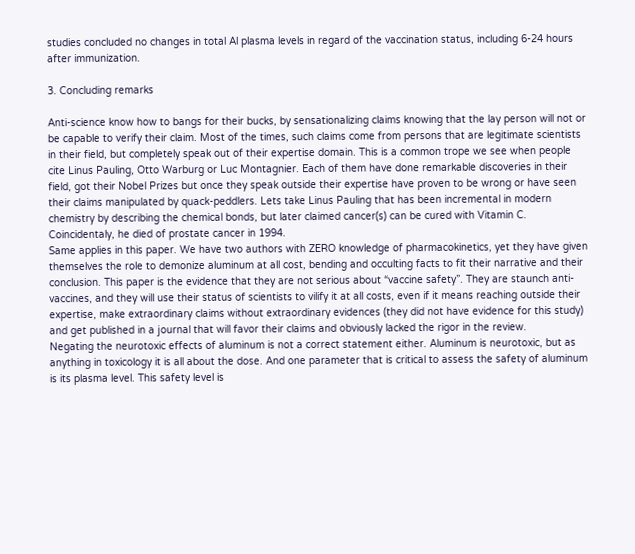studies concluded no changes in total Al plasma levels in regard of the vaccination status, including 6-24 hours after immunization.

3. Concluding remarks

Anti-science know how to bangs for their bucks, by sensationalizing claims knowing that the lay person will not or be capable to verify their claim. Most of the times, such claims come from persons that are legitimate scientists in their field, but completely speak out of their expertise domain. This is a common trope we see when people cite Linus Pauling, Otto Warburg or Luc Montagnier. Each of them have done remarkable discoveries in their field, got their Nobel Prizes but once they speak outside their expertise have proven to be wrong or have seen their claims manipulated by quack-peddlers. Lets take Linus Pauling that has been incremental in modern chemistry by describing the chemical bonds, but later claimed cancer(s) can be cured with Vitamin C. Coincidentaly, he died of prostate cancer in 1994.
Same applies in this paper. We have two authors with ZERO knowledge of pharmacokinetics, yet they have given themselves the role to demonize aluminum at all cost, bending and occulting facts to fit their narrative and their conclusion. This paper is the evidence that they are not serious about “vaccine safety”. They are staunch anti-vaccines, and they will use their status of scientists to vilify it at all costs, even if it means reaching outside their expertise, make extraordinary claims without extraordinary evidences (they did not have evidence for this study) and get published in a journal that will favor their claims and obviously lacked the rigor in the review.
Negating the neurotoxic effects of aluminum is not a correct statement either. Aluminum is neurotoxic, but as anything in toxicology it is all about the dose. And one parameter that is critical to assess the safety of aluminum is its plasma level. This safety level is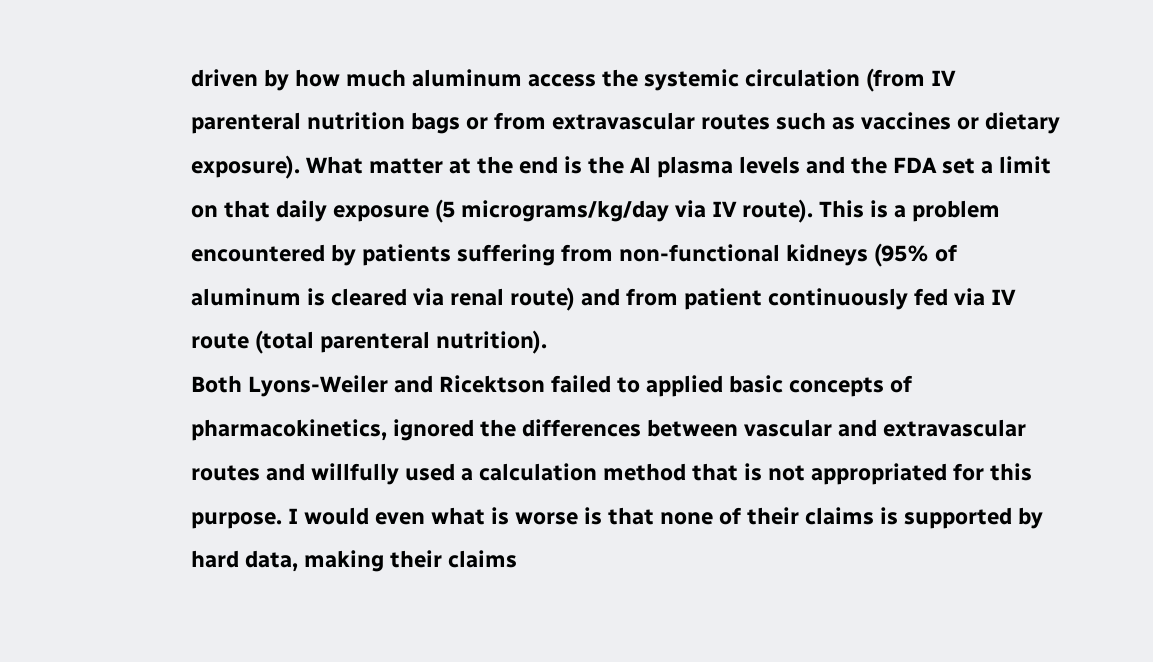driven by how much aluminum access the systemic circulation (from IV parenteral nutrition bags or from extravascular routes such as vaccines or dietary exposure). What matter at the end is the Al plasma levels and the FDA set a limit on that daily exposure (5 micrograms/kg/day via IV route). This is a problem encountered by patients suffering from non-functional kidneys (95% of aluminum is cleared via renal route) and from patient continuously fed via IV route (total parenteral nutrition).
Both Lyons-Weiler and Ricektson failed to applied basic concepts of pharmacokinetics, ignored the differences between vascular and extravascular routes and willfully used a calculation method that is not appropriated for this purpose. I would even what is worse is that none of their claims is supported by hard data, making their claims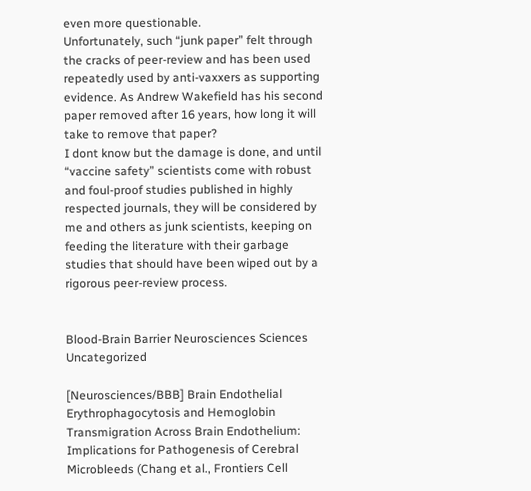even more questionable.
Unfortunately, such “junk paper” felt through the cracks of peer-review and has been used repeatedly used by anti-vaxxers as supporting evidence. As Andrew Wakefield has his second paper removed after 16 years, how long it will take to remove that paper?
I dont know but the damage is done, and until “vaccine safety” scientists come with robust and foul-proof studies published in highly respected journals, they will be considered by me and others as junk scientists, keeping on feeding the literature with their garbage studies that should have been wiped out by a rigorous peer-review process.


Blood-Brain Barrier Neurosciences Sciences Uncategorized

[Neurosciences/BBB] Brain Endothelial Erythrophagocytosis and Hemoglobin Transmigration Across Brain Endothelium: Implications for Pathogenesis of Cerebral Microbleeds (Chang et al., Frontiers Cell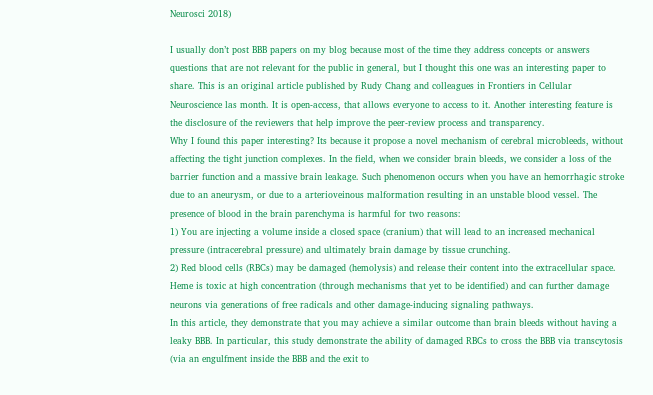Neurosci 2018)

I usually don’t post BBB papers on my blog because most of the time they address concepts or answers questions that are not relevant for the public in general, but I thought this one was an interesting paper to share. This is an original article published by Rudy Chang and colleagues in Frontiers in Cellular Neuroscience las month. It is open-access, that allows everyone to access to it. Another interesting feature is the disclosure of the reviewers that help improve the peer-review process and transparency.
Why I found this paper interesting? Its because it propose a novel mechanism of cerebral microbleeds, without affecting the tight junction complexes. In the field, when we consider brain bleeds, we consider a loss of the barrier function and a massive brain leakage. Such phenomenon occurs when you have an hemorrhagic stroke due to an aneurysm, or due to a arterioveinous malformation resulting in an unstable blood vessel. The presence of blood in the brain parenchyma is harmful for two reasons:
1) You are injecting a volume inside a closed space (cranium) that will lead to an increased mechanical pressure (intracerebral pressure) and ultimately brain damage by tissue crunching.
2) Red blood cells (RBCs) may be damaged (hemolysis) and release their content into the extracellular space. Heme is toxic at high concentration (through mechanisms that yet to be identified) and can further damage neurons via generations of free radicals and other damage-inducing signaling pathways.
In this article, they demonstrate that you may achieve a similar outcome than brain bleeds without having a leaky BBB. In particular, this study demonstrate the ability of damaged RBCs to cross the BBB via transcytosis (via an engulfment inside the BBB and the exit to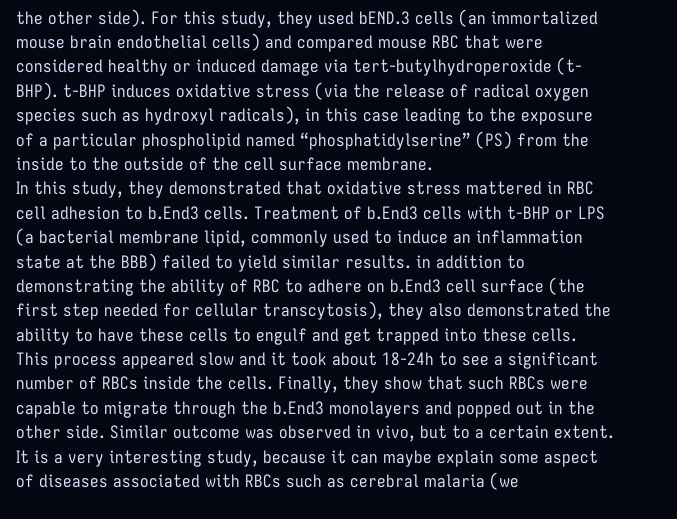the other side). For this study, they used bEND.3 cells (an immortalized mouse brain endothelial cells) and compared mouse RBC that were considered healthy or induced damage via tert-butylhydroperoxide (t-BHP). t-BHP induces oxidative stress (via the release of radical oxygen species such as hydroxyl radicals), in this case leading to the exposure of a particular phospholipid named “phosphatidylserine” (PS) from the inside to the outside of the cell surface membrane.
In this study, they demonstrated that oxidative stress mattered in RBC cell adhesion to b.End3 cells. Treatment of b.End3 cells with t-BHP or LPS (a bacterial membrane lipid, commonly used to induce an inflammation state at the BBB) failed to yield similar results. in addition to demonstrating the ability of RBC to adhere on b.End3 cell surface (the first step needed for cellular transcytosis), they also demonstrated the ability to have these cells to engulf and get trapped into these cells. This process appeared slow and it took about 18-24h to see a significant number of RBCs inside the cells. Finally, they show that such RBCs were capable to migrate through the b.End3 monolayers and popped out in the other side. Similar outcome was observed in vivo, but to a certain extent.
It is a very interesting study, because it can maybe explain some aspect of diseases associated with RBCs such as cerebral malaria (we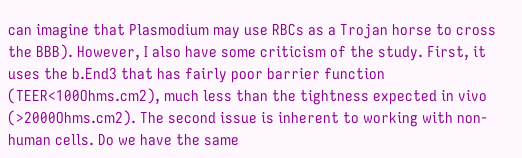can imagine that Plasmodium may use RBCs as a Trojan horse to cross the BBB). However, I also have some criticism of the study. First, it uses the b.End3 that has fairly poor barrier function (TEER<100Ohms.cm2), much less than the tightness expected in vivo (>2000Ohms.cm2). The second issue is inherent to working with non-human cells. Do we have the same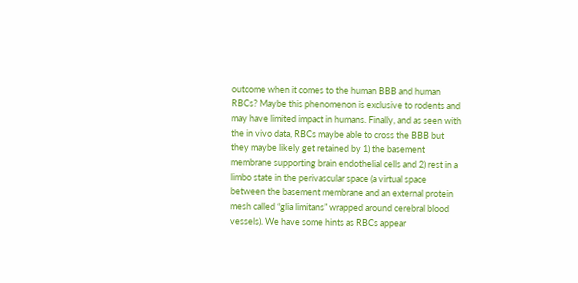outcome when it comes to the human BBB and human RBCs? Maybe this phenomenon is exclusive to rodents and may have limited impact in humans. Finally, and as seen with the in vivo data, RBCs maybe able to cross the BBB but they maybe likely get retained by 1) the basement membrane supporting brain endothelial cells and 2) rest in a limbo state in the perivascular space (a virtual space between the basement membrane and an external protein mesh called “glia limitans” wrapped around cerebral blood vessels). We have some hints as RBCs appear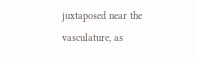juxtaposed near the vasculature, as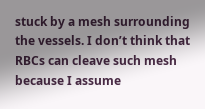stuck by a mesh surrounding the vessels. I don’t think that RBCs can cleave such mesh because I assume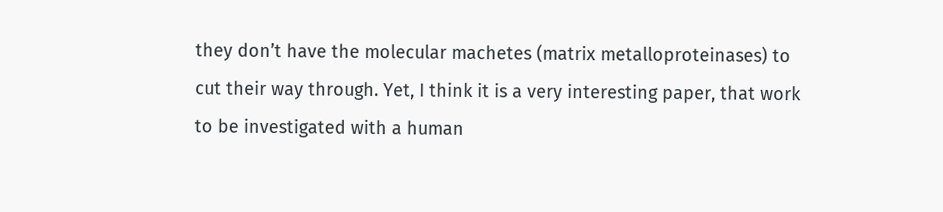they don’t have the molecular machetes (matrix metalloproteinases) to cut their way through. Yet, I think it is a very interesting paper, that work to be investigated with a human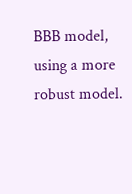BBB model, using a more robust model.